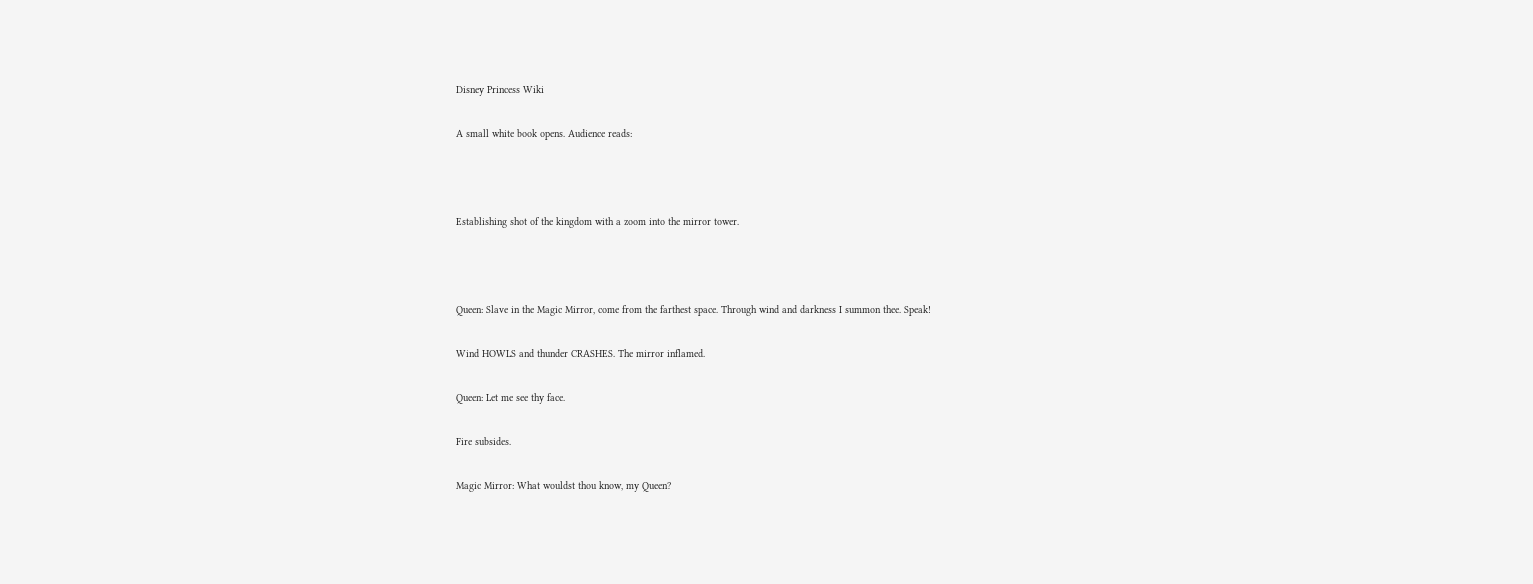Disney Princess Wiki

A small white book opens. Audience reads:



Establishing shot of the kingdom with a zoom into the mirror tower.



Queen: Slave in the Magic Mirror, come from the farthest space. Through wind and darkness I summon thee. Speak!

Wind HOWLS and thunder CRASHES. The mirror inflamed.

Queen: Let me see thy face.

Fire subsides.

Magic Mirror: What wouldst thou know, my Queen?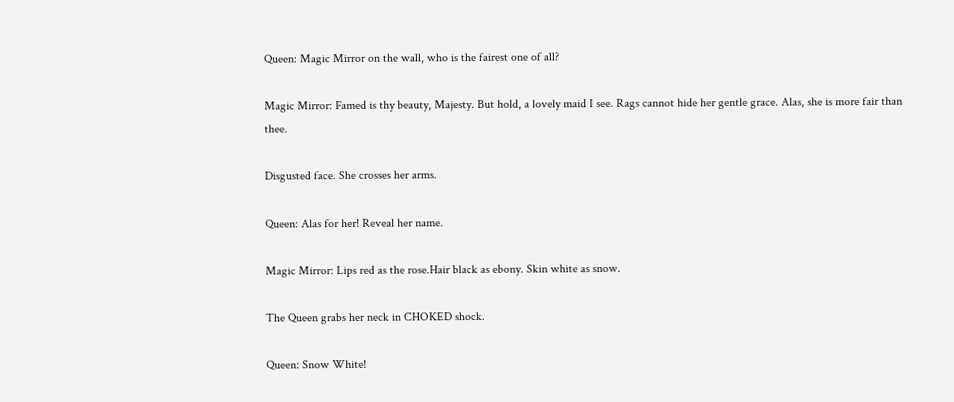Queen: Magic Mirror on the wall, who is the fairest one of all?

Magic Mirror: Famed is thy beauty, Majesty. But hold, a lovely maid I see. Rags cannot hide her gentle grace. Alas, she is more fair than thee.

Disgusted face. She crosses her arms.

Queen: Alas for her! Reveal her name.

Magic Mirror: Lips red as the rose.Hair black as ebony. Skin white as snow.

The Queen grabs her neck in CHOKED shock.

Queen: Snow White!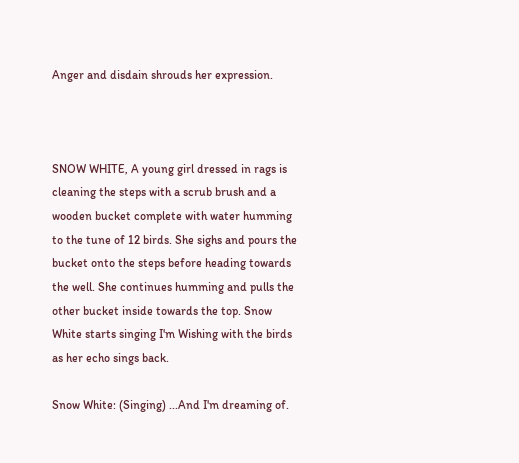Anger and disdain shrouds her expression.



SNOW WHITE, A young girl dressed in rags is cleaning the steps with a scrub brush and a wooden bucket complete with water humming to the tune of 12 birds. She sighs and pours the bucket onto the steps before heading towards the well. She continues humming and pulls the other bucket inside towards the top. Snow White starts singing I'm Wishing with the birds as her echo sings back.

Snow White: (Singing) ...And I'm dreaming of.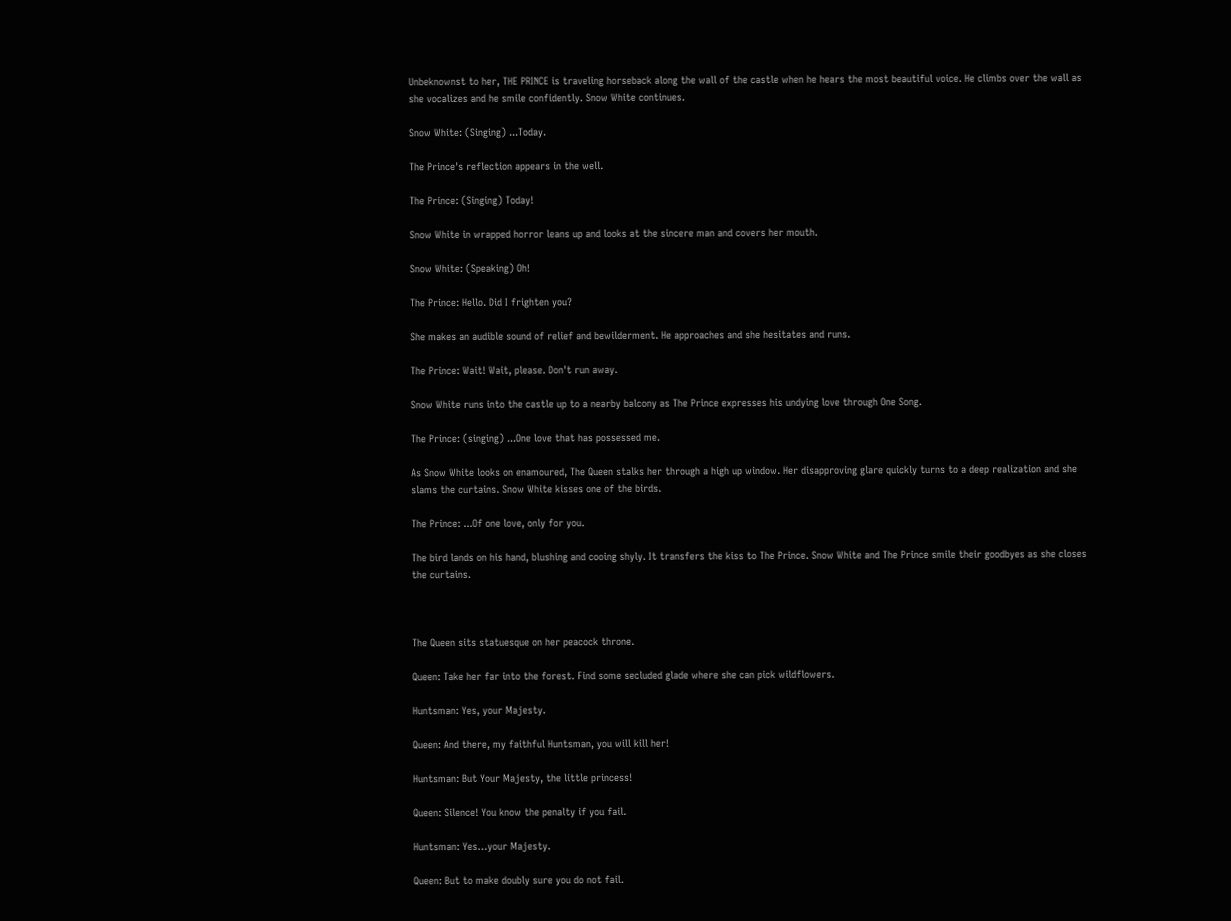Unbeknownst to her, THE PRINCE is traveling horseback along the wall of the castle when he hears the most beautiful voice. He climbs over the wall as she vocalizes and he smile confidently. Snow White continues.

Snow White: (Singing) ...Today.

The Prince's reflection appears in the well.

The Prince: (Singing) Today!

Snow White in wrapped horror leans up and looks at the sincere man and covers her mouth.

Snow White: (Speaking) Oh!

The Prince: Hello. Did I frighten you?

She makes an audible sound of relief and bewilderment. He approaches and she hesitates and runs.

The Prince: Wait! Wait, please. Don't run away.

Snow White runs into the castle up to a nearby balcony as The Prince expresses his undying love through One Song.

The Prince: (singing) ...One love that has possessed me.

As Snow White looks on enamoured, The Queen stalks her through a high up window. Her disapproving glare quickly turns to a deep realization and she slams the curtains. Snow White kisses one of the birds.

The Prince: ...Of one love, only for you.

The bird lands on his hand, blushing and cooing shyly. It transfers the kiss to The Prince. Snow White and The Prince smile their goodbyes as she closes the curtains.



The Queen sits statuesque on her peacock throne.

Queen: Take her far into the forest. Find some secluded glade where she can pick wildflowers.

Huntsman: Yes, your Majesty.

Queen: And there, my faithful Huntsman, you will kill her!

Huntsman: But Your Majesty, the little princess!

Queen: Silence! You know the penalty if you fail.

Huntsman: Yes…your Majesty.

Queen: But to make doubly sure you do not fail.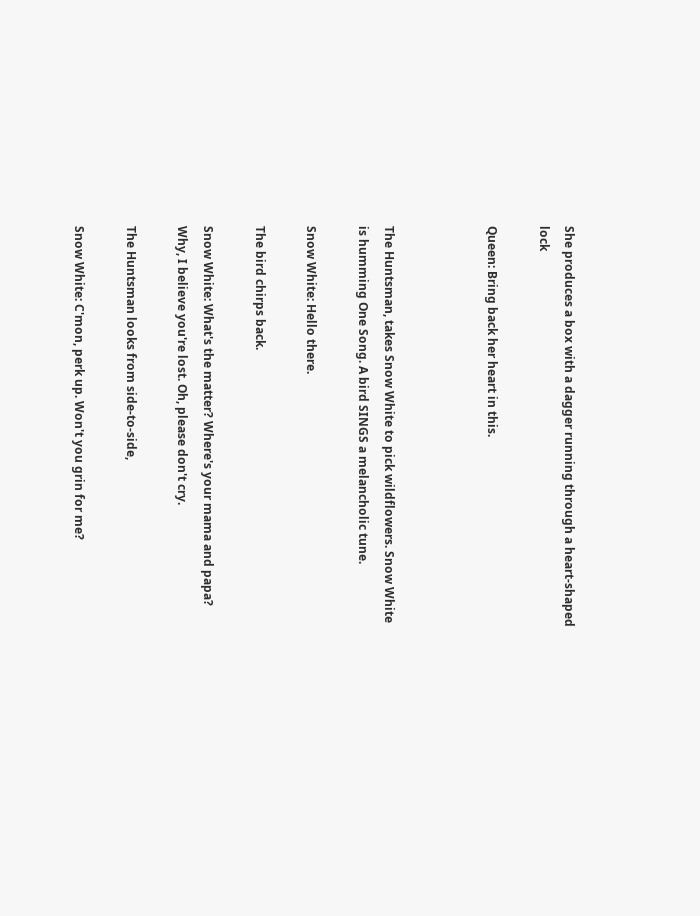She produces a box with a dagger running through a heart-shaped lock

Queen: Bring back her heart in this.



The Huntsman, takes Snow White to pick wildflowers. Snow White is humming One Song. A bird SINGS a melancholic tune.

Snow White: Hello there.

The bird chirps back.

Snow White: What's the matter? Where's your mama and papa? Why, I believe you're lost. Oh, please don't cry.

The Huntsman looks from side-to-side,

Snow White: C'mon, perk up. Won't you grin for me?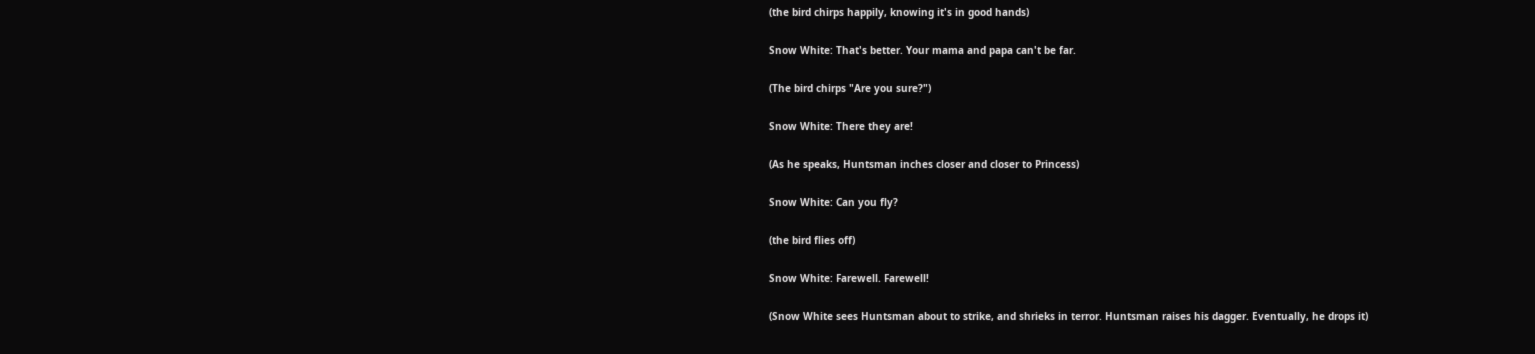(the bird chirps happily, knowing it's in good hands)

Snow White: That's better. Your mama and papa can't be far.

(The bird chirps "Are you sure?")

Snow White: There they are!

(As he speaks, Huntsman inches closer and closer to Princess)

Snow White: Can you fly?

(the bird flies off)

Snow White: Farewell. Farewell!

(Snow White sees Huntsman about to strike, and shrieks in terror. Huntsman raises his dagger. Eventually, he drops it)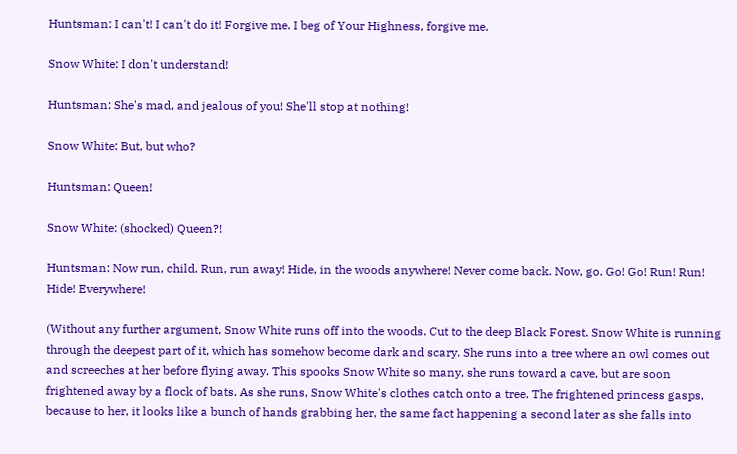Huntsman: I can't! I can't do it! Forgive me. I beg of Your Highness, forgive me.

Snow White: I don't understand!

Huntsman: She's mad, and jealous of you! She'll stop at nothing!

Snow White: But, but who?

Huntsman: Queen!

Snow White: (shocked) Queen?!

Huntsman: Now run, child. Run, run away! Hide, in the woods anywhere! Never come back. Now, go. Go! Go! Run! Run! Hide! Everywhere!

(Without any further argument, Snow White runs off into the woods. Cut to the deep Black Forest. Snow White is running through the deepest part of it, which has somehow become dark and scary. She runs into a tree where an owl comes out and screeches at her before flying away. This spooks Snow White so many, she runs toward a cave, but are soon frightened away by a flock of bats. As she runs, Snow White's clothes catch onto a tree. The frightened princess gasps, because to her, it looks like a bunch of hands grabbing her, the same fact happening a second later as she falls into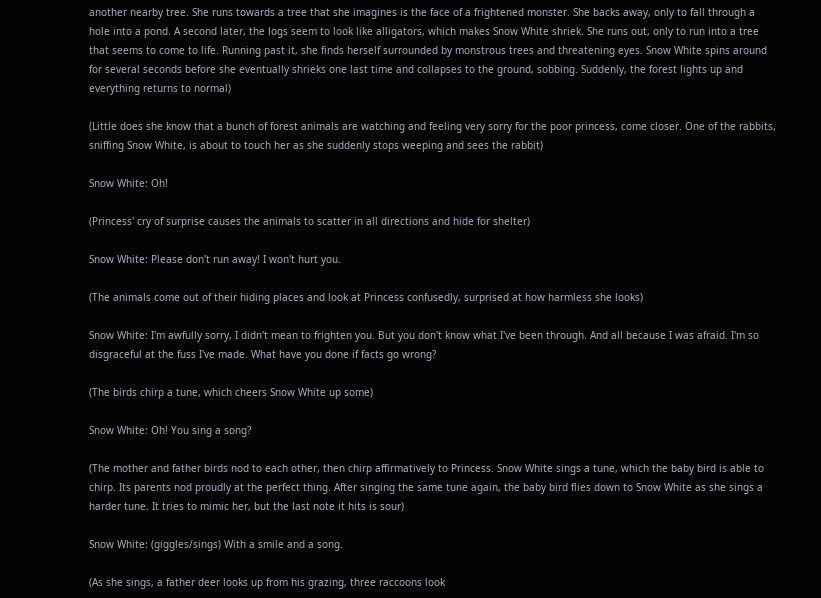another nearby tree. She runs towards a tree that she imagines is the face of a frightened monster. She backs away, only to fall through a hole into a pond. A second later, the logs seem to look like alligators, which makes Snow White shriek. She runs out, only to run into a tree that seems to come to life. Running past it, she finds herself surrounded by monstrous trees and threatening eyes. Snow White spins around for several seconds before she eventually shrieks one last time and collapses to the ground, sobbing. Suddenly, the forest lights up and everything returns to normal)

(Little does she know that a bunch of forest animals are watching and feeling very sorry for the poor princess, come closer. One of the rabbits, sniffing Snow White, is about to touch her as she suddenly stops weeping and sees the rabbit)

Snow White: Oh!

(Princess' cry of surprise causes the animals to scatter in all directions and hide for shelter)

Snow White: Please don't run away! I won't hurt you.

(The animals come out of their hiding places and look at Princess confusedly, surprised at how harmless she looks)

Snow White: I'm awfully sorry, I didn't mean to frighten you. But you don't know what I've been through. And all because I was afraid. I'm so disgraceful at the fuss I've made. What have you done if facts go wrong?

(The birds chirp a tune, which cheers Snow White up some)

Snow White: Oh! You sing a song?

(The mother and father birds nod to each other, then chirp affirmatively to Princess. Snow White sings a tune, which the baby bird is able to chirp. Its parents nod proudly at the perfect thing. After singing the same tune again, the baby bird flies down to Snow White as she sings a harder tune. It tries to mimic her, but the last note it hits is sour)

Snow White: (giggles/sings) With a smile and a song.

(As she sings, a father deer looks up from his grazing, three raccoons look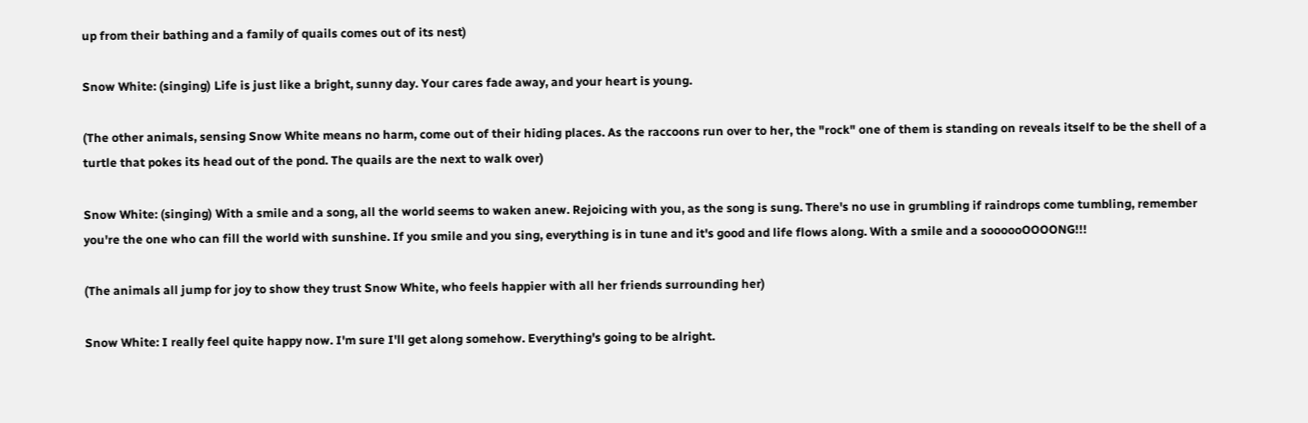up from their bathing and a family of quails comes out of its nest)

Snow White: (singing) Life is just like a bright, sunny day. Your cares fade away, and your heart is young.

(The other animals, sensing Snow White means no harm, come out of their hiding places. As the raccoons run over to her, the "rock" one of them is standing on reveals itself to be the shell of a turtle that pokes its head out of the pond. The quails are the next to walk over)

Snow White: (singing) With a smile and a song, all the world seems to waken anew. Rejoicing with you, as the song is sung. There's no use in grumbling if raindrops come tumbling, remember you're the one who can fill the world with sunshine. If you smile and you sing, everything is in tune and it's good and life flows along. With a smile and a soooooOOOONG!!!

(The animals all jump for joy to show they trust Snow White, who feels happier with all her friends surrounding her)

Snow White: I really feel quite happy now. I'm sure I'll get along somehow. Everything's going to be alright.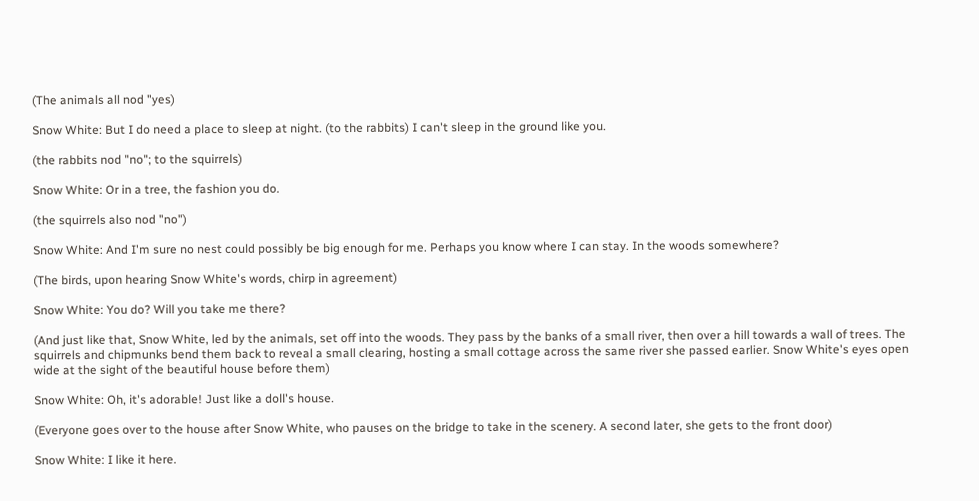(The animals all nod "yes)

Snow White: But I do need a place to sleep at night. (to the rabbits) I can't sleep in the ground like you.

(the rabbits nod "no"; to the squirrels)

Snow White: Or in a tree, the fashion you do.

(the squirrels also nod "no")

Snow White: And I'm sure no nest could possibly be big enough for me. Perhaps you know where I can stay. In the woods somewhere?

(The birds, upon hearing Snow White's words, chirp in agreement)

Snow White: You do? Will you take me there?

(And just like that, Snow White, led by the animals, set off into the woods. They pass by the banks of a small river, then over a hill towards a wall of trees. The squirrels and chipmunks bend them back to reveal a small clearing, hosting a small cottage across the same river she passed earlier. Snow White's eyes open wide at the sight of the beautiful house before them)

Snow White: Oh, it's adorable! Just like a doll's house.

(Everyone goes over to the house after Snow White, who pauses on the bridge to take in the scenery. A second later, she gets to the front door)

Snow White: I like it here.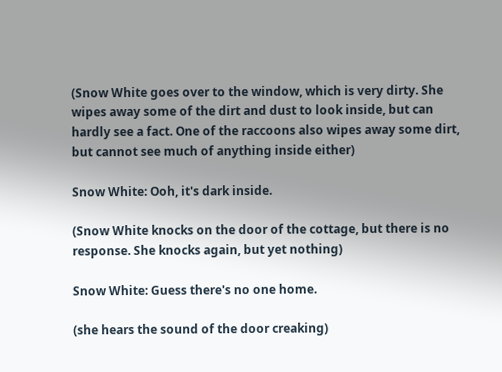(Snow White goes over to the window, which is very dirty. She wipes away some of the dirt and dust to look inside, but can hardly see a fact. One of the raccoons also wipes away some dirt, but cannot see much of anything inside either)

Snow White: Ooh, it's dark inside.

(Snow White knocks on the door of the cottage, but there is no response. She knocks again, but yet nothing)

Snow White: Guess there's no one home.

(she hears the sound of the door creaking)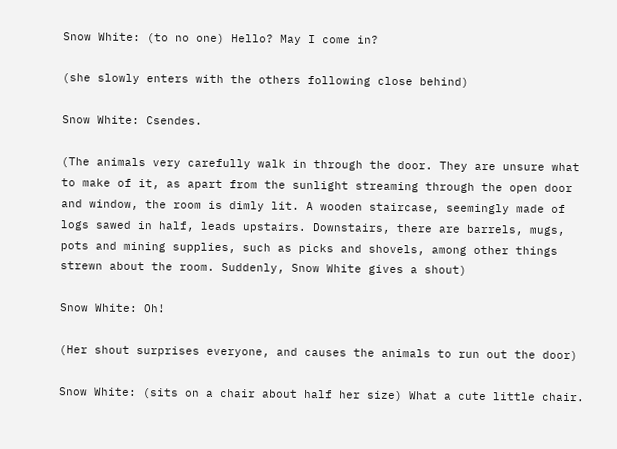Snow White: (to no one) Hello? May I come in?

(she slowly enters with the others following close behind)

Snow White: Csendes.

(The animals very carefully walk in through the door. They are unsure what to make of it, as apart from the sunlight streaming through the open door and window, the room is dimly lit. A wooden staircase, seemingly made of logs sawed in half, leads upstairs. Downstairs, there are barrels, mugs, pots and mining supplies, such as picks and shovels, among other things strewn about the room. Suddenly, Snow White gives a shout)

Snow White: Oh!

(Her shout surprises everyone, and causes the animals to run out the door)

Snow White: (sits on a chair about half her size) What a cute little chair.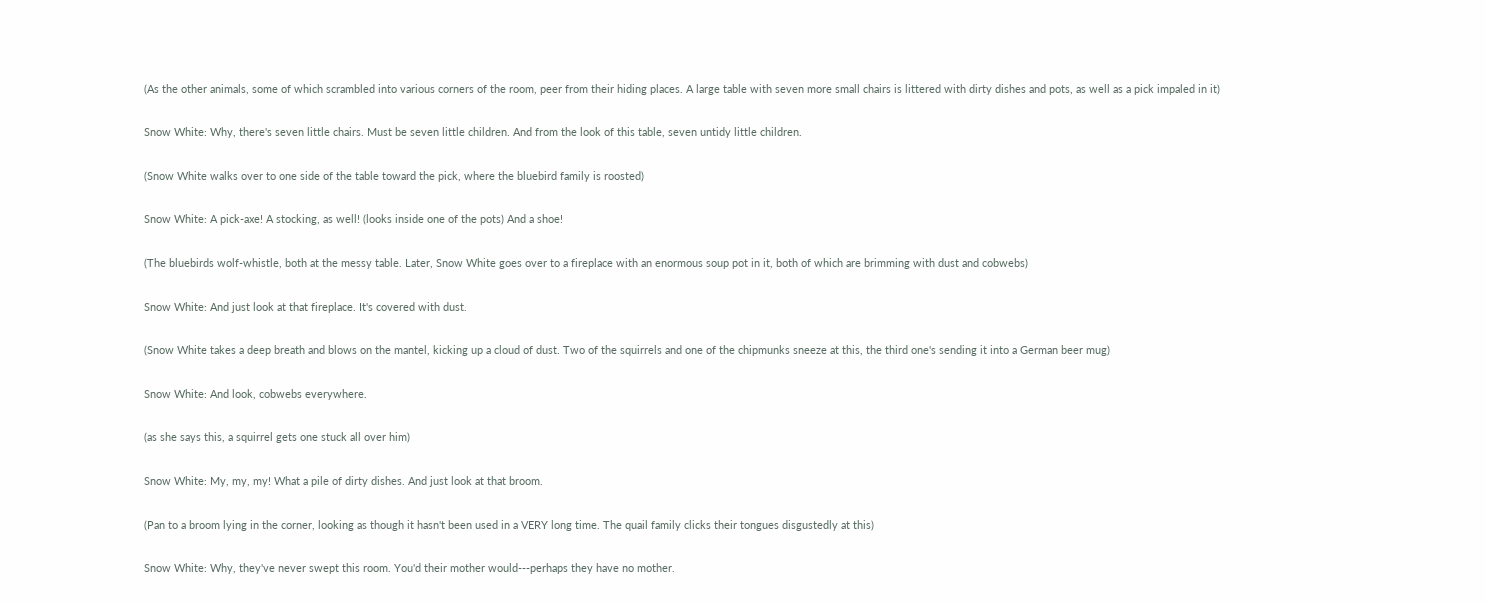(As the other animals, some of which scrambled into various corners of the room, peer from their hiding places. A large table with seven more small chairs is littered with dirty dishes and pots, as well as a pick impaled in it)

Snow White: Why, there's seven little chairs. Must be seven little children. And from the look of this table, seven untidy little children.

(Snow White walks over to one side of the table toward the pick, where the bluebird family is roosted)

Snow White: A pick-axe! A stocking, as well! (looks inside one of the pots) And a shoe!

(The bluebirds wolf-whistle, both at the messy table. Later, Snow White goes over to a fireplace with an enormous soup pot in it, both of which are brimming with dust and cobwebs)

Snow White: And just look at that fireplace. It's covered with dust.

(Snow White takes a deep breath and blows on the mantel, kicking up a cloud of dust. Two of the squirrels and one of the chipmunks sneeze at this, the third one's sending it into a German beer mug)

Snow White: And look, cobwebs everywhere.

(as she says this, a squirrel gets one stuck all over him)

Snow White: My, my, my! What a pile of dirty dishes. And just look at that broom.

(Pan to a broom lying in the corner, looking as though it hasn't been used in a VERY long time. The quail family clicks their tongues disgustedly at this)

Snow White: Why, they've never swept this room. You'd their mother would---perhaps they have no mother.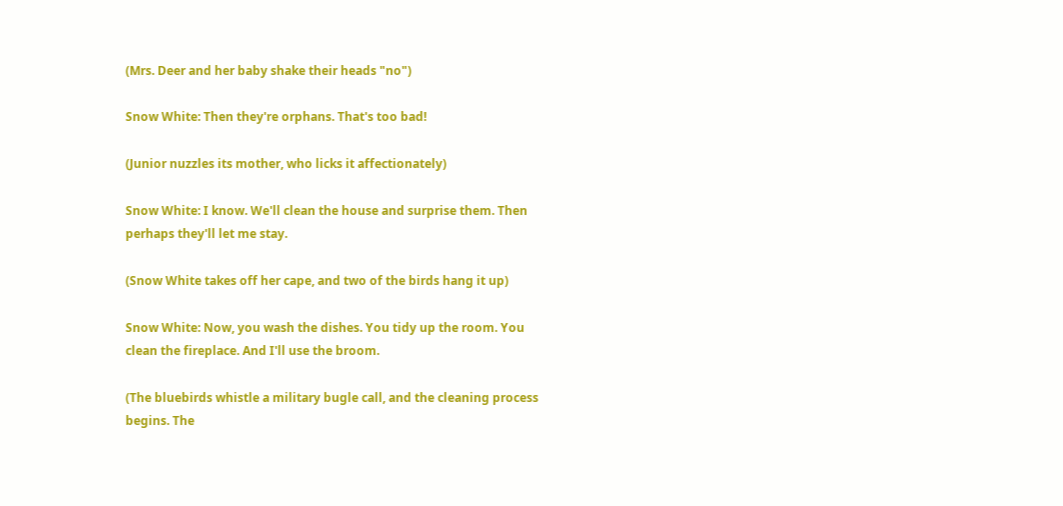(Mrs. Deer and her baby shake their heads "no")

Snow White: Then they're orphans. That's too bad!

(Junior nuzzles its mother, who licks it affectionately)

Snow White: I know. We'll clean the house and surprise them. Then perhaps they'll let me stay.

(Snow White takes off her cape, and two of the birds hang it up)

Snow White: Now, you wash the dishes. You tidy up the room. You clean the fireplace. And I'll use the broom.

(The bluebirds whistle a military bugle call, and the cleaning process begins. The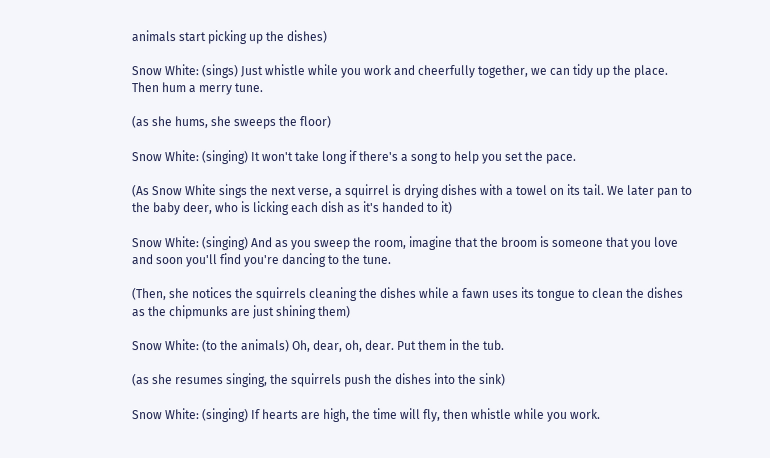animals start picking up the dishes)

Snow White: (sings) Just whistle while you work and cheerfully together, we can tidy up the place. Then hum a merry tune.

(as she hums, she sweeps the floor)

Snow White: (singing) It won't take long if there's a song to help you set the pace.

(As Snow White sings the next verse, a squirrel is drying dishes with a towel on its tail. We later pan to the baby deer, who is licking each dish as it's handed to it)

Snow White: (singing) And as you sweep the room, imagine that the broom is someone that you love and soon you'll find you're dancing to the tune.

(Then, she notices the squirrels cleaning the dishes while a fawn uses its tongue to clean the dishes as the chipmunks are just shining them)

Snow White: (to the animals) Oh, dear, oh, dear. Put them in the tub.

(as she resumes singing, the squirrels push the dishes into the sink)

Snow White: (singing) If hearts are high, the time will fly, then whistle while you work.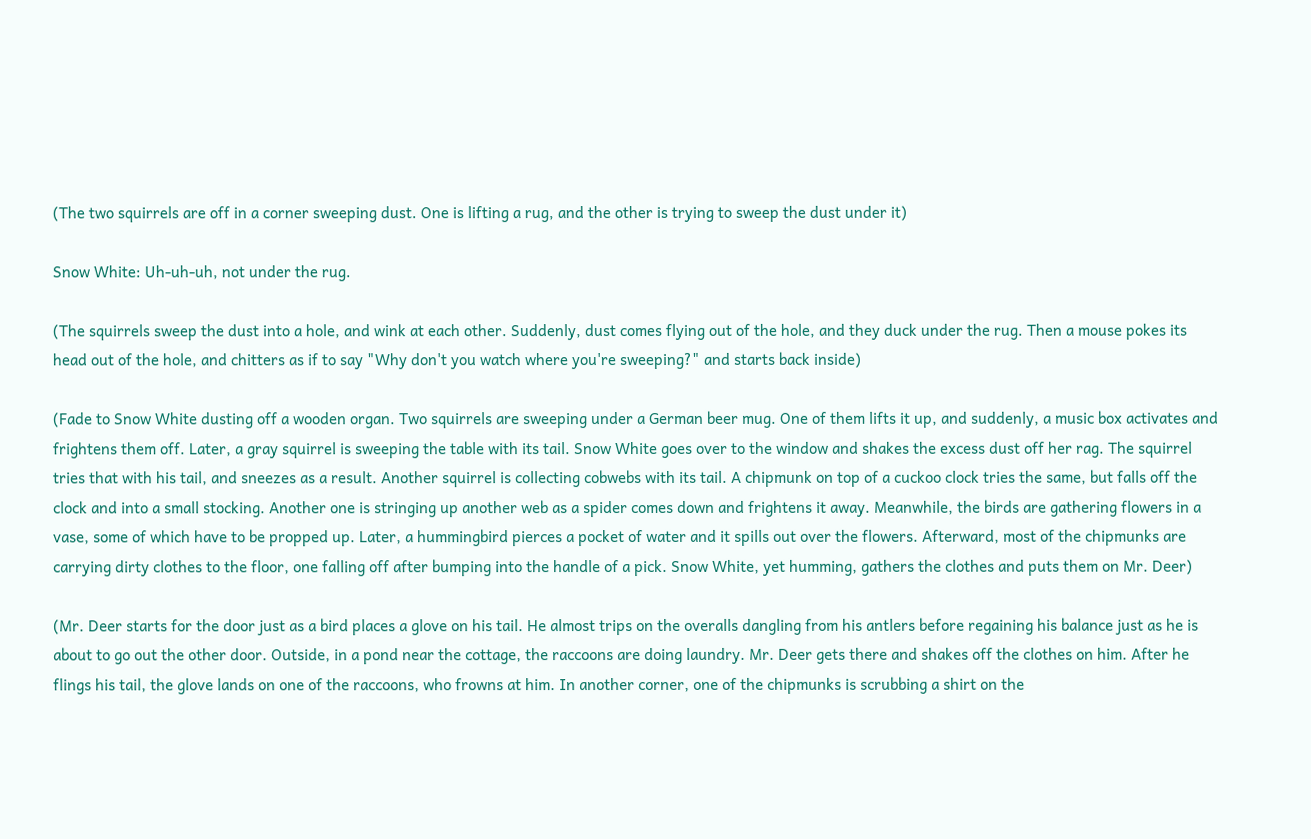(The two squirrels are off in a corner sweeping dust. One is lifting a rug, and the other is trying to sweep the dust under it)

Snow White: Uh-uh-uh, not under the rug.

(The squirrels sweep the dust into a hole, and wink at each other. Suddenly, dust comes flying out of the hole, and they duck under the rug. Then a mouse pokes its head out of the hole, and chitters as if to say "Why don't you watch where you're sweeping?" and starts back inside)

(Fade to Snow White dusting off a wooden organ. Two squirrels are sweeping under a German beer mug. One of them lifts it up, and suddenly, a music box activates and frightens them off. Later, a gray squirrel is sweeping the table with its tail. Snow White goes over to the window and shakes the excess dust off her rag. The squirrel tries that with his tail, and sneezes as a result. Another squirrel is collecting cobwebs with its tail. A chipmunk on top of a cuckoo clock tries the same, but falls off the clock and into a small stocking. Another one is stringing up another web as a spider comes down and frightens it away. Meanwhile, the birds are gathering flowers in a vase, some of which have to be propped up. Later, a hummingbird pierces a pocket of water and it spills out over the flowers. Afterward, most of the chipmunks are carrying dirty clothes to the floor, one falling off after bumping into the handle of a pick. Snow White, yet humming, gathers the clothes and puts them on Mr. Deer)

(Mr. Deer starts for the door just as a bird places a glove on his tail. He almost trips on the overalls dangling from his antlers before regaining his balance just as he is about to go out the other door. Outside, in a pond near the cottage, the raccoons are doing laundry. Mr. Deer gets there and shakes off the clothes on him. After he flings his tail, the glove lands on one of the raccoons, who frowns at him. In another corner, one of the chipmunks is scrubbing a shirt on the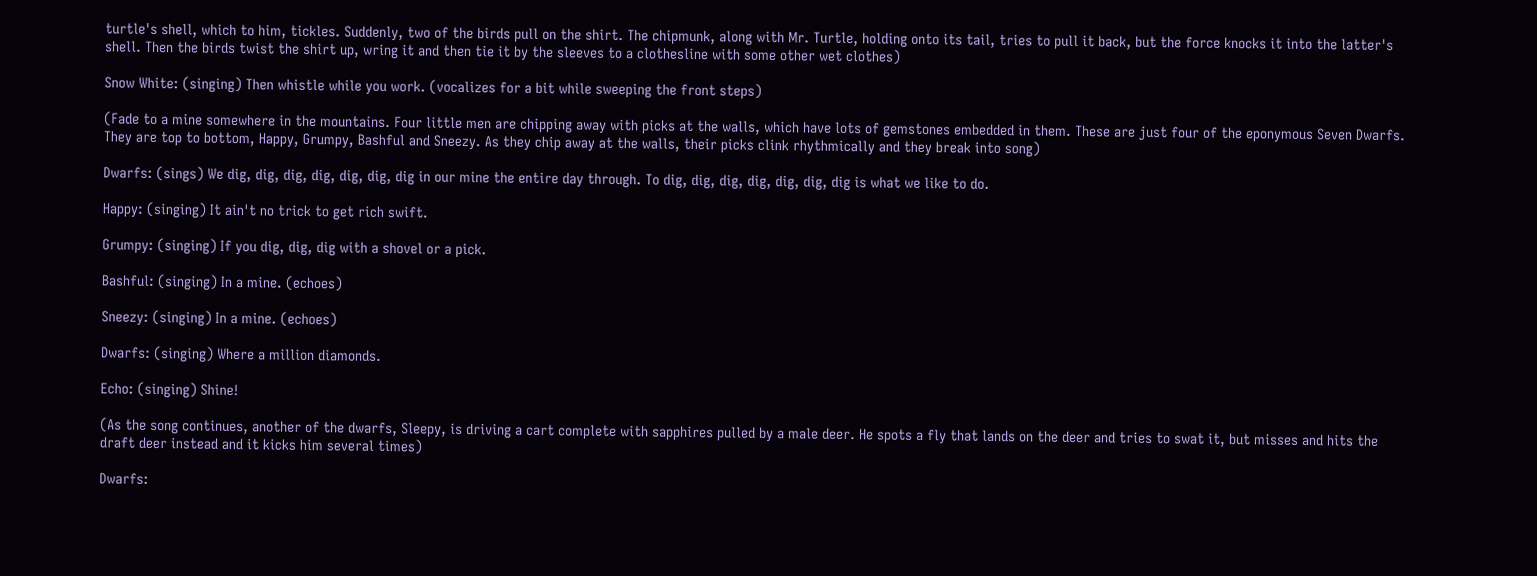turtle's shell, which to him, tickles. Suddenly, two of the birds pull on the shirt. The chipmunk, along with Mr. Turtle, holding onto its tail, tries to pull it back, but the force knocks it into the latter's shell. Then the birds twist the shirt up, wring it and then tie it by the sleeves to a clothesline with some other wet clothes)

Snow White: (singing) Then whistle while you work. (vocalizes for a bit while sweeping the front steps)

(Fade to a mine somewhere in the mountains. Four little men are chipping away with picks at the walls, which have lots of gemstones embedded in them. These are just four of the eponymous Seven Dwarfs. They are top to bottom, Happy, Grumpy, Bashful and Sneezy. As they chip away at the walls, their picks clink rhythmically and they break into song)

Dwarfs: (sings) We dig, dig, dig, dig, dig, dig, dig in our mine the entire day through. To dig, dig, dig, dig, dig, dig, dig is what we like to do.

Happy: (singing) It ain't no trick to get rich swift.

Grumpy: (singing) If you dig, dig, dig with a shovel or a pick.

Bashful: (singing) In a mine. (echoes)

Sneezy: (singing) In a mine. (echoes)

Dwarfs: (singing) Where a million diamonds.

Echo: (singing) Shine!

(As the song continues, another of the dwarfs, Sleepy, is driving a cart complete with sapphires pulled by a male deer. He spots a fly that lands on the deer and tries to swat it, but misses and hits the draft deer instead and it kicks him several times)

Dwarfs: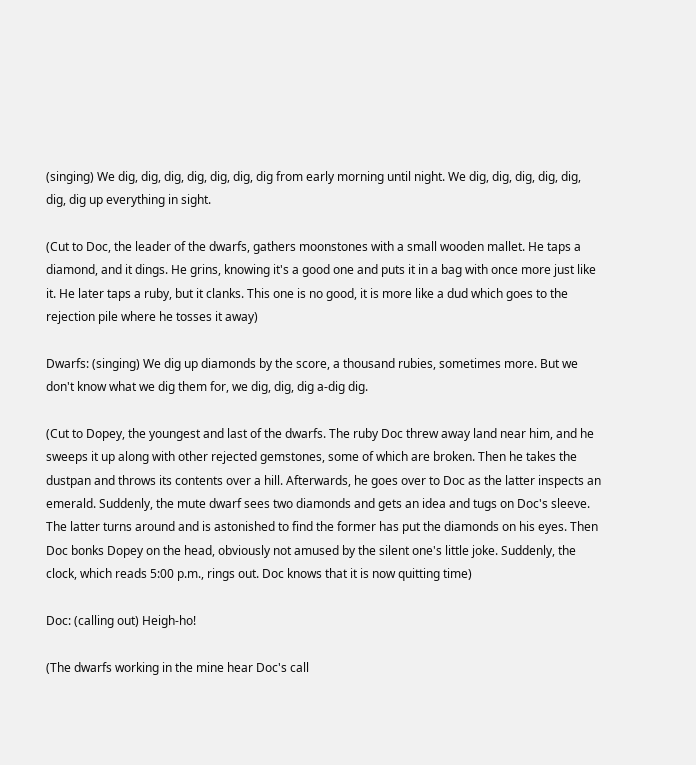(singing) We dig, dig, dig, dig, dig, dig, dig from early morning until night. We dig, dig, dig, dig, dig, dig, dig up everything in sight.

(Cut to Doc, the leader of the dwarfs, gathers moonstones with a small wooden mallet. He taps a diamond, and it dings. He grins, knowing it's a good one and puts it in a bag with once more just like it. He later taps a ruby, but it clanks. This one is no good, it is more like a dud which goes to the rejection pile where he tosses it away)

Dwarfs: (singing) We dig up diamonds by the score, a thousand rubies, sometimes more. But we don't know what we dig them for, we dig, dig, dig a-dig dig.

(Cut to Dopey, the youngest and last of the dwarfs. The ruby Doc threw away land near him, and he sweeps it up along with other rejected gemstones, some of which are broken. Then he takes the dustpan and throws its contents over a hill. Afterwards, he goes over to Doc as the latter inspects an emerald. Suddenly, the mute dwarf sees two diamonds and gets an idea and tugs on Doc's sleeve. The latter turns around and is astonished to find the former has put the diamonds on his eyes. Then Doc bonks Dopey on the head, obviously not amused by the silent one's little joke. Suddenly, the clock, which reads 5:00 p.m., rings out. Doc knows that it is now quitting time)

Doc: (calling out) Heigh-ho!

(The dwarfs working in the mine hear Doc's call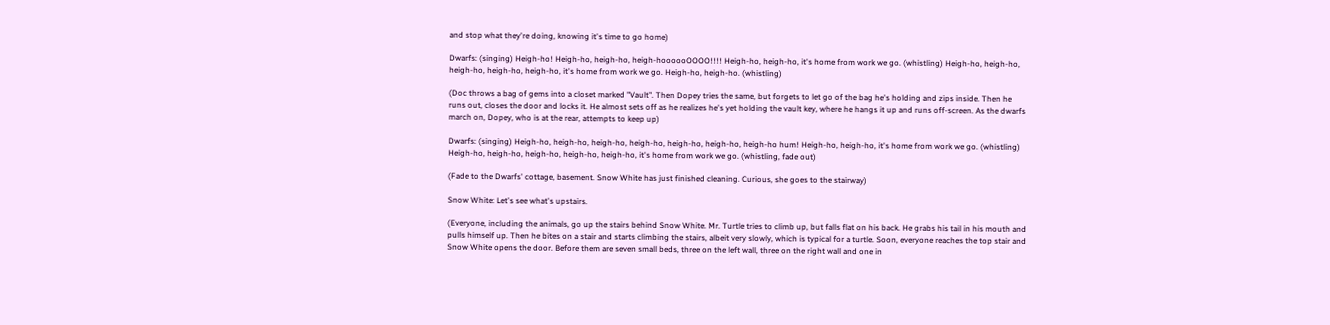and stop what they're doing, knowing it's time to go home)

Dwarfs: (singing) Heigh-ho! Heigh-ho, heigh-ho, heigh-hoooooOOOO!!!! Heigh-ho, heigh-ho, it's home from work we go. (whistling) Heigh-ho, heigh-ho, heigh-ho, heigh-ho, heigh-ho, it's home from work we go. Heigh-ho, heigh-ho. (whistling)

(Doc throws a bag of gems into a closet marked "Vault". Then Dopey tries the same, but forgets to let go of the bag he's holding and zips inside. Then he runs out, closes the door and locks it. He almost sets off as he realizes he's yet holding the vault key, where he hangs it up and runs off-screen. As the dwarfs march on, Dopey, who is at the rear, attempts to keep up)

Dwarfs: (singing) Heigh-ho, heigh-ho, heigh-ho, heigh-ho, heigh-ho, heigh-ho, heigh-ho hum! Heigh-ho, heigh-ho, it's home from work we go. (whistling) Heigh-ho, heigh-ho, heigh-ho, heigh-ho, heigh-ho, it's home from work we go. (whistling, fade out)

(Fade to the Dwarfs' cottage, basement. Snow White has just finished cleaning. Curious, she goes to the stairway)

Snow White: Let's see what's upstairs.

(Everyone, including the animals, go up the stairs behind Snow White. Mr. Turtle tries to climb up, but falls flat on his back. He grabs his tail in his mouth and pulls himself up. Then he bites on a stair and starts climbing the stairs, albeit very slowly, which is typical for a turtle. Soon, everyone reaches the top stair and Snow White opens the door. Before them are seven small beds, three on the left wall, three on the right wall and one in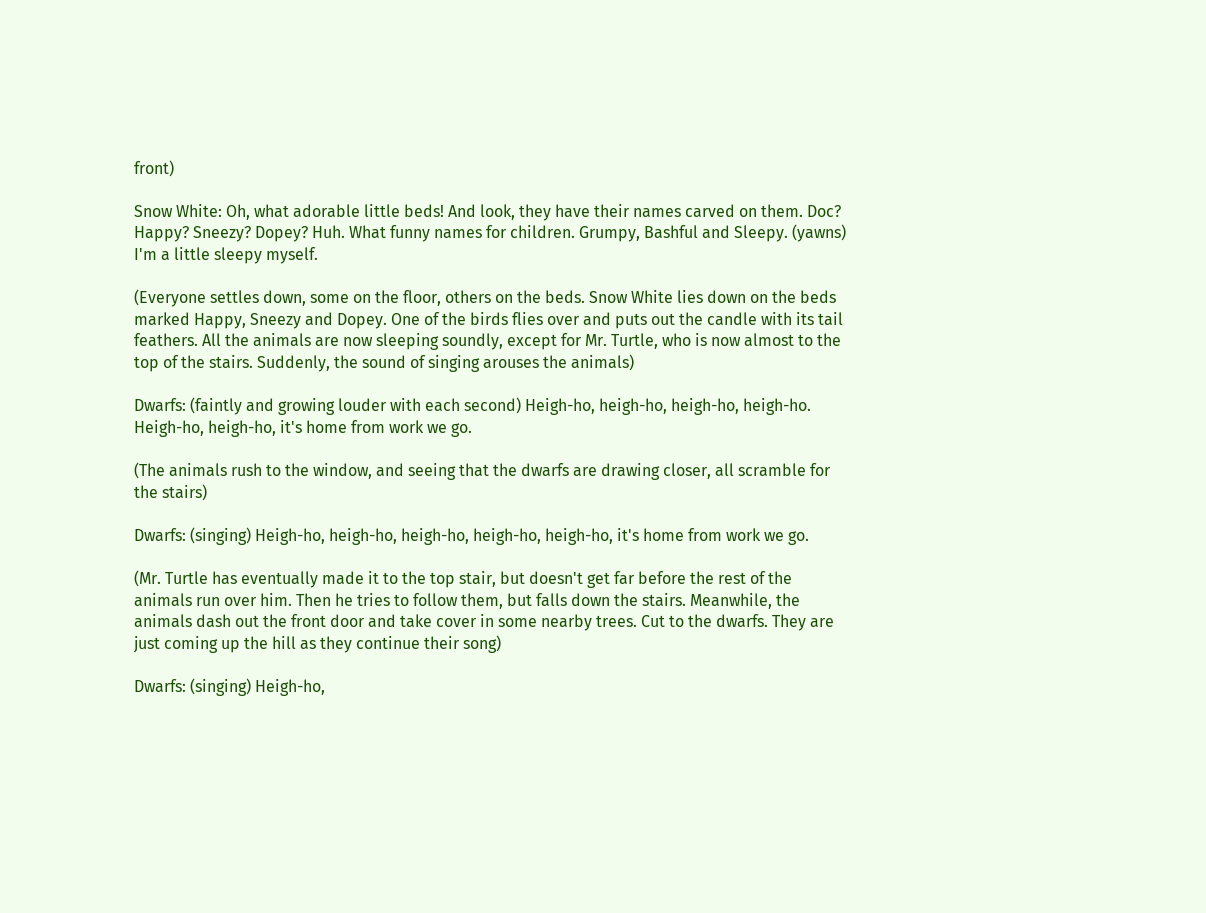front)

Snow White: Oh, what adorable little beds! And look, they have their names carved on them. Doc? Happy? Sneezy? Dopey? Huh. What funny names for children. Grumpy, Bashful and Sleepy. (yawns) I'm a little sleepy myself.

(Everyone settles down, some on the floor, others on the beds. Snow White lies down on the beds marked Happy, Sneezy and Dopey. One of the birds flies over and puts out the candle with its tail feathers. All the animals are now sleeping soundly, except for Mr. Turtle, who is now almost to the top of the stairs. Suddenly, the sound of singing arouses the animals)

Dwarfs: (faintly and growing louder with each second) Heigh-ho, heigh-ho, heigh-ho, heigh-ho. Heigh-ho, heigh-ho, it's home from work we go.

(The animals rush to the window, and seeing that the dwarfs are drawing closer, all scramble for the stairs)

Dwarfs: (singing) Heigh-ho, heigh-ho, heigh-ho, heigh-ho, heigh-ho, it's home from work we go.

(Mr. Turtle has eventually made it to the top stair, but doesn't get far before the rest of the animals run over him. Then he tries to follow them, but falls down the stairs. Meanwhile, the animals dash out the front door and take cover in some nearby trees. Cut to the dwarfs. They are just coming up the hill as they continue their song)

Dwarfs: (singing) Heigh-ho,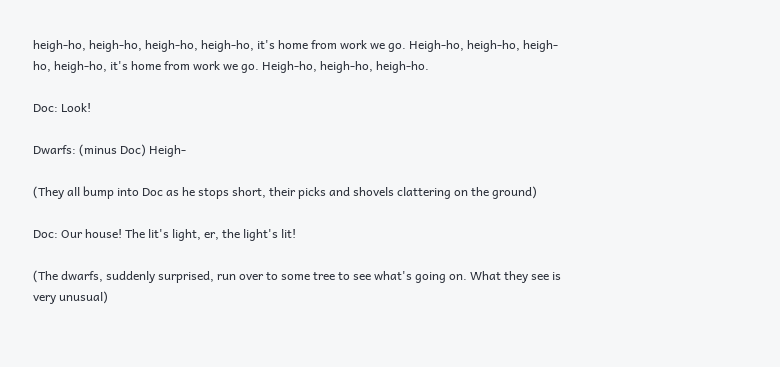heigh-ho, heigh-ho, heigh-ho, heigh-ho, it's home from work we go. Heigh-ho, heigh-ho, heigh-ho, heigh-ho, it's home from work we go. Heigh-ho, heigh-ho, heigh-ho.

Doc: Look!

Dwarfs: (minus Doc) Heigh-

(They all bump into Doc as he stops short, their picks and shovels clattering on the ground)

Doc: Our house! The lit's light, er, the light's lit!

(The dwarfs, suddenly surprised, run over to some tree to see what's going on. What they see is very unusual)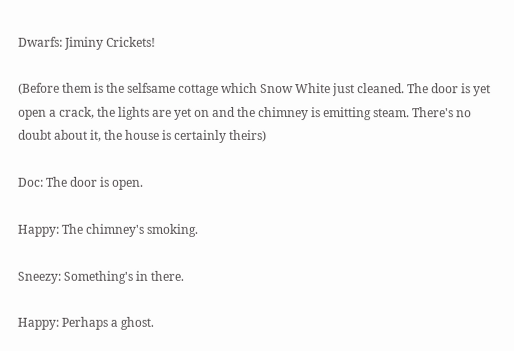Dwarfs: Jiminy Crickets!

(Before them is the selfsame cottage which Snow White just cleaned. The door is yet open a crack, the lights are yet on and the chimney is emitting steam. There's no doubt about it, the house is certainly theirs)

Doc: The door is open.

Happy: The chimney's smoking.

Sneezy: Something's in there.

Happy: Perhaps a ghost.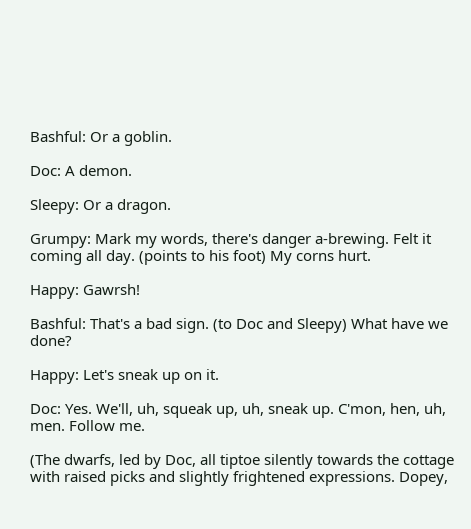Bashful: Or a goblin.

Doc: A demon.

Sleepy: Or a dragon.

Grumpy: Mark my words, there's danger a-brewing. Felt it coming all day. (points to his foot) My corns hurt.

Happy: Gawrsh!

Bashful: That's a bad sign. (to Doc and Sleepy) What have we done?

Happy: Let's sneak up on it.

Doc: Yes. We'll, uh, squeak up, uh, sneak up. C'mon, hen, uh, men. Follow me.

(The dwarfs, led by Doc, all tiptoe silently towards the cottage with raised picks and slightly frightened expressions. Dopey,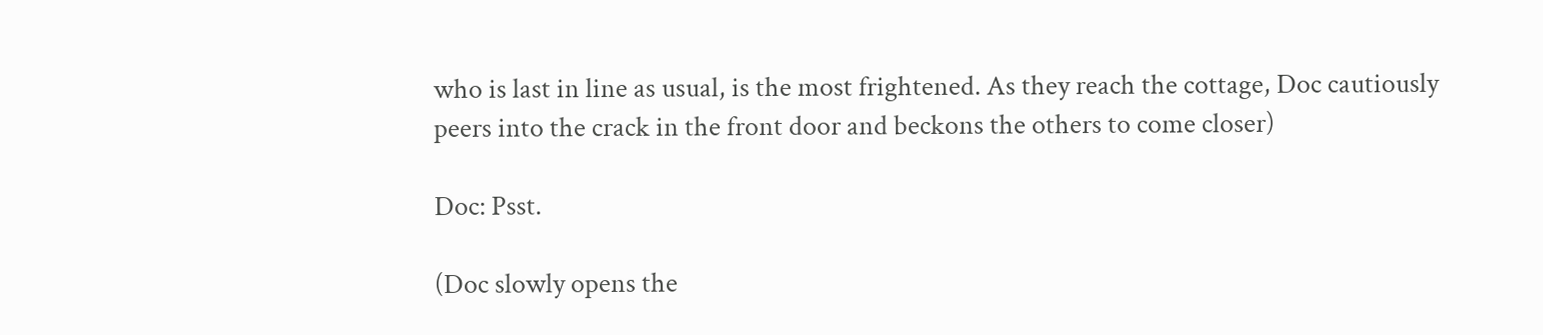who is last in line as usual, is the most frightened. As they reach the cottage, Doc cautiously peers into the crack in the front door and beckons the others to come closer)

Doc: Psst.

(Doc slowly opens the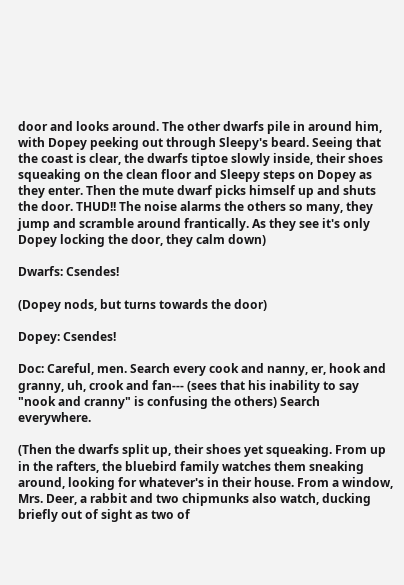door and looks around. The other dwarfs pile in around him, with Dopey peeking out through Sleepy's beard. Seeing that the coast is clear, the dwarfs tiptoe slowly inside, their shoes squeaking on the clean floor and Sleepy steps on Dopey as they enter. Then the mute dwarf picks himself up and shuts the door. THUD!! The noise alarms the others so many, they jump and scramble around frantically. As they see it's only Dopey locking the door, they calm down)

Dwarfs: Csendes!

(Dopey nods, but turns towards the door)

Dopey: Csendes!

Doc: Careful, men. Search every cook and nanny, er, hook and granny, uh, crook and fan--- (sees that his inability to say "nook and cranny" is confusing the others) Search everywhere.

(Then the dwarfs split up, their shoes yet squeaking. From up in the rafters, the bluebird family watches them sneaking around, looking for whatever's in their house. From a window, Mrs. Deer, a rabbit and two chipmunks also watch, ducking briefly out of sight as two of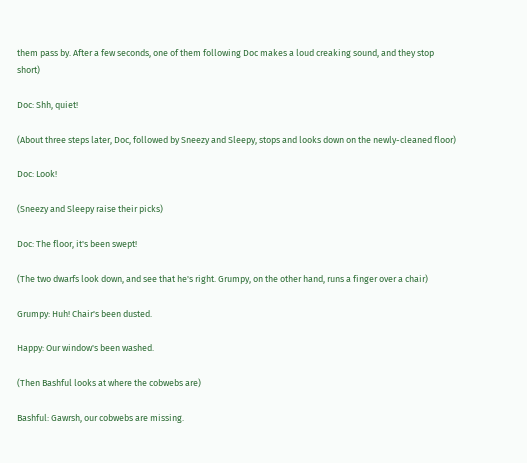them pass by. After a few seconds, one of them following Doc makes a loud creaking sound, and they stop short)

Doc: Shh, quiet!

(About three steps later, Doc, followed by Sneezy and Sleepy, stops and looks down on the newly-cleaned floor)

Doc: Look!

(Sneezy and Sleepy raise their picks)

Doc: The floor, it's been swept!

(The two dwarfs look down, and see that he's right. Grumpy, on the other hand, runs a finger over a chair)

Grumpy: Huh! Chair's been dusted.

Happy: Our window's been washed.

(Then Bashful looks at where the cobwebs are)

Bashful: Gawrsh, our cobwebs are missing.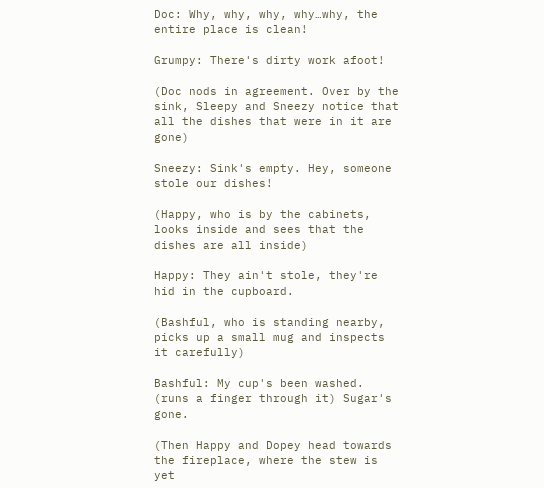Doc: Why, why, why, why…why, the entire place is clean!

Grumpy: There's dirty work afoot!

(Doc nods in agreement. Over by the sink, Sleepy and Sneezy notice that all the dishes that were in it are gone)

Sneezy: Sink's empty. Hey, someone stole our dishes!

(Happy, who is by the cabinets, looks inside and sees that the dishes are all inside)

Happy: They ain't stole, they're hid in the cupboard.

(Bashful, who is standing nearby, picks up a small mug and inspects it carefully)

Bashful: My cup's been washed. (runs a finger through it) Sugar's gone.

(Then Happy and Dopey head towards the fireplace, where the stew is yet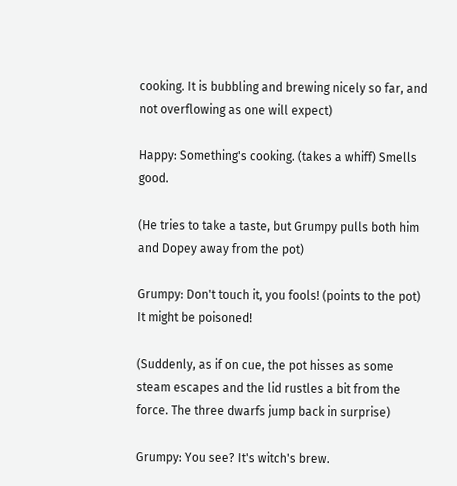cooking. It is bubbling and brewing nicely so far, and not overflowing as one will expect)

Happy: Something's cooking. (takes a whiff) Smells good.

(He tries to take a taste, but Grumpy pulls both him and Dopey away from the pot)

Grumpy: Don't touch it, you fools! (points to the pot) It might be poisoned!

(Suddenly, as if on cue, the pot hisses as some steam escapes and the lid rustles a bit from the force. The three dwarfs jump back in surprise)

Grumpy: You see? It's witch's brew.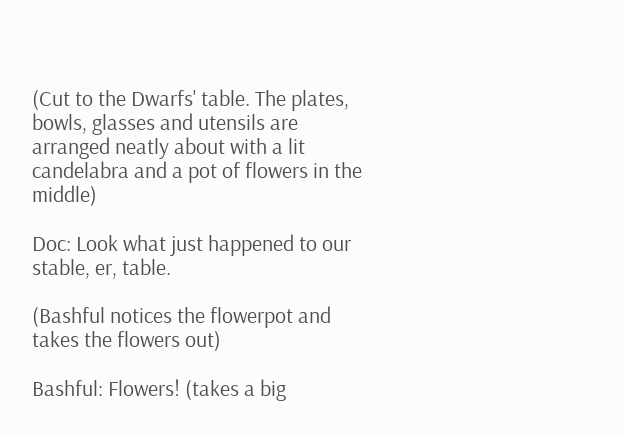(Cut to the Dwarfs' table. The plates, bowls, glasses and utensils are arranged neatly about with a lit candelabra and a pot of flowers in the middle)

Doc: Look what just happened to our stable, er, table.

(Bashful notices the flowerpot and takes the flowers out)

Bashful: Flowers! (takes a big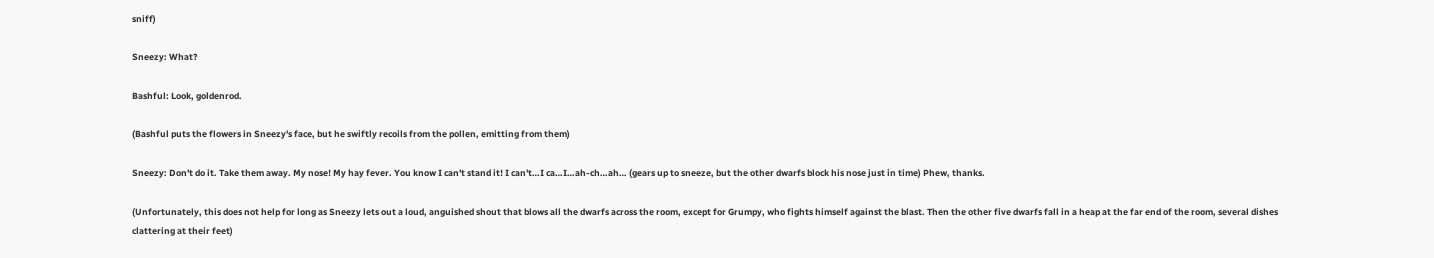sniff)

Sneezy: What?

Bashful: Look, goldenrod.

(Bashful puts the flowers in Sneezy's face, but he swiftly recoils from the pollen, emitting from them)

Sneezy: Don't do it. Take them away. My nose! My hay fever. You know I can't stand it! I can't…I ca…I…ah-ch…ah… (gears up to sneeze, but the other dwarfs block his nose just in time) Phew, thanks.

(Unfortunately, this does not help for long as Sneezy lets out a loud, anguished shout that blows all the dwarfs across the room, except for Grumpy, who fights himself against the blast. Then the other five dwarfs fall in a heap at the far end of the room, several dishes clattering at their feet)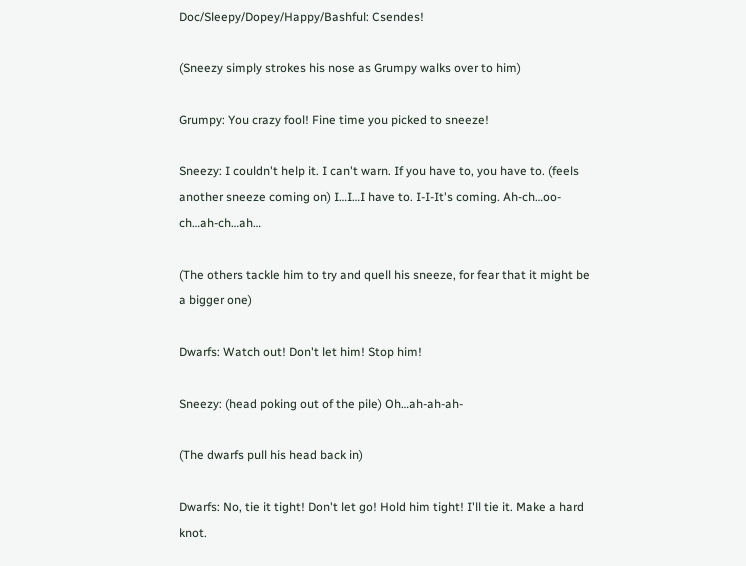Doc/Sleepy/Dopey/Happy/Bashful: Csendes!

(Sneezy simply strokes his nose as Grumpy walks over to him)

Grumpy: You crazy fool! Fine time you picked to sneeze!

Sneezy: I couldn't help it. I can't warn. If you have to, you have to. (feels another sneeze coming on) I…I…I have to. I-I-It's coming. Ah-ch…oo-ch…ah-ch…ah…

(The others tackle him to try and quell his sneeze, for fear that it might be a bigger one)

Dwarfs: Watch out! Don't let him! Stop him!

Sneezy: (head poking out of the pile) Oh…ah-ah-ah-

(The dwarfs pull his head back in)

Dwarfs: No, tie it tight! Don't let go! Hold him tight! I'll tie it. Make a hard knot.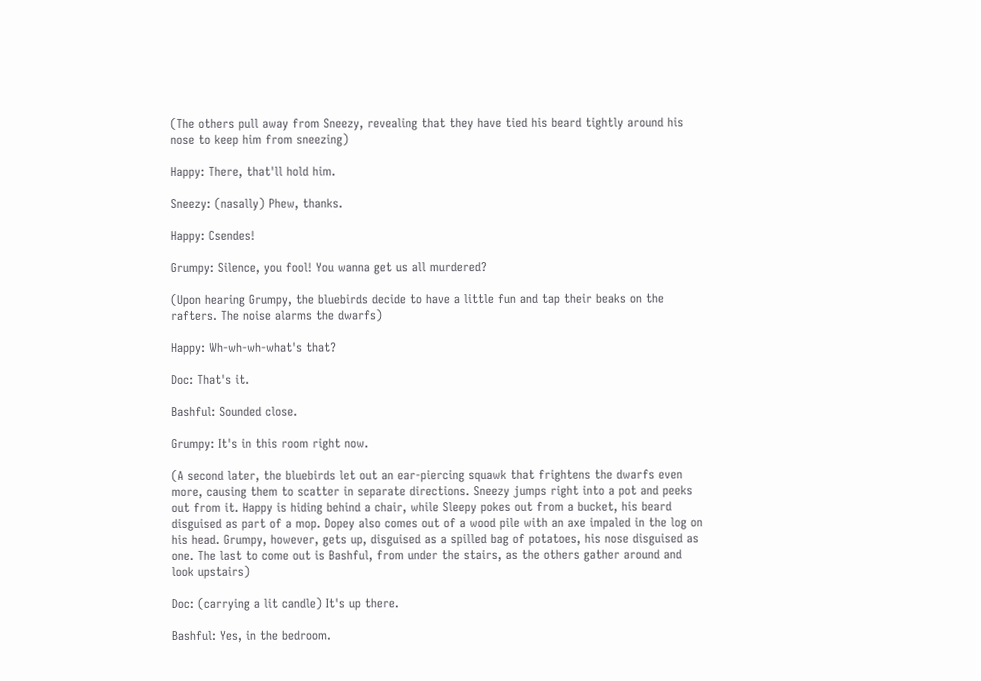(The others pull away from Sneezy, revealing that they have tied his beard tightly around his nose to keep him from sneezing)

Happy: There, that'll hold him.

Sneezy: (nasally) Phew, thanks.

Happy: Csendes!

Grumpy: Silence, you fool! You wanna get us all murdered?

(Upon hearing Grumpy, the bluebirds decide to have a little fun and tap their beaks on the rafters. The noise alarms the dwarfs)

Happy: Wh-wh-wh-what's that?

Doc: That's it.

Bashful: Sounded close.

Grumpy: It's in this room right now.

(A second later, the bluebirds let out an ear-piercing squawk that frightens the dwarfs even more, causing them to scatter in separate directions. Sneezy jumps right into a pot and peeks out from it. Happy is hiding behind a chair, while Sleepy pokes out from a bucket, his beard disguised as part of a mop. Dopey also comes out of a wood pile with an axe impaled in the log on his head. Grumpy, however, gets up, disguised as a spilled bag of potatoes, his nose disguised as one. The last to come out is Bashful, from under the stairs, as the others gather around and look upstairs)

Doc: (carrying a lit candle) It's up there.

Bashful: Yes, in the bedroom.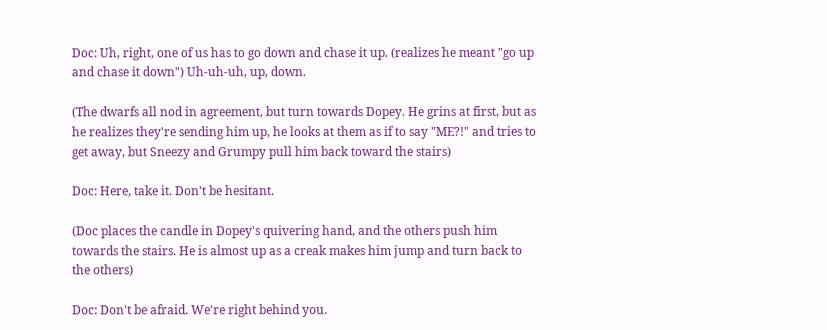Doc: Uh, right, one of us has to go down and chase it up. (realizes he meant "go up and chase it down") Uh-uh-uh, up, down.

(The dwarfs all nod in agreement, but turn towards Dopey. He grins at first, but as he realizes they're sending him up, he looks at them as if to say "ME?!" and tries to get away, but Sneezy and Grumpy pull him back toward the stairs)

Doc: Here, take it. Don't be hesitant.

(Doc places the candle in Dopey's quivering hand, and the others push him towards the stairs. He is almost up as a creak makes him jump and turn back to the others)

Doc: Don't be afraid. We're right behind you.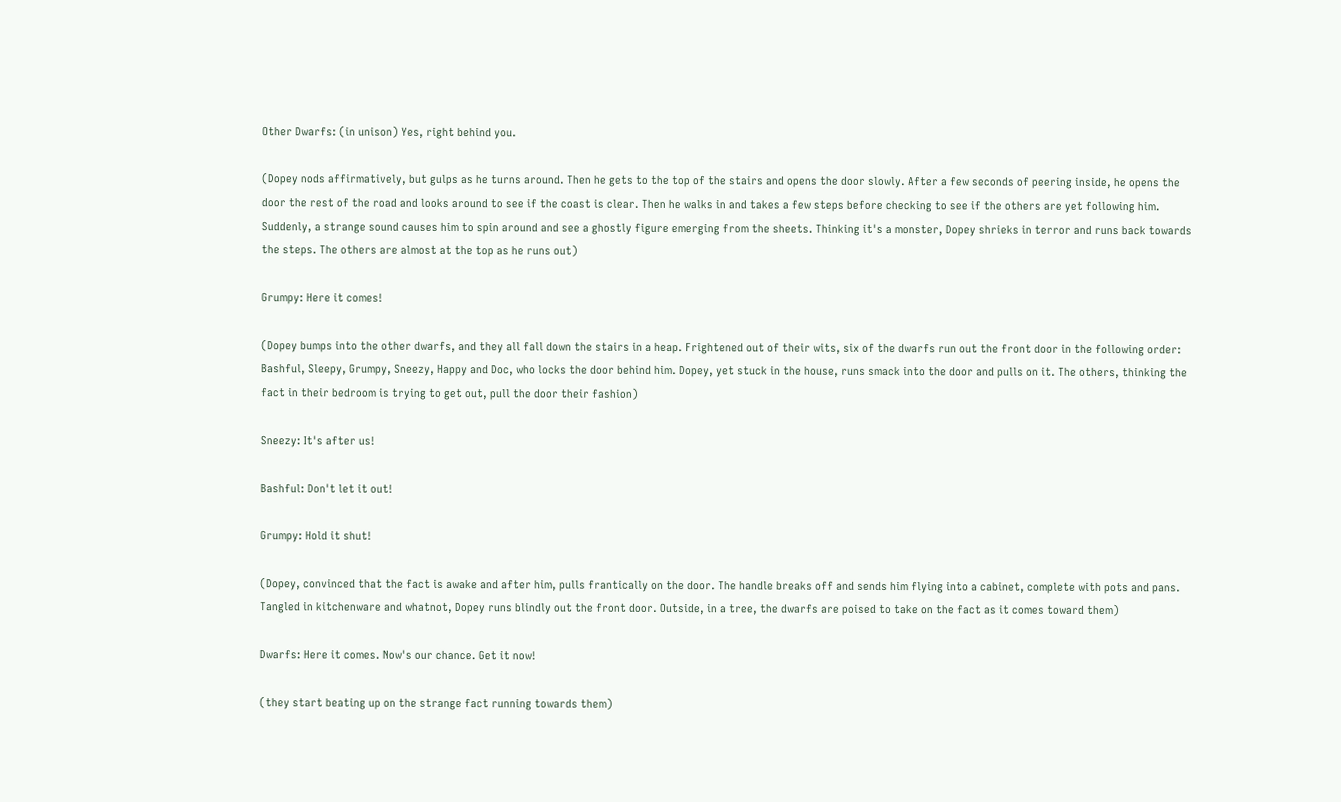Other Dwarfs: (in unison) Yes, right behind you.

(Dopey nods affirmatively, but gulps as he turns around. Then he gets to the top of the stairs and opens the door slowly. After a few seconds of peering inside, he opens the door the rest of the road and looks around to see if the coast is clear. Then he walks in and takes a few steps before checking to see if the others are yet following him. Suddenly, a strange sound causes him to spin around and see a ghostly figure emerging from the sheets. Thinking it's a monster, Dopey shrieks in terror and runs back towards the steps. The others are almost at the top as he runs out)

Grumpy: Here it comes!

(Dopey bumps into the other dwarfs, and they all fall down the stairs in a heap. Frightened out of their wits, six of the dwarfs run out the front door in the following order: Bashful, Sleepy, Grumpy, Sneezy, Happy and Doc, who locks the door behind him. Dopey, yet stuck in the house, runs smack into the door and pulls on it. The others, thinking the fact in their bedroom is trying to get out, pull the door their fashion)

Sneezy: It's after us!

Bashful: Don't let it out!

Grumpy: Hold it shut!

(Dopey, convinced that the fact is awake and after him, pulls frantically on the door. The handle breaks off and sends him flying into a cabinet, complete with pots and pans. Tangled in kitchenware and whatnot, Dopey runs blindly out the front door. Outside, in a tree, the dwarfs are poised to take on the fact as it comes toward them)

Dwarfs: Here it comes. Now's our chance. Get it now!

(they start beating up on the strange fact running towards them)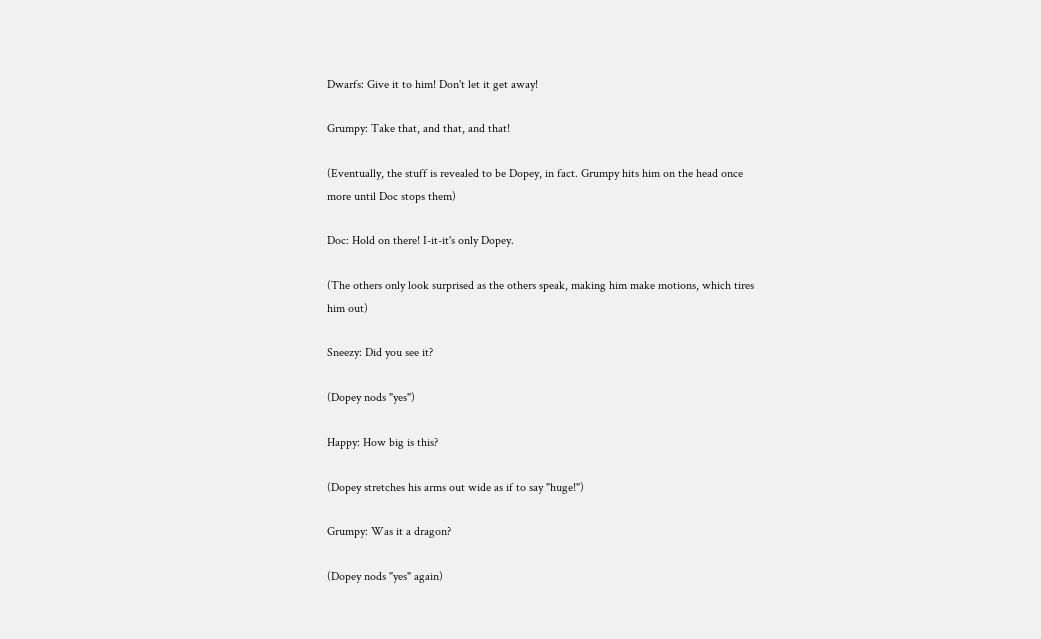Dwarfs: Give it to him! Don't let it get away!

Grumpy: Take that, and that, and that!

(Eventually, the stuff is revealed to be Dopey, in fact. Grumpy hits him on the head once more until Doc stops them)

Doc: Hold on there! I-it-it's only Dopey.

(The others only look surprised as the others speak, making him make motions, which tires him out)

Sneezy: Did you see it?

(Dopey nods "yes")

Happy: How big is this?

(Dopey stretches his arms out wide as if to say "huge!")

Grumpy: Was it a dragon?

(Dopey nods "yes" again)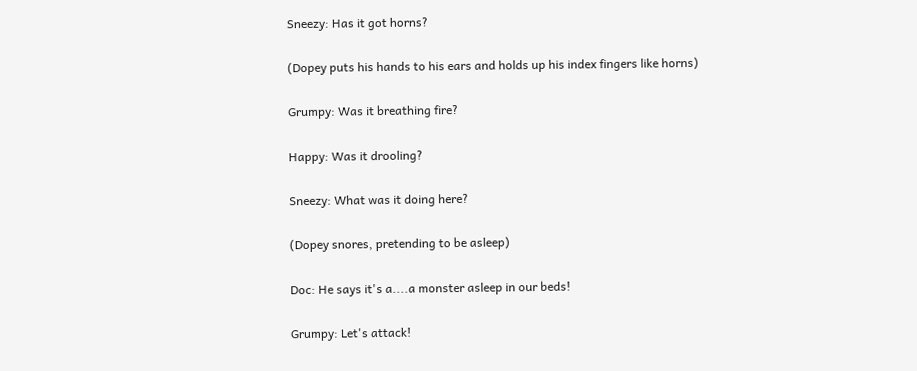Sneezy: Has it got horns?

(Dopey puts his hands to his ears and holds up his index fingers like horns)

Grumpy: Was it breathing fire?

Happy: Was it drooling?

Sneezy: What was it doing here?

(Dopey snores, pretending to be asleep)

Doc: He says it's a....a monster asleep in our beds!

Grumpy: Let's attack!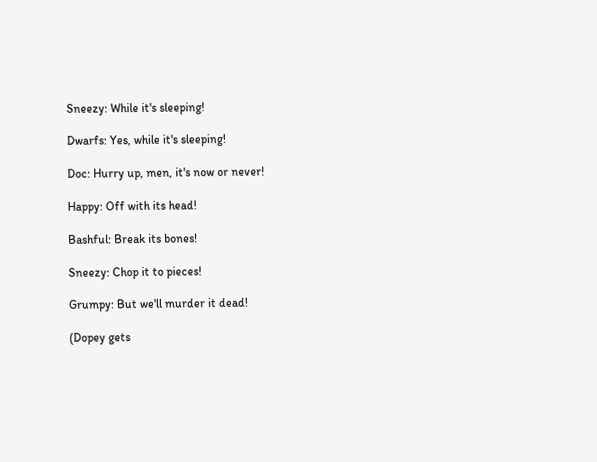Sneezy: While it's sleeping!

Dwarfs: Yes, while it's sleeping!

Doc: Hurry up, men, it's now or never!

Happy: Off with its head!

Bashful: Break its bones!

Sneezy: Chop it to pieces!

Grumpy: But we'll murder it dead!

(Dopey gets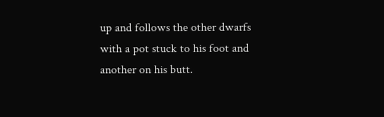up and follows the other dwarfs with a pot stuck to his foot and another on his butt.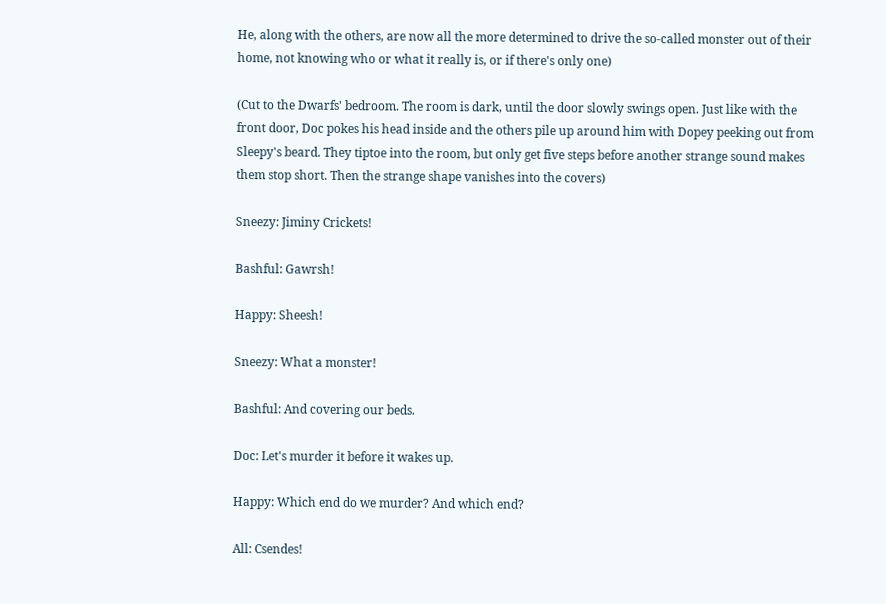He, along with the others, are now all the more determined to drive the so-called monster out of their home, not knowing who or what it really is, or if there's only one)

(Cut to the Dwarfs' bedroom. The room is dark, until the door slowly swings open. Just like with the front door, Doc pokes his head inside and the others pile up around him with Dopey peeking out from Sleepy's beard. They tiptoe into the room, but only get five steps before another strange sound makes them stop short. Then the strange shape vanishes into the covers)

Sneezy: Jiminy Crickets!

Bashful: Gawrsh!

Happy: Sheesh!

Sneezy: What a monster!

Bashful: And covering our beds.

Doc: Let's murder it before it wakes up.

Happy: Which end do we murder? And which end?

All: Csendes!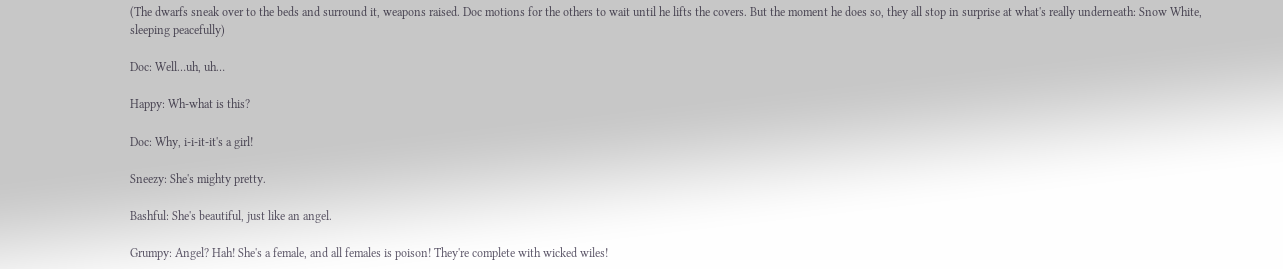(The dwarfs sneak over to the beds and surround it, weapons raised. Doc motions for the others to wait until he lifts the covers. But the moment he does so, they all stop in surprise at what's really underneath: Snow White, sleeping peacefully)

Doc: Well…uh, uh…

Happy: Wh-what is this?

Doc: Why, i-i-it-it's a girl!

Sneezy: She's mighty pretty.

Bashful: She's beautiful, just like an angel.

Grumpy: Angel? Hah! She's a female, and all females is poison! They're complete with wicked wiles!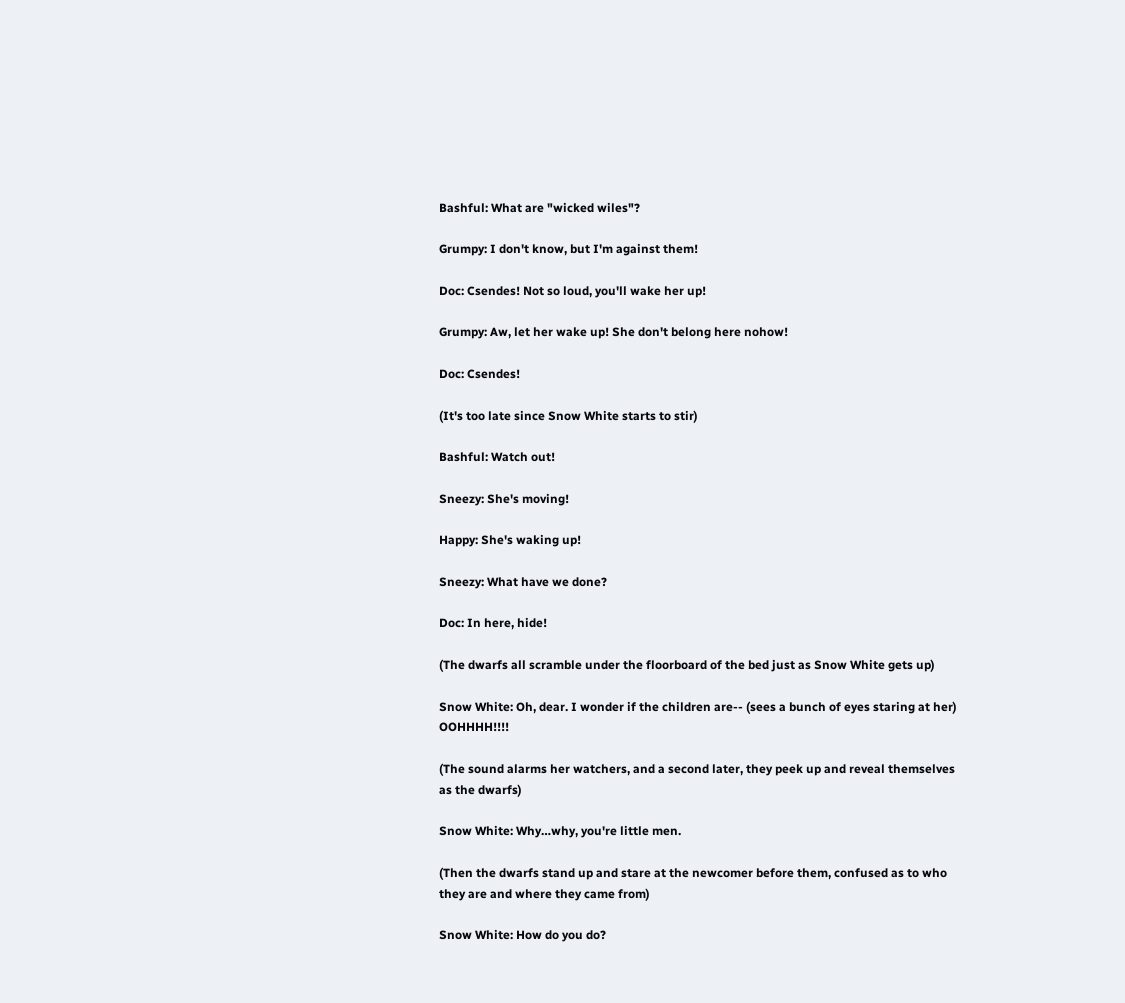Bashful: What are "wicked wiles"?

Grumpy: I don't know, but I'm against them!

Doc: Csendes! Not so loud, you'll wake her up!

Grumpy: Aw, let her wake up! She don't belong here nohow!

Doc: Csendes!

(It's too late since Snow White starts to stir)

Bashful: Watch out!

Sneezy: She's moving!

Happy: She's waking up!

Sneezy: What have we done?

Doc: In here, hide!

(The dwarfs all scramble under the floorboard of the bed just as Snow White gets up)

Snow White: Oh, dear. I wonder if the children are-- (sees a bunch of eyes staring at her) OOHHHH!!!!

(The sound alarms her watchers, and a second later, they peek up and reveal themselves as the dwarfs)

Snow White: Why…why, you're little men.

(Then the dwarfs stand up and stare at the newcomer before them, confused as to who they are and where they came from)

Snow White: How do you do?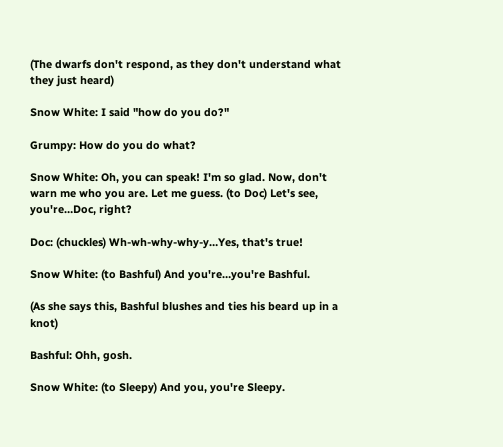(The dwarfs don't respond, as they don't understand what they just heard)

Snow White: I said "how do you do?"

Grumpy: How do you do what?

Snow White: Oh, you can speak! I'm so glad. Now, don't warn me who you are. Let me guess. (to Doc) Let's see, you're…Doc, right?

Doc: (chuckles) Wh-wh-why-why-y…Yes, that's true!

Snow White: (to Bashful) And you're…you're Bashful.

(As she says this, Bashful blushes and ties his beard up in a knot)

Bashful: Ohh, gosh.

Snow White: (to Sleepy) And you, you're Sleepy.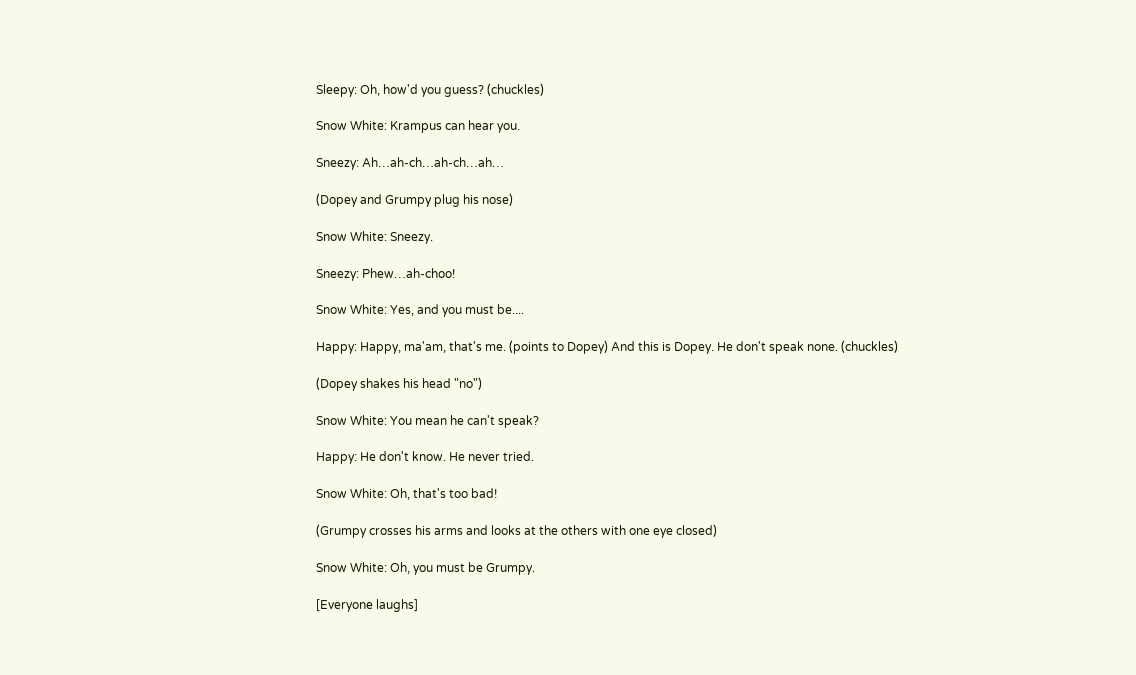Sleepy: Oh, how'd you guess? (chuckles)

Snow White: Krampus can hear you.

Sneezy: Ah…ah-ch…ah-ch…ah…

(Dopey and Grumpy plug his nose)

Snow White: Sneezy.

Sneezy: Phew…ah-choo!

Snow White: Yes, and you must be....

Happy: Happy, ma'am, that's me. (points to Dopey) And this is Dopey. He don't speak none. (chuckles)

(Dopey shakes his head "no")

Snow White: You mean he can't speak?

Happy: He don't know. He never tried.

Snow White: Oh, that's too bad!

(Grumpy crosses his arms and looks at the others with one eye closed)

Snow White: Oh, you must be Grumpy.

[Everyone laughs]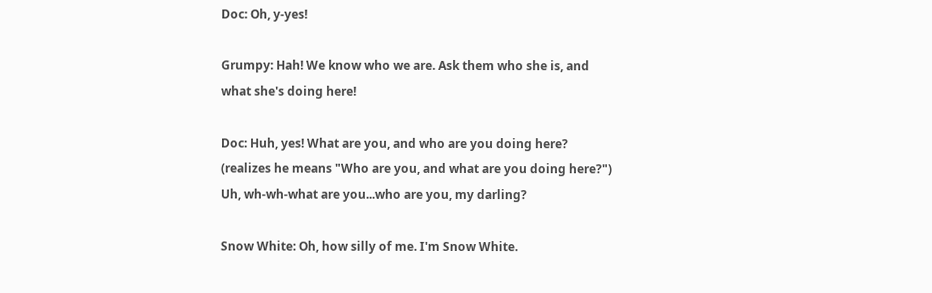Doc: Oh, y-yes!

Grumpy: Hah! We know who we are. Ask them who she is, and what she's doing here!

Doc: Huh, yes! What are you, and who are you doing here? (realizes he means "Who are you, and what are you doing here?") Uh, wh-wh-what are you...who are you, my darling?

Snow White: Oh, how silly of me. I'm Snow White.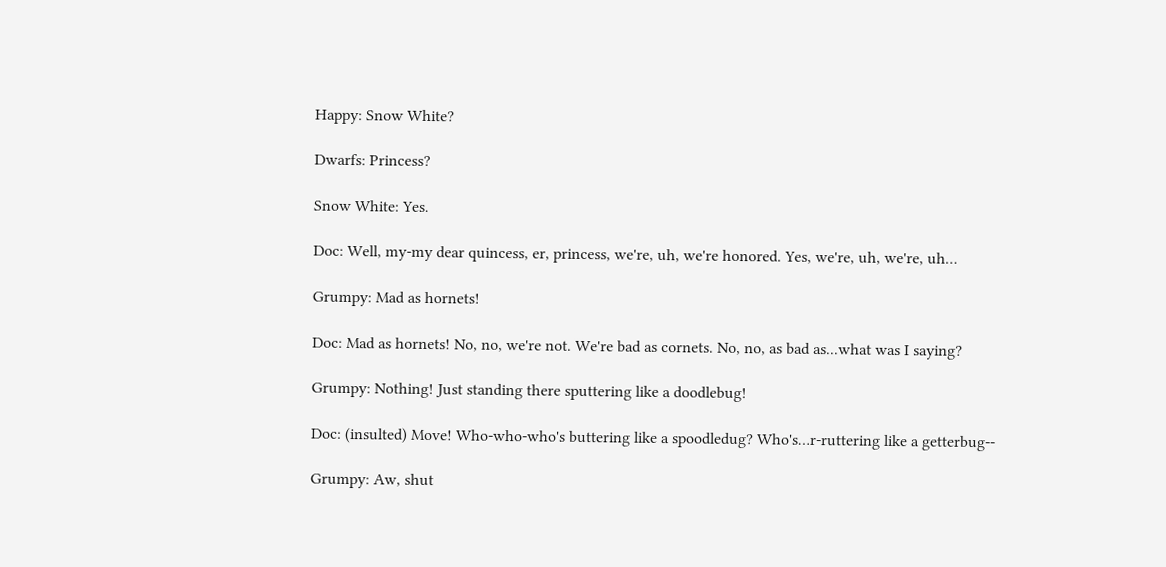Happy: Snow White?

Dwarfs: Princess?

Snow White: Yes.

Doc: Well, my-my dear quincess, er, princess, we're, uh, we're honored. Yes, we're, uh, we're, uh…

Grumpy: Mad as hornets!

Doc: Mad as hornets! No, no, we're not. We're bad as cornets. No, no, as bad as...what was I saying?

Grumpy: Nothing! Just standing there sputtering like a doodlebug!

Doc: (insulted) Move! Who-who-who's buttering like a spoodledug? Who's…r-ruttering like a getterbug--

Grumpy: Aw, shut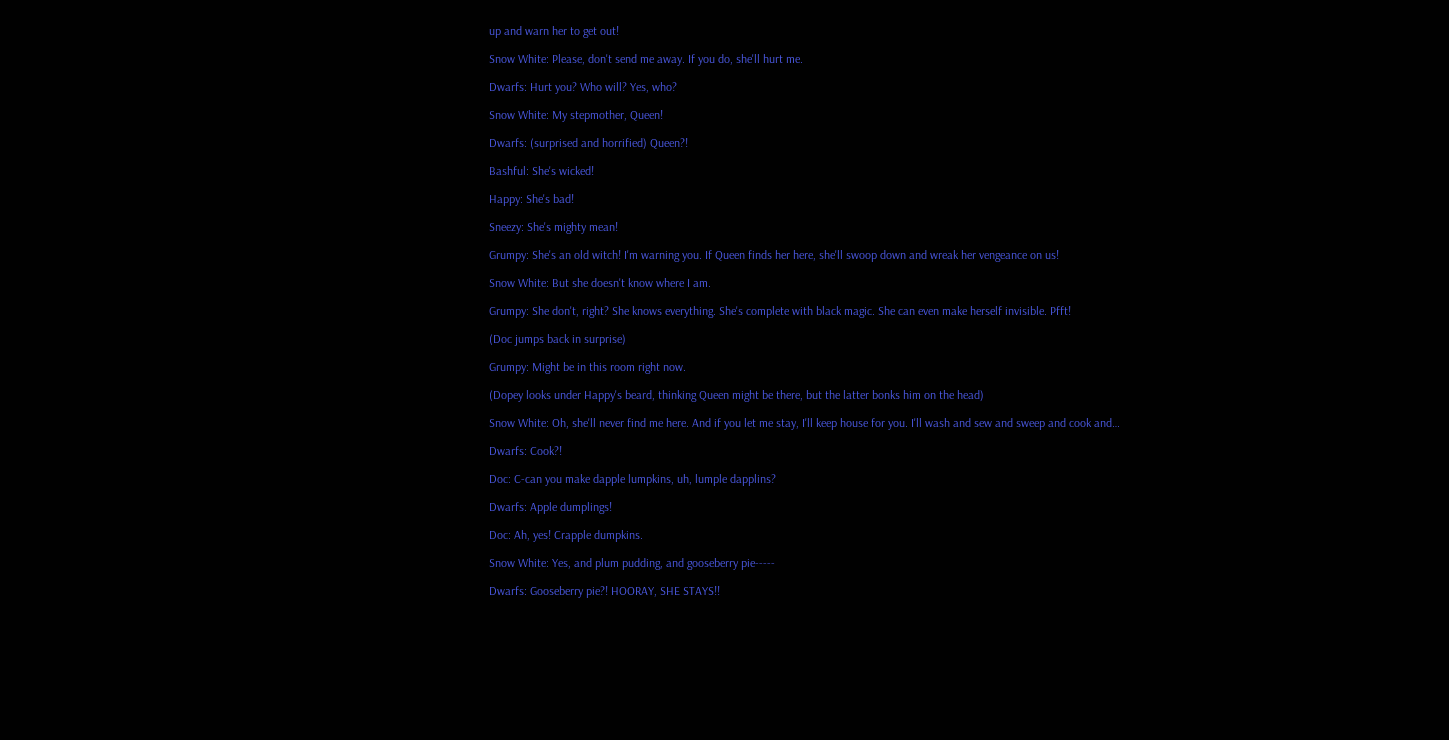up and warn her to get out!

Snow White: Please, don't send me away. If you do, she'll hurt me.

Dwarfs: Hurt you? Who will? Yes, who?

Snow White: My stepmother, Queen!

Dwarfs: (surprised and horrified) Queen?!

Bashful: She's wicked!

Happy: She's bad!

Sneezy: She's mighty mean!

Grumpy: She's an old witch! I'm warning you. If Queen finds her here, she'll swoop down and wreak her vengeance on us!

Snow White: But she doesn't know where I am.

Grumpy: She don't, right? She knows everything. She's complete with black magic. She can even make herself invisible. Pfft!

(Doc jumps back in surprise)

Grumpy: Might be in this room right now.

(Dopey looks under Happy's beard, thinking Queen might be there, but the latter bonks him on the head)

Snow White: Oh, she'll never find me here. And if you let me stay, I'll keep house for you. I'll wash and sew and sweep and cook and…

Dwarfs: Cook?!

Doc: C-can you make dapple lumpkins, uh, lumple dapplins?

Dwarfs: Apple dumplings!

Doc: Ah, yes! Crapple dumpkins.

Snow White: Yes, and plum pudding, and gooseberry pie-----

Dwarfs: Gooseberry pie?! HOORAY, SHE STAYS!!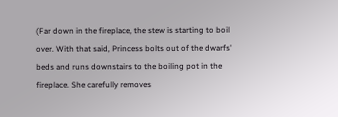(Far down in the fireplace, the stew is starting to boil over. With that said, Princess bolts out of the dwarfs' beds and runs downstairs to the boiling pot in the fireplace. She carefully removes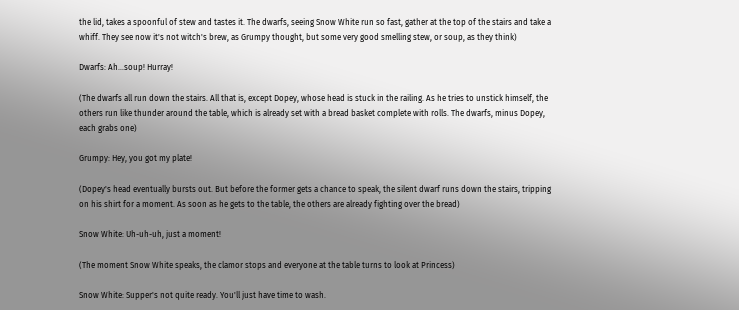the lid, takes a spoonful of stew and tastes it. The dwarfs, seeing Snow White run so fast, gather at the top of the stairs and take a whiff. They see now it's not witch's brew, as Grumpy thought, but some very good smelling stew, or soup, as they think)

Dwarfs: Ah…soup! Hurray!

(The dwarfs all run down the stairs. All that is, except Dopey, whose head is stuck in the railing. As he tries to unstick himself, the others run like thunder around the table, which is already set with a bread basket complete with rolls. The dwarfs, minus Dopey, each grabs one)

Grumpy: Hey, you got my plate!

(Dopey's head eventually bursts out. But before the former gets a chance to speak, the silent dwarf runs down the stairs, tripping on his shirt for a moment. As soon as he gets to the table, the others are already fighting over the bread)

Snow White: Uh-uh-uh, just a moment!

(The moment Snow White speaks, the clamor stops and everyone at the table turns to look at Princess)

Snow White: Supper's not quite ready. You'll just have time to wash.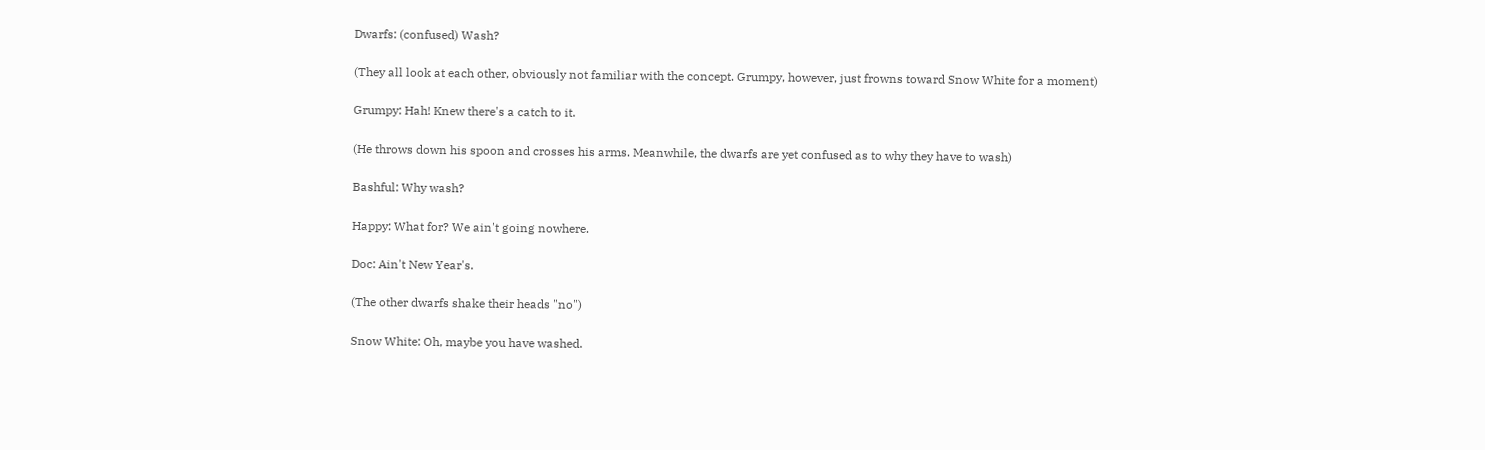Dwarfs: (confused) Wash?

(They all look at each other, obviously not familiar with the concept. Grumpy, however, just frowns toward Snow White for a moment)

Grumpy: Hah! Knew there's a catch to it.

(He throws down his spoon and crosses his arms. Meanwhile, the dwarfs are yet confused as to why they have to wash)

Bashful: Why wash?

Happy: What for? We ain't going nowhere.

Doc: Ain't New Year's.

(The other dwarfs shake their heads "no")

Snow White: Oh, maybe you have washed.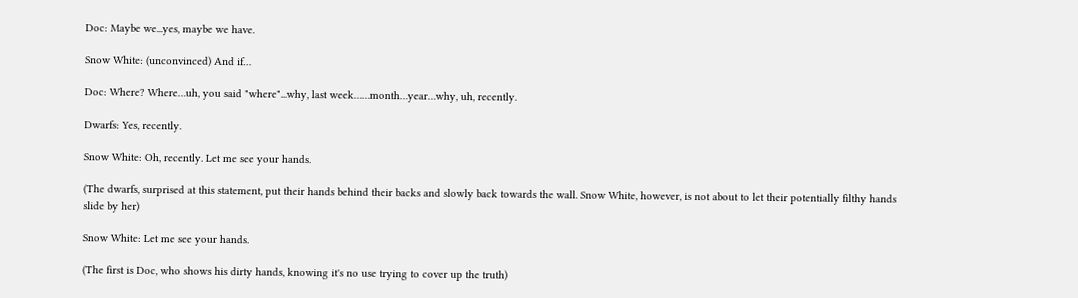Doc: Maybe we...yes, maybe we have.

Snow White: (unconvinced) And if…

Doc: Where? Where…uh, you said "where"...why, last week……month…year…why, uh, recently.

Dwarfs: Yes, recently.

Snow White: Oh, recently. Let me see your hands.

(The dwarfs, surprised at this statement, put their hands behind their backs and slowly back towards the wall. Snow White, however, is not about to let their potentially filthy hands slide by her)

Snow White: Let me see your hands.

(The first is Doc, who shows his dirty hands, knowing it's no use trying to cover up the truth)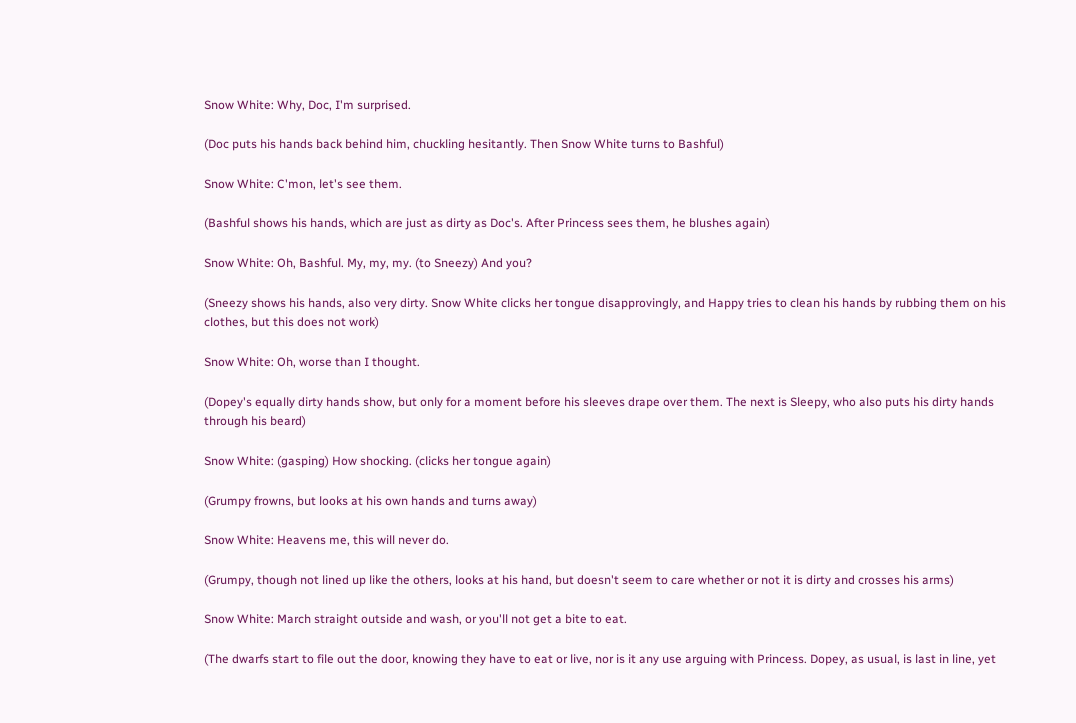Snow White: Why, Doc, I'm surprised.

(Doc puts his hands back behind him, chuckling hesitantly. Then Snow White turns to Bashful)

Snow White: C'mon, let's see them.

(Bashful shows his hands, which are just as dirty as Doc's. After Princess sees them, he blushes again)

Snow White: Oh, Bashful. My, my, my. (to Sneezy) And you?

(Sneezy shows his hands, also very dirty. Snow White clicks her tongue disapprovingly, and Happy tries to clean his hands by rubbing them on his clothes, but this does not work)

Snow White: Oh, worse than I thought.

(Dopey's equally dirty hands show, but only for a moment before his sleeves drape over them. The next is Sleepy, who also puts his dirty hands through his beard)

Snow White: (gasping) How shocking. (clicks her tongue again)

(Grumpy frowns, but looks at his own hands and turns away)

Snow White: Heavens me, this will never do.

(Grumpy, though not lined up like the others, looks at his hand, but doesn't seem to care whether or not it is dirty and crosses his arms)

Snow White: March straight outside and wash, or you'll not get a bite to eat.

(The dwarfs start to file out the door, knowing they have to eat or live, nor is it any use arguing with Princess. Dopey, as usual, is last in line, yet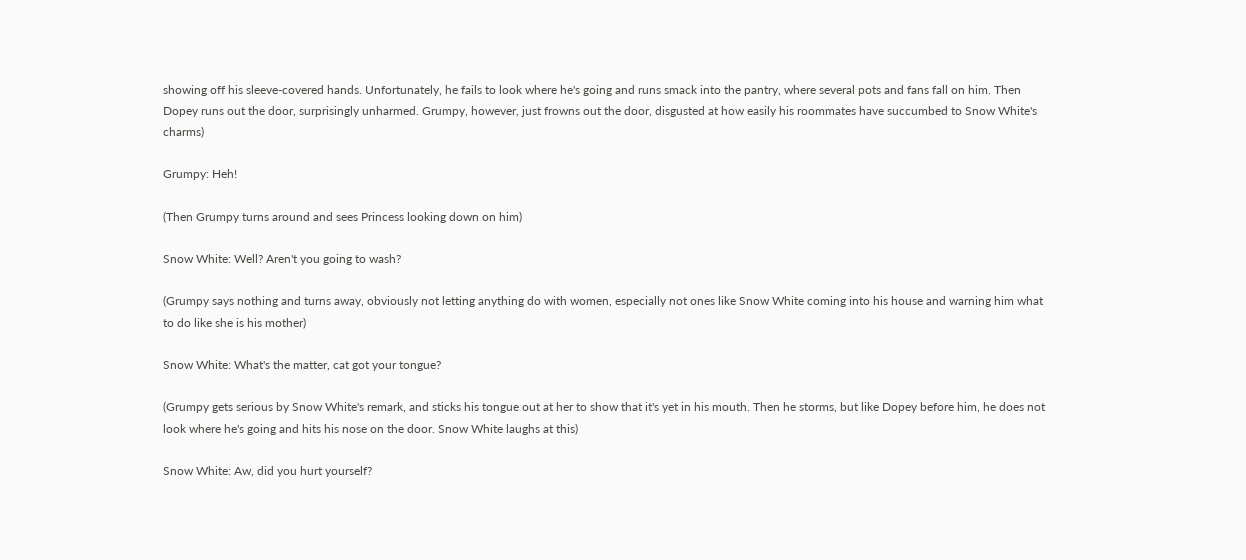showing off his sleeve-covered hands. Unfortunately, he fails to look where he's going and runs smack into the pantry, where several pots and fans fall on him. Then Dopey runs out the door, surprisingly unharmed. Grumpy, however, just frowns out the door, disgusted at how easily his roommates have succumbed to Snow White's charms)

Grumpy: Heh!

(Then Grumpy turns around and sees Princess looking down on him)

Snow White: Well? Aren't you going to wash?

(Grumpy says nothing and turns away, obviously not letting anything do with women, especially not ones like Snow White coming into his house and warning him what to do like she is his mother)

Snow White: What's the matter, cat got your tongue?

(Grumpy gets serious by Snow White's remark, and sticks his tongue out at her to show that it's yet in his mouth. Then he storms, but like Dopey before him, he does not look where he's going and hits his nose on the door. Snow White laughs at this)

Snow White: Aw, did you hurt yourself?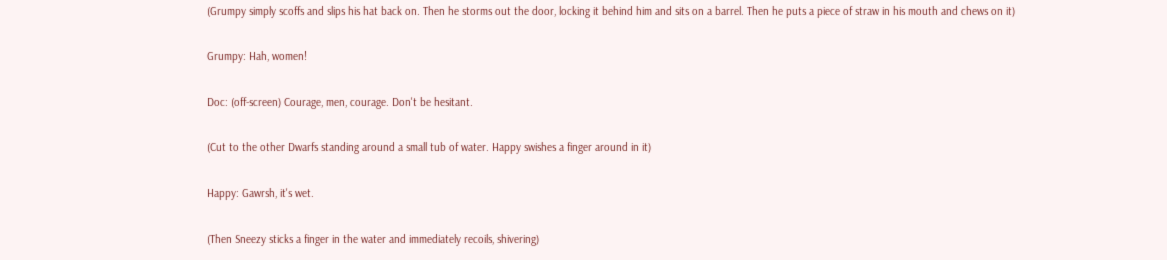(Grumpy simply scoffs and slips his hat back on. Then he storms out the door, locking it behind him and sits on a barrel. Then he puts a piece of straw in his mouth and chews on it)

Grumpy: Hah, women!

Doc: (off-screen) Courage, men, courage. Don't be hesitant.

(Cut to the other Dwarfs standing around a small tub of water. Happy swishes a finger around in it)

Happy: Gawrsh, it's wet.

(Then Sneezy sticks a finger in the water and immediately recoils, shivering)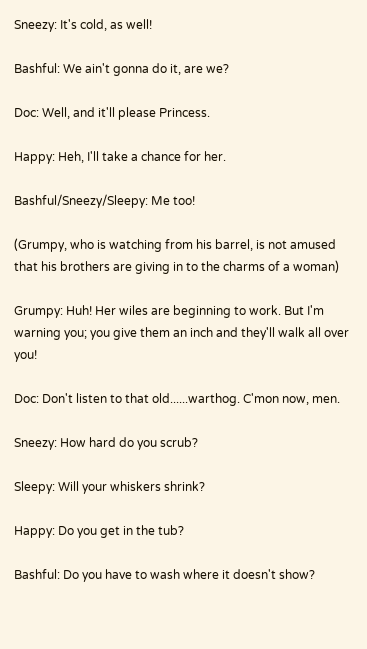Sneezy: It's cold, as well!

Bashful: We ain't gonna do it, are we?

Doc: Well, and it'll please Princess.

Happy: Heh, I'll take a chance for her.

Bashful/Sneezy/Sleepy: Me too!

(Grumpy, who is watching from his barrel, is not amused that his brothers are giving in to the charms of a woman)

Grumpy: Huh! Her wiles are beginning to work. But I'm warning you; you give them an inch and they'll walk all over you!

Doc: Don't listen to that old......warthog. C'mon now, men.

Sneezy: How hard do you scrub?

Sleepy: Will your whiskers shrink?

Happy: Do you get in the tub?

Bashful: Do you have to wash where it doesn't show?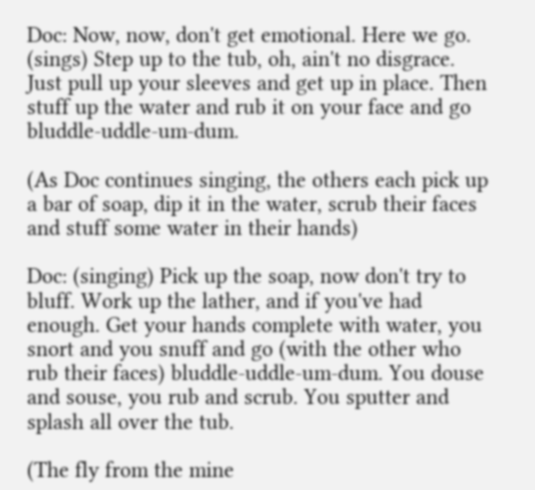Doc: Now, now, don't get emotional. Here we go. (sings) Step up to the tub, oh, ain't no disgrace. Just pull up your sleeves and get up in place. Then stuff up the water and rub it on your face and go bluddle-uddle-um-dum.

(As Doc continues singing, the others each pick up a bar of soap, dip it in the water, scrub their faces and stuff some water in their hands)

Doc: (singing) Pick up the soap, now don't try to bluff. Work up the lather, and if you've had enough. Get your hands complete with water, you snort and you snuff and go (with the other who rub their faces) bluddle-uddle-um-dum. You douse and souse, you rub and scrub. You sputter and splash all over the tub.

(The fly from the mine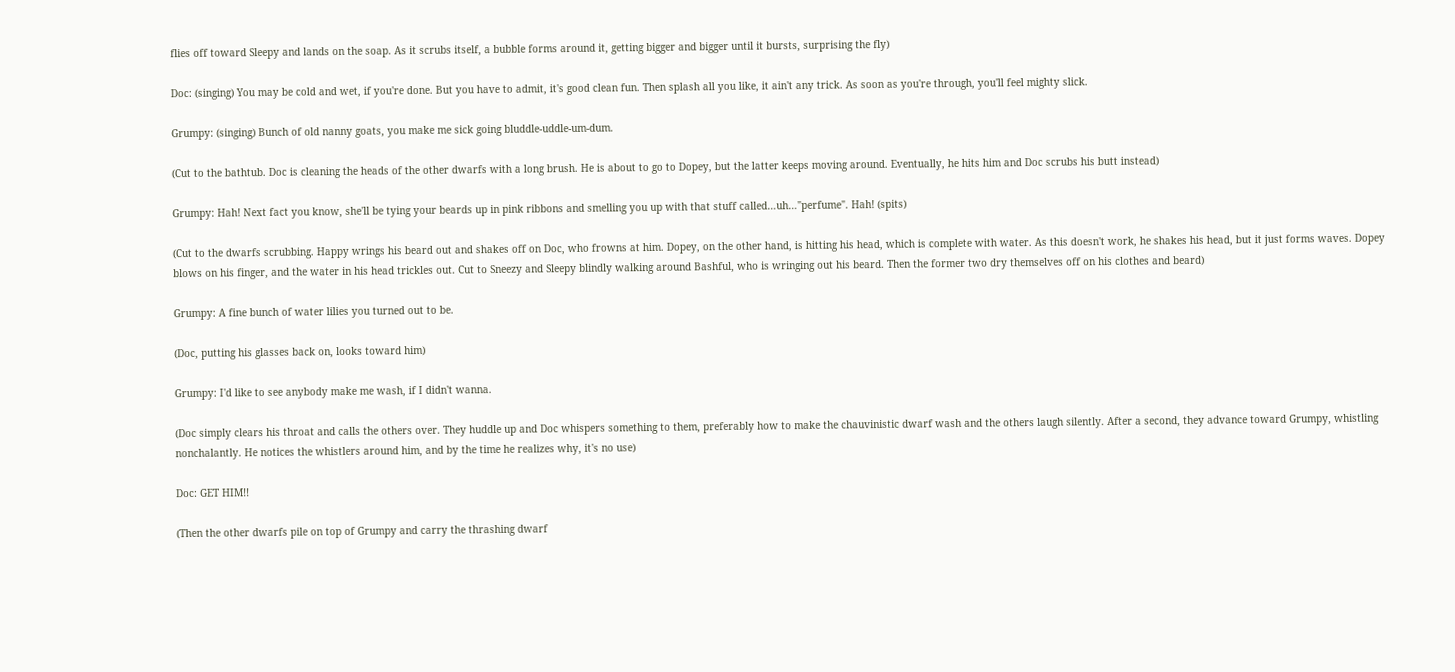flies off toward Sleepy and lands on the soap. As it scrubs itself, a bubble forms around it, getting bigger and bigger until it bursts, surprising the fly)

Doc: (singing) You may be cold and wet, if you're done. But you have to admit, it's good clean fun. Then splash all you like, it ain't any trick. As soon as you're through, you'll feel mighty slick.

Grumpy: (singing) Bunch of old nanny goats, you make me sick going bluddle-uddle-um-dum.

(Cut to the bathtub. Doc is cleaning the heads of the other dwarfs with a long brush. He is about to go to Dopey, but the latter keeps moving around. Eventually, he hits him and Doc scrubs his butt instead)

Grumpy: Hah! Next fact you know, she'll be tying your beards up in pink ribbons and smelling you up with that stuff called…uh…"perfume". Hah! (spits)

(Cut to the dwarfs scrubbing. Happy wrings his beard out and shakes off on Doc, who frowns at him. Dopey, on the other hand, is hitting his head, which is complete with water. As this doesn't work, he shakes his head, but it just forms waves. Dopey blows on his finger, and the water in his head trickles out. Cut to Sneezy and Sleepy blindly walking around Bashful, who is wringing out his beard. Then the former two dry themselves off on his clothes and beard)

Grumpy: A fine bunch of water lilies you turned out to be.

(Doc, putting his glasses back on, looks toward him)

Grumpy: I'd like to see anybody make me wash, if I didn't wanna.

(Doc simply clears his throat and calls the others over. They huddle up and Doc whispers something to them, preferably how to make the chauvinistic dwarf wash and the others laugh silently. After a second, they advance toward Grumpy, whistling nonchalantly. He notices the whistlers around him, and by the time he realizes why, it's no use)

Doc: GET HIM!!

(Then the other dwarfs pile on top of Grumpy and carry the thrashing dwarf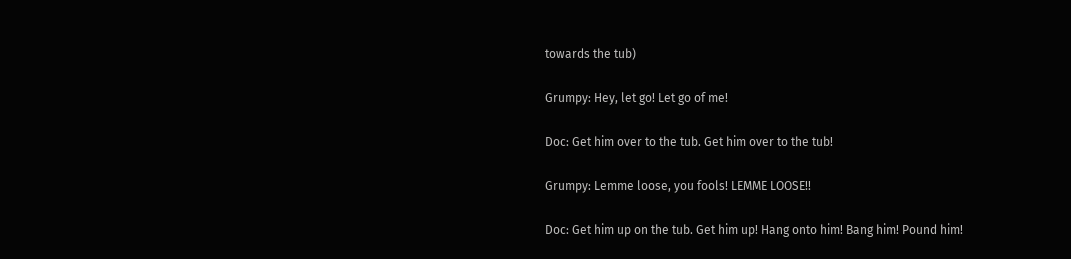towards the tub)

Grumpy: Hey, let go! Let go of me!

Doc: Get him over to the tub. Get him over to the tub!

Grumpy: Lemme loose, you fools! LEMME LOOSE!!

Doc: Get him up on the tub. Get him up! Hang onto him! Bang him! Pound him!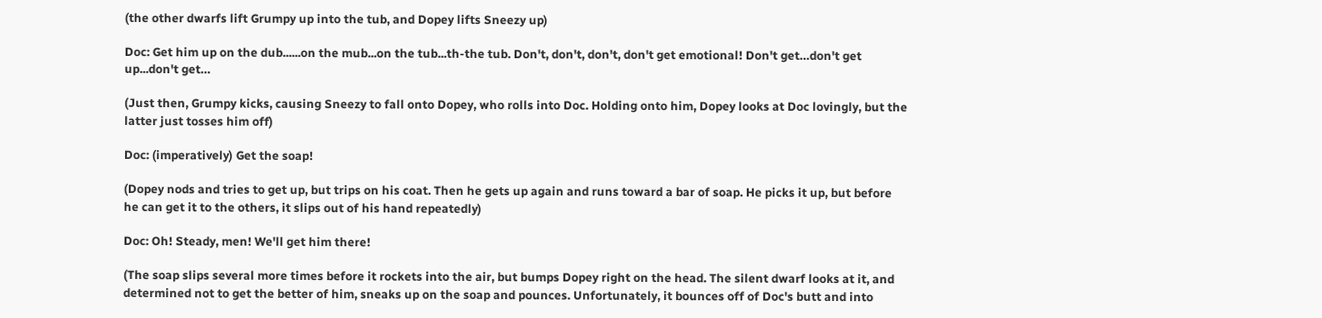(the other dwarfs lift Grumpy up into the tub, and Dopey lifts Sneezy up)

Doc: Get him up on the dub......on the mub...on the tub...th-the tub. Don't, don't, don't, don't get emotional! Don't get…don't get up...don't get…

(Just then, Grumpy kicks, causing Sneezy to fall onto Dopey, who rolls into Doc. Holding onto him, Dopey looks at Doc lovingly, but the latter just tosses him off)

Doc: (imperatively) Get the soap!

(Dopey nods and tries to get up, but trips on his coat. Then he gets up again and runs toward a bar of soap. He picks it up, but before he can get it to the others, it slips out of his hand repeatedly)

Doc: Oh! Steady, men! We'll get him there!

(The soap slips several more times before it rockets into the air, but bumps Dopey right on the head. The silent dwarf looks at it, and determined not to get the better of him, sneaks up on the soap and pounces. Unfortunately, it bounces off of Doc's butt and into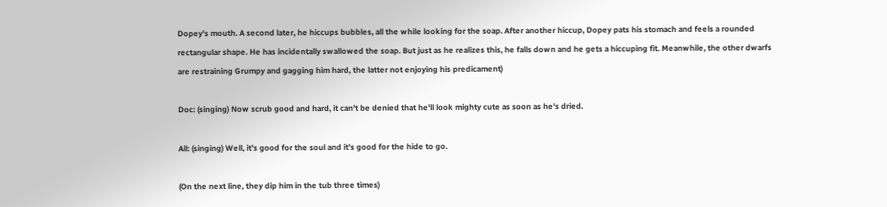Dopey's mouth. A second later, he hiccups bubbles, all the while looking for the soap. After another hiccup, Dopey pats his stomach and feels a rounded rectangular shape. He has incidentally swallowed the soap. But just as he realizes this, he falls down and he gets a hiccuping fit. Meanwhile, the other dwarfs are restraining Grumpy and gagging him hard, the latter not enjoying his predicament)

Doc: (singing) Now scrub good and hard, it can't be denied that he'll look mighty cute as soon as he's dried.

All: (singing) Well, it's good for the soul and it's good for the hide to go.

(On the next line, they dip him in the tub three times)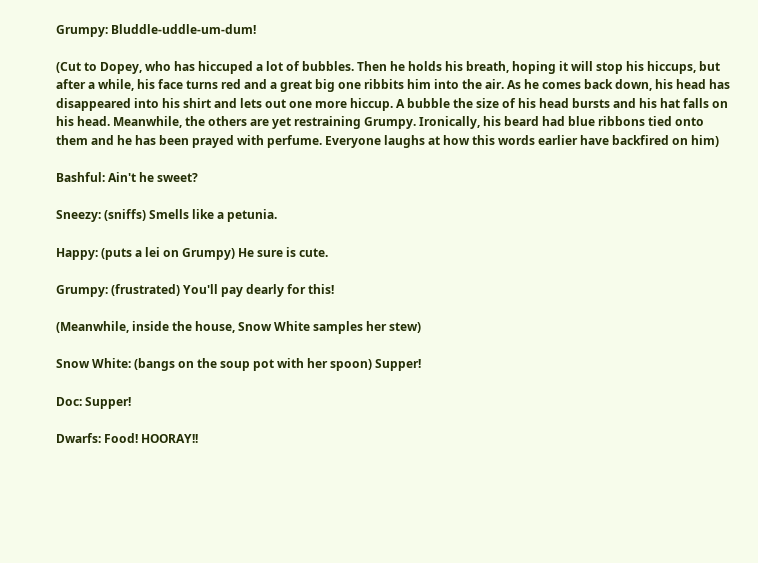Grumpy: Bluddle-uddle-um-dum!

(Cut to Dopey, who has hiccuped a lot of bubbles. Then he holds his breath, hoping it will stop his hiccups, but after a while, his face turns red and a great big one ribbits him into the air. As he comes back down, his head has disappeared into his shirt and lets out one more hiccup. A bubble the size of his head bursts and his hat falls on his head. Meanwhile, the others are yet restraining Grumpy. Ironically, his beard had blue ribbons tied onto them and he has been prayed with perfume. Everyone laughs at how this words earlier have backfired on him)

Bashful: Ain't he sweet?

Sneezy: (sniffs) Smells like a petunia.

Happy: (puts a lei on Grumpy) He sure is cute.

Grumpy: (frustrated) You'll pay dearly for this!

(Meanwhile, inside the house, Snow White samples her stew)

Snow White: (bangs on the soup pot with her spoon) Supper!

Doc: Supper!

Dwarfs: Food! HOORAY!!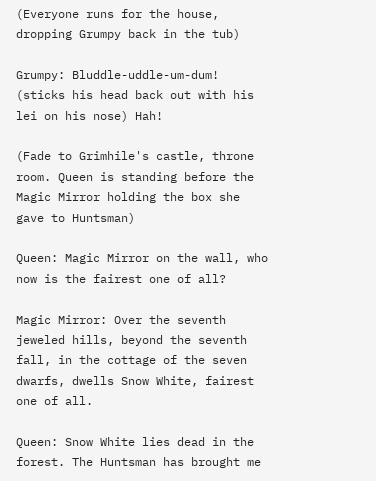(Everyone runs for the house, dropping Grumpy back in the tub)

Grumpy: Bluddle-uddle-um-dum! (sticks his head back out with his lei on his nose) Hah!

(Fade to Grimhile's castle, throne room. Queen is standing before the Magic Mirror holding the box she gave to Huntsman)

Queen: Magic Mirror on the wall, who now is the fairest one of all?

Magic Mirror: Over the seventh jeweled hills, beyond the seventh fall, in the cottage of the seven dwarfs, dwells Snow White, fairest one of all.

Queen: Snow White lies dead in the forest. The Huntsman has brought me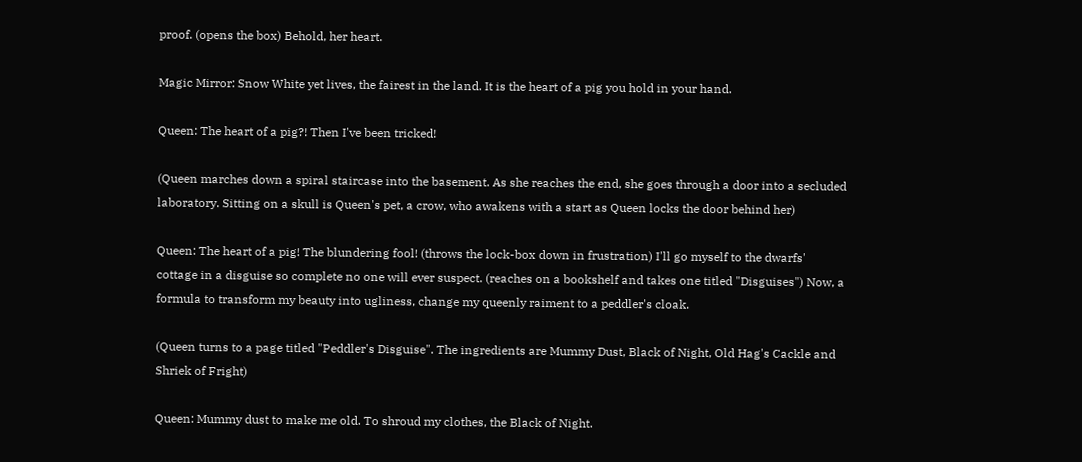proof. (opens the box) Behold, her heart.

Magic Mirror: Snow White yet lives, the fairest in the land. It is the heart of a pig you hold in your hand.

Queen: The heart of a pig?! Then I've been tricked!

(Queen marches down a spiral staircase into the basement. As she reaches the end, she goes through a door into a secluded laboratory. Sitting on a skull is Queen's pet, a crow, who awakens with a start as Queen locks the door behind her)

Queen: The heart of a pig! The blundering fool! (throws the lock-box down in frustration) I'll go myself to the dwarfs' cottage in a disguise so complete no one will ever suspect. (reaches on a bookshelf and takes one titled "Disguises") Now, a formula to transform my beauty into ugliness, change my queenly raiment to a peddler's cloak.

(Queen turns to a page titled "Peddler's Disguise". The ingredients are Mummy Dust, Black of Night, Old Hag's Cackle and Shriek of Fright)

Queen: Mummy dust to make me old. To shroud my clothes, the Black of Night.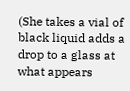(She takes a vial of black liquid adds a drop to a glass at what appears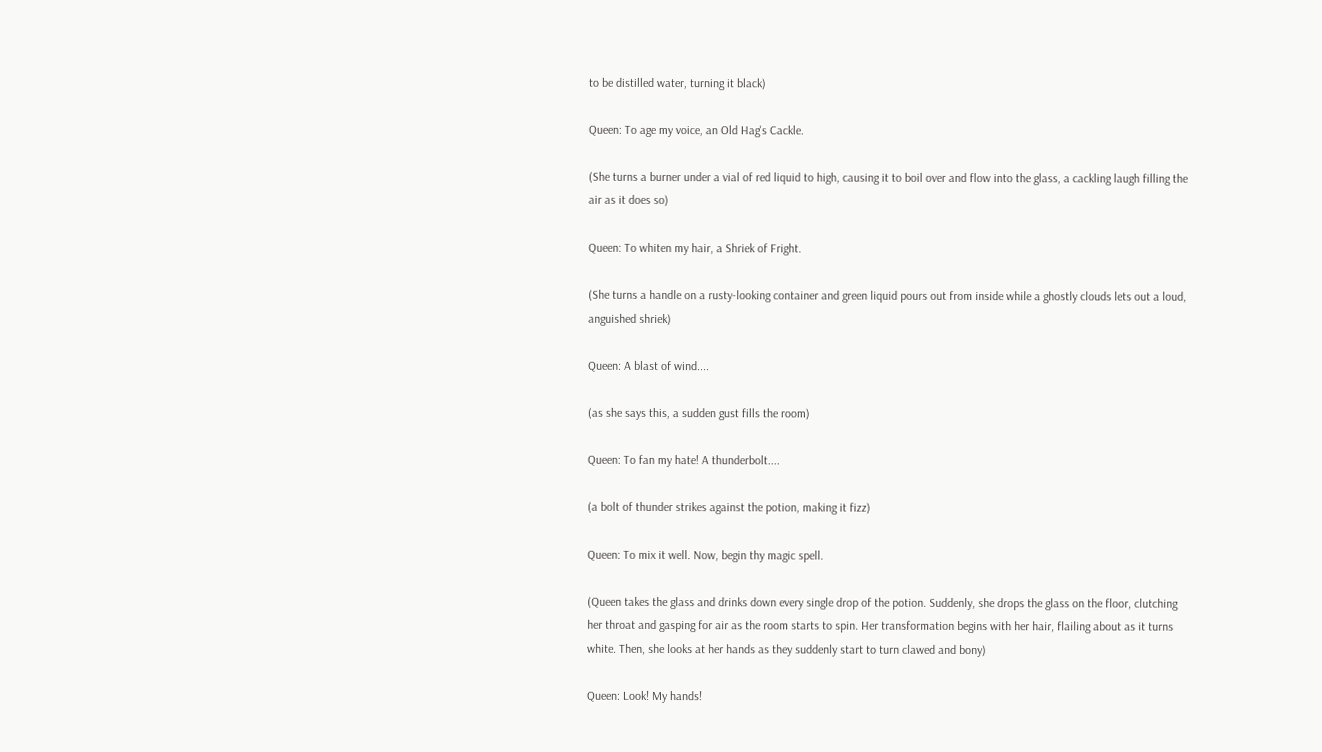to be distilled water, turning it black)

Queen: To age my voice, an Old Hag's Cackle.

(She turns a burner under a vial of red liquid to high, causing it to boil over and flow into the glass, a cackling laugh filling the air as it does so)

Queen: To whiten my hair, a Shriek of Fright.

(She turns a handle on a rusty-looking container and green liquid pours out from inside while a ghostly clouds lets out a loud, anguished shriek)

Queen: A blast of wind....

(as she says this, a sudden gust fills the room)

Queen: To fan my hate! A thunderbolt....

(a bolt of thunder strikes against the potion, making it fizz)

Queen: To mix it well. Now, begin thy magic spell.

(Queen takes the glass and drinks down every single drop of the potion. Suddenly, she drops the glass on the floor, clutching her throat and gasping for air as the room starts to spin. Her transformation begins with her hair, flailing about as it turns white. Then, she looks at her hands as they suddenly start to turn clawed and bony)

Queen: Look! My hands!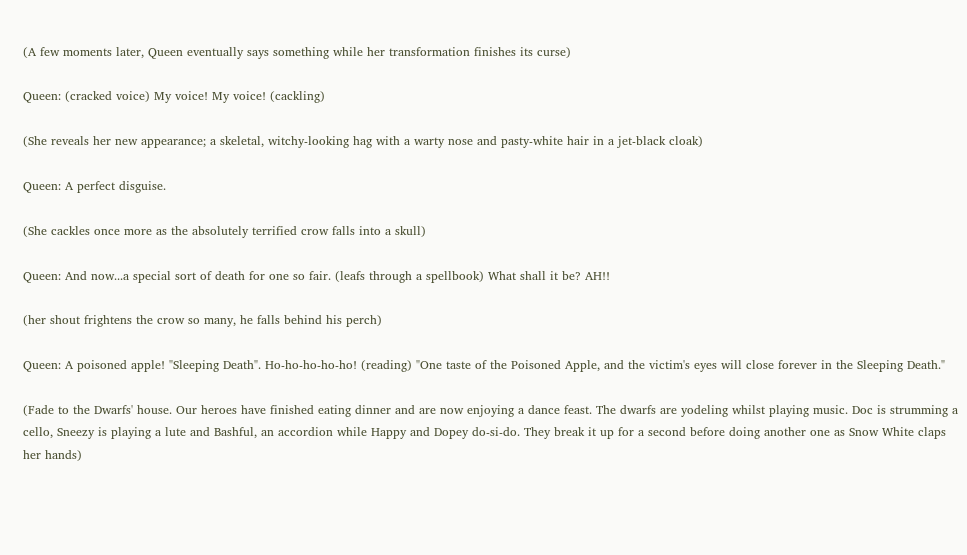(A few moments later, Queen eventually says something while her transformation finishes its curse)

Queen: (cracked voice) My voice! My voice! (cackling)

(She reveals her new appearance; a skeletal, witchy-looking hag with a warty nose and pasty-white hair in a jet-black cloak)

Queen: A perfect disguise.

(She cackles once more as the absolutely terrified crow falls into a skull)

Queen: And now...a special sort of death for one so fair. (leafs through a spellbook) What shall it be? AH!!

(her shout frightens the crow so many, he falls behind his perch)

Queen: A poisoned apple! "Sleeping Death". Ho-ho-ho-ho-ho! (reading) "One taste of the Poisoned Apple, and the victim's eyes will close forever in the Sleeping Death."

(Fade to the Dwarfs' house. Our heroes have finished eating dinner and are now enjoying a dance feast. The dwarfs are yodeling whilst playing music. Doc is strumming a cello, Sneezy is playing a lute and Bashful, an accordion while Happy and Dopey do-si-do. They break it up for a second before doing another one as Snow White claps her hands)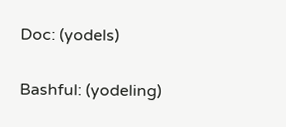Doc: (yodels)

Bashful: (yodeling)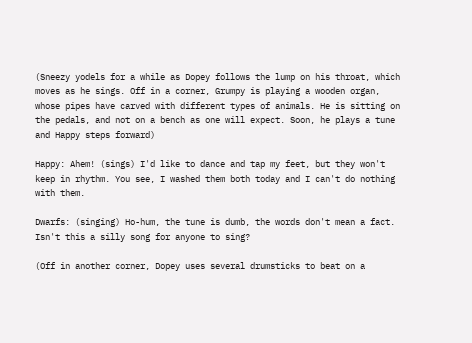(Sneezy yodels for a while as Dopey follows the lump on his throat, which moves as he sings. Off in a corner, Grumpy is playing a wooden organ, whose pipes have carved with different types of animals. He is sitting on the pedals, and not on a bench as one will expect. Soon, he plays a tune and Happy steps forward)

Happy: Ahem! (sings) I'd like to dance and tap my feet, but they won't keep in rhythm. You see, I washed them both today and I can't do nothing with them.

Dwarfs: (singing) Ho-hum, the tune is dumb, the words don't mean a fact. Isn't this a silly song for anyone to sing?

(Off in another corner, Dopey uses several drumsticks to beat on a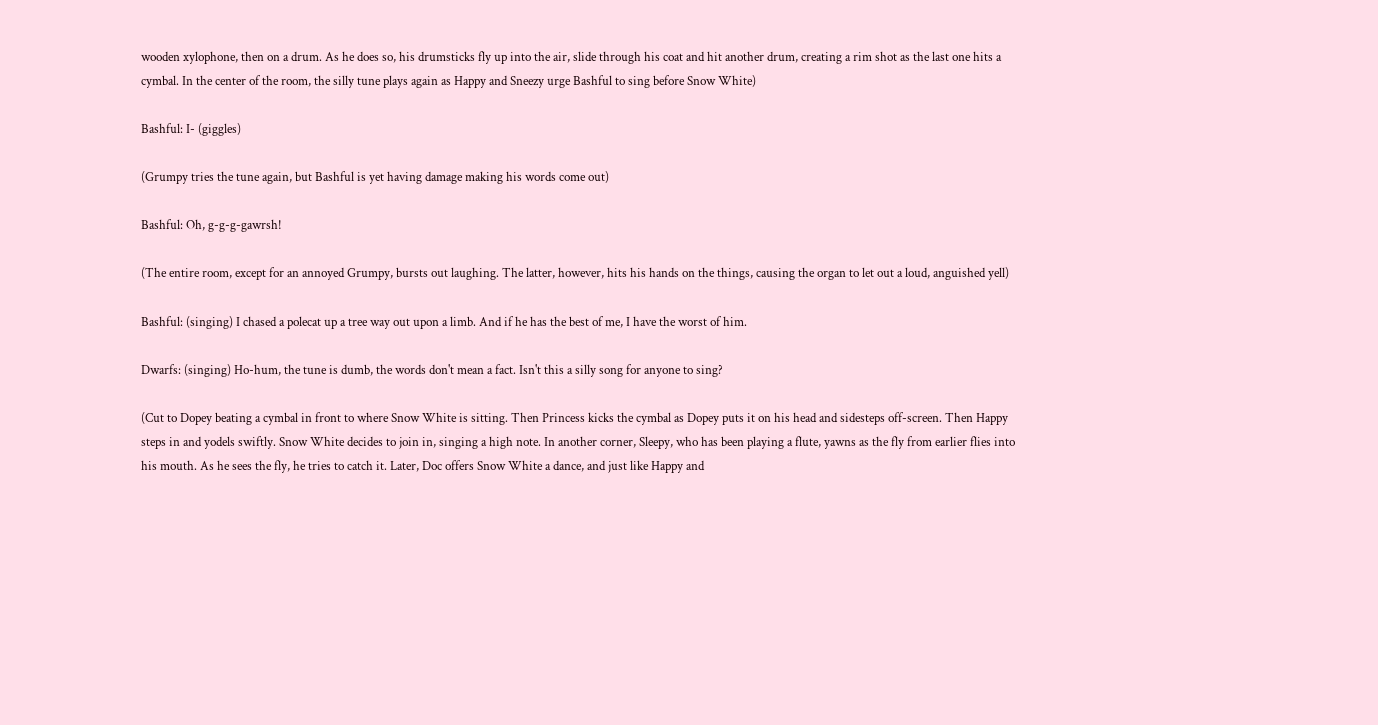wooden xylophone, then on a drum. As he does so, his drumsticks fly up into the air, slide through his coat and hit another drum, creating a rim shot as the last one hits a cymbal. In the center of the room, the silly tune plays again as Happy and Sneezy urge Bashful to sing before Snow White)

Bashful: I- (giggles)

(Grumpy tries the tune again, but Bashful is yet having damage making his words come out)

Bashful: Oh, g-g-g-gawrsh!

(The entire room, except for an annoyed Grumpy, bursts out laughing. The latter, however, hits his hands on the things, causing the organ to let out a loud, anguished yell)

Bashful: (singing) I chased a polecat up a tree way out upon a limb. And if he has the best of me, I have the worst of him.

Dwarfs: (singing) Ho-hum, the tune is dumb, the words don't mean a fact. Isn't this a silly song for anyone to sing?

(Cut to Dopey beating a cymbal in front to where Snow White is sitting. Then Princess kicks the cymbal as Dopey puts it on his head and sidesteps off-screen. Then Happy steps in and yodels swiftly. Snow White decides to join in, singing a high note. In another corner, Sleepy, who has been playing a flute, yawns as the fly from earlier flies into his mouth. As he sees the fly, he tries to catch it. Later, Doc offers Snow White a dance, and just like Happy and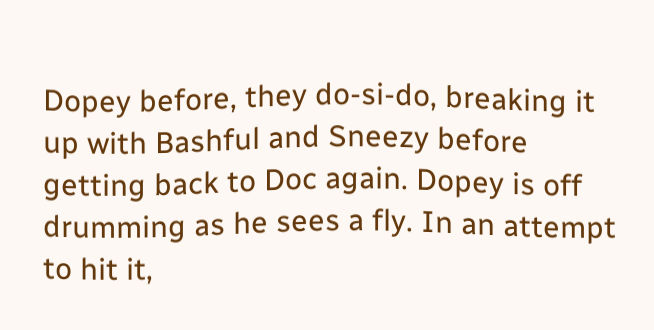Dopey before, they do-si-do, breaking it up with Bashful and Sneezy before getting back to Doc again. Dopey is off drumming as he sees a fly. In an attempt to hit it,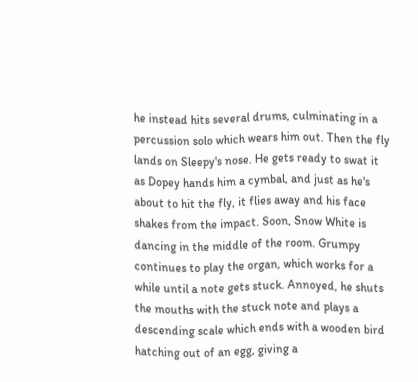he instead hits several drums, culminating in a percussion solo which wears him out. Then the fly lands on Sleepy's nose. He gets ready to swat it as Dopey hands him a cymbal, and just as he's about to hit the fly, it flies away and his face shakes from the impact. Soon, Snow White is dancing in the middle of the room. Grumpy continues to play the organ, which works for a while until a note gets stuck. Annoyed, he shuts the mouths with the stuck note and plays a descending scale which ends with a wooden bird hatching out of an egg, giving a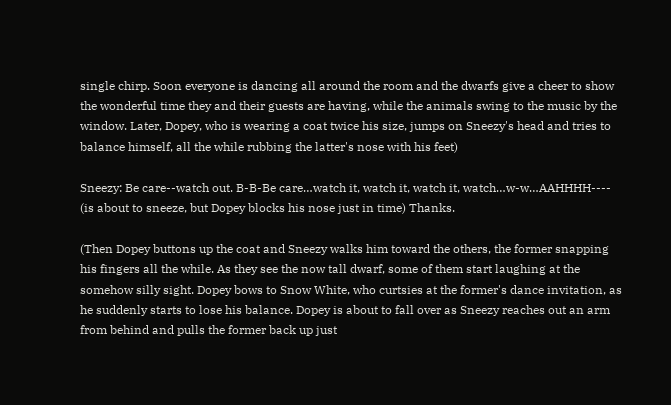single chirp. Soon everyone is dancing all around the room and the dwarfs give a cheer to show the wonderful time they and their guests are having, while the animals swing to the music by the window. Later, Dopey, who is wearing a coat twice his size, jumps on Sneezy's head and tries to balance himself, all the while rubbing the latter's nose with his feet)

Sneezy: Be care--watch out. B-B-Be care…watch it, watch it, watch it, watch…w-w…AAHHHH---- (is about to sneeze, but Dopey blocks his nose just in time) Thanks.

(Then Dopey buttons up the coat and Sneezy walks him toward the others, the former snapping his fingers all the while. As they see the now tall dwarf, some of them start laughing at the somehow silly sight. Dopey bows to Snow White, who curtsies at the former's dance invitation, as he suddenly starts to lose his balance. Dopey is about to fall over as Sneezy reaches out an arm from behind and pulls the former back up just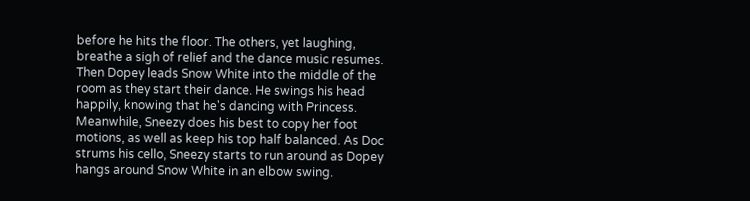before he hits the floor. The others, yet laughing, breathe a sigh of relief and the dance music resumes. Then Dopey leads Snow White into the middle of the room as they start their dance. He swings his head happily, knowing that he's dancing with Princess. Meanwhile, Sneezy does his best to copy her foot motions, as well as keep his top half balanced. As Doc strums his cello, Sneezy starts to run around as Dopey hangs around Snow White in an elbow swing.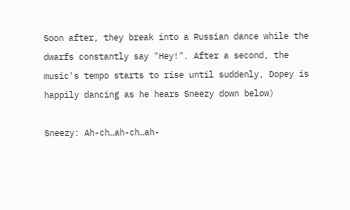Soon after, they break into a Russian dance while the dwarfs constantly say "Hey!". After a second, the music's tempo starts to rise until suddenly, Dopey is happily dancing as he hears Sneezy down below)

Sneezy: Ah-ch…ah-ch…ah-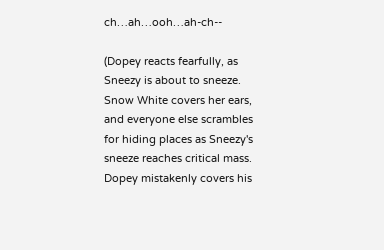ch…ah…ooh…ah-ch--

(Dopey reacts fearfully, as Sneezy is about to sneeze. Snow White covers her ears, and everyone else scrambles for hiding places as Sneezy's sneeze reaches critical mass. Dopey mistakenly covers his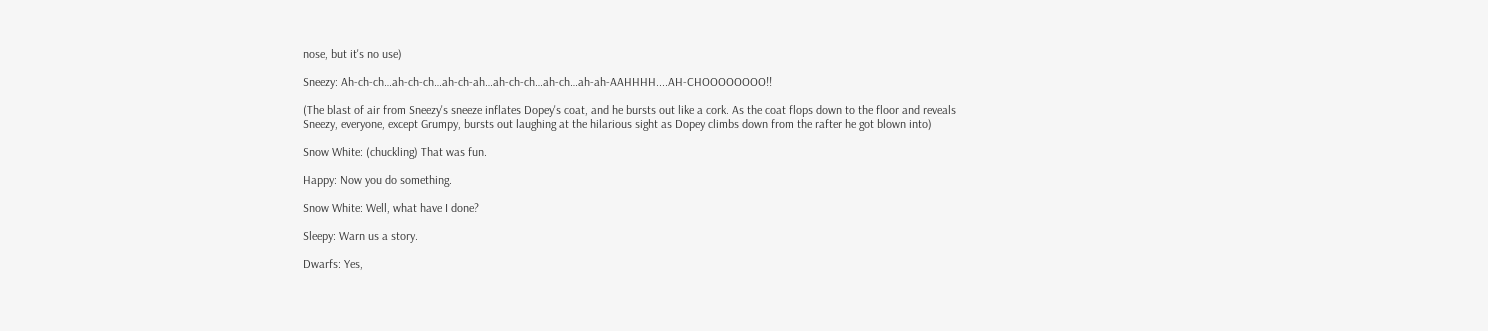nose, but it's no use)

Sneezy: Ah-ch-ch…ah-ch-ch…ah-ch-ah…ah-ch-ch…ah-ch…ah-ah-AAHHHH....AH-CHOOOOOOOO!!

(The blast of air from Sneezy's sneeze inflates Dopey's coat, and he bursts out like a cork. As the coat flops down to the floor and reveals Sneezy, everyone, except Grumpy, bursts out laughing at the hilarious sight as Dopey climbs down from the rafter he got blown into)

Snow White: (chuckling) That was fun.

Happy: Now you do something.

Snow White: Well, what have I done?

Sleepy: Warn us a story.

Dwarfs: Yes,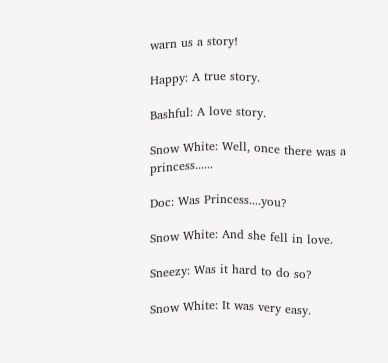warn us a story!

Happy: A true story.

Bashful: A love story.

Snow White: Well, once there was a princess......

Doc: Was Princess....you?

Snow White: And she fell in love.

Sneezy: Was it hard to do so?

Snow White: It was very easy.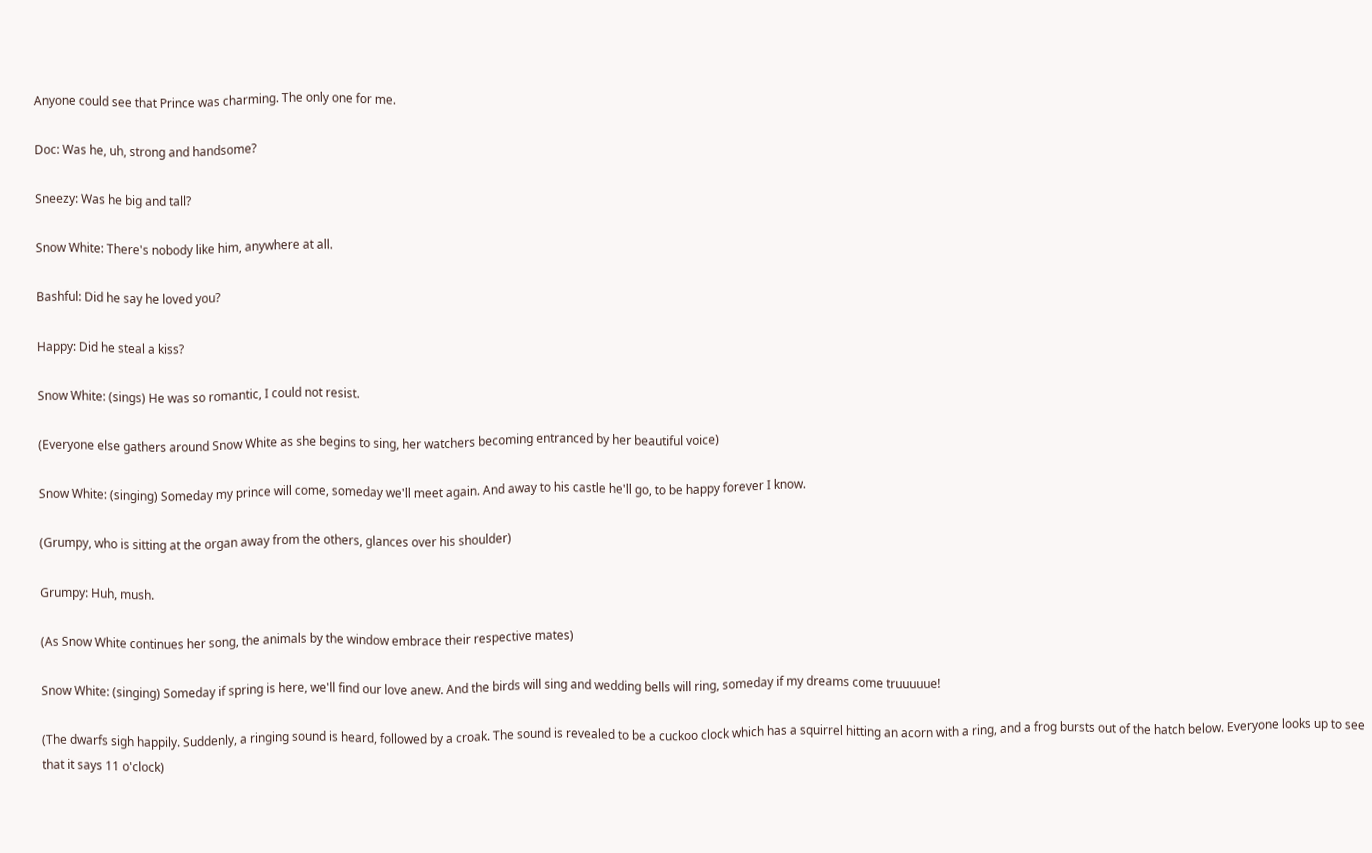Anyone could see that Prince was charming. The only one for me.

Doc: Was he, uh, strong and handsome?

Sneezy: Was he big and tall?

Snow White: There's nobody like him, anywhere at all.

Bashful: Did he say he loved you?

Happy: Did he steal a kiss?

Snow White: (sings) He was so romantic, I could not resist.

(Everyone else gathers around Snow White as she begins to sing, her watchers becoming entranced by her beautiful voice)

Snow White: (singing) Someday my prince will come, someday we'll meet again. And away to his castle he'll go, to be happy forever I know.

(Grumpy, who is sitting at the organ away from the others, glances over his shoulder)

Grumpy: Huh, mush.

(As Snow White continues her song, the animals by the window embrace their respective mates)

Snow White: (singing) Someday if spring is here, we'll find our love anew. And the birds will sing and wedding bells will ring, someday if my dreams come truuuuue!

(The dwarfs sigh happily. Suddenly, a ringing sound is heard, followed by a croak. The sound is revealed to be a cuckoo clock which has a squirrel hitting an acorn with a ring, and a frog bursts out of the hatch below. Everyone looks up to see that it says 11 o'clock)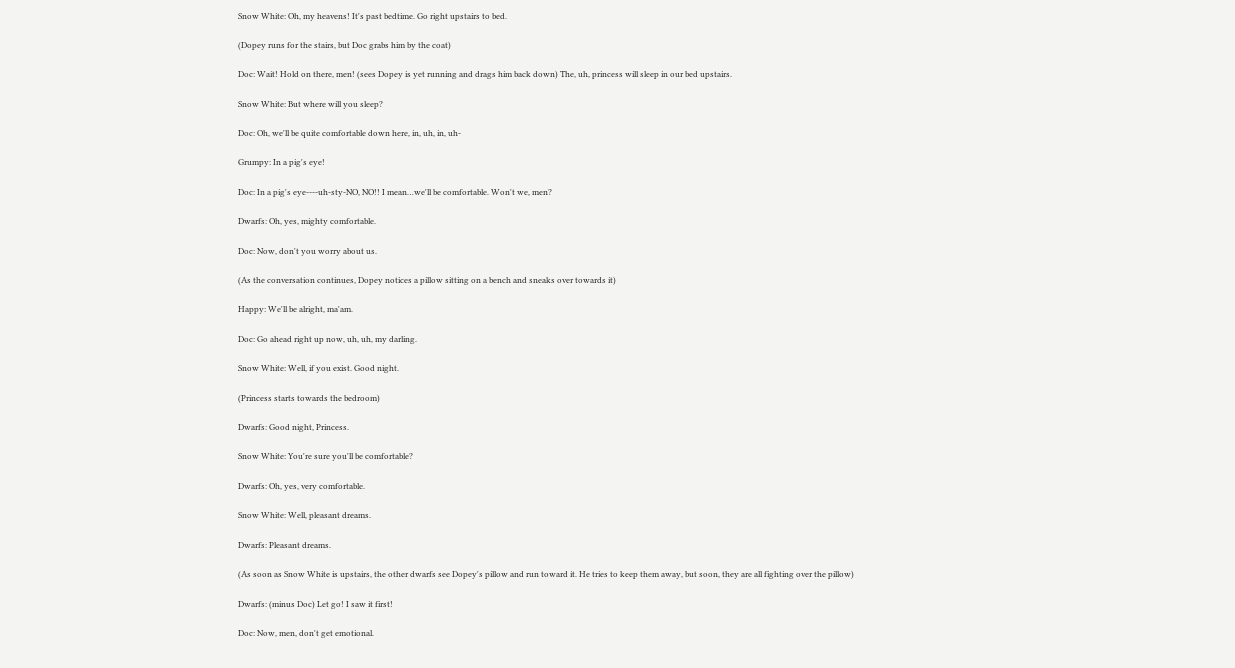Snow White: Oh, my heavens! It's past bedtime. Go right upstairs to bed.

(Dopey runs for the stairs, but Doc grabs him by the coat)

Doc: Wait! Hold on there, men! (sees Dopey is yet running and drags him back down) The, uh, princess will sleep in our bed upstairs.

Snow White: But where will you sleep?

Doc: Oh, we'll be quite comfortable down here, in, uh, in, uh-

Grumpy: In a pig's eye!

Doc: In a pig's eye----uh-sty-NO, NO!! I mean…we'll be comfortable. Won't we, men?

Dwarfs: Oh, yes, mighty comfortable.

Doc: Now, don't you worry about us.

(As the conversation continues, Dopey notices a pillow sitting on a bench and sneaks over towards it)

Happy: We'll be alright, ma'am.

Doc: Go ahead right up now, uh, uh, my darling.

Snow White: Well, if you exist. Good night.

(Princess starts towards the bedroom)

Dwarfs: Good night, Princess.

Snow White: You're sure you'll be comfortable?

Dwarfs: Oh, yes, very comfortable.

Snow White: Well, pleasant dreams.

Dwarfs: Pleasant dreams.

(As soon as Snow White is upstairs, the other dwarfs see Dopey's pillow and run toward it. He tries to keep them away, but soon, they are all fighting over the pillow)

Dwarfs: (minus Doc) Let go! I saw it first!

Doc: Now, men, don't get emotional.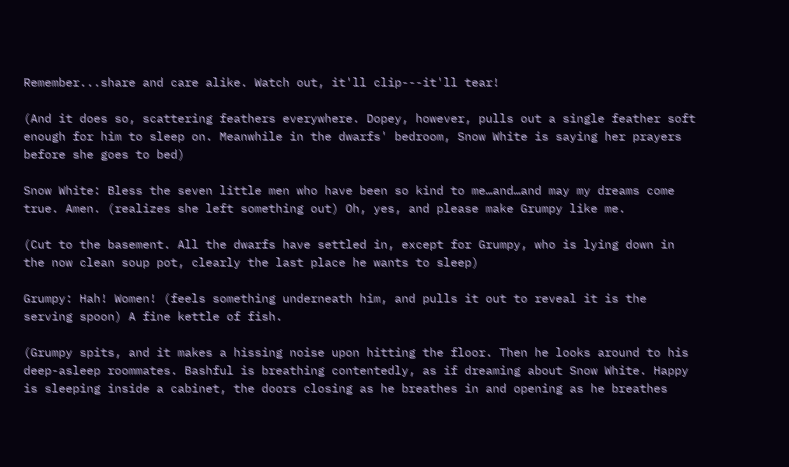Remember...share and care alike. Watch out, it'll clip---it'll tear!

(And it does so, scattering feathers everywhere. Dopey, however, pulls out a single feather soft enough for him to sleep on. Meanwhile in the dwarfs' bedroom, Snow White is saying her prayers before she goes to bed)

Snow White: Bless the seven little men who have been so kind to me…and…and may my dreams come true. Amen. (realizes she left something out) Oh, yes, and please make Grumpy like me.

(Cut to the basement. All the dwarfs have settled in, except for Grumpy, who is lying down in the now clean soup pot, clearly the last place he wants to sleep)

Grumpy: Hah! Women! (feels something underneath him, and pulls it out to reveal it is the serving spoon) A fine kettle of fish.

(Grumpy spits, and it makes a hissing noise upon hitting the floor. Then he looks around to his deep-asleep roommates. Bashful is breathing contentedly, as if dreaming about Snow White. Happy is sleeping inside a cabinet, the doors closing as he breathes in and opening as he breathes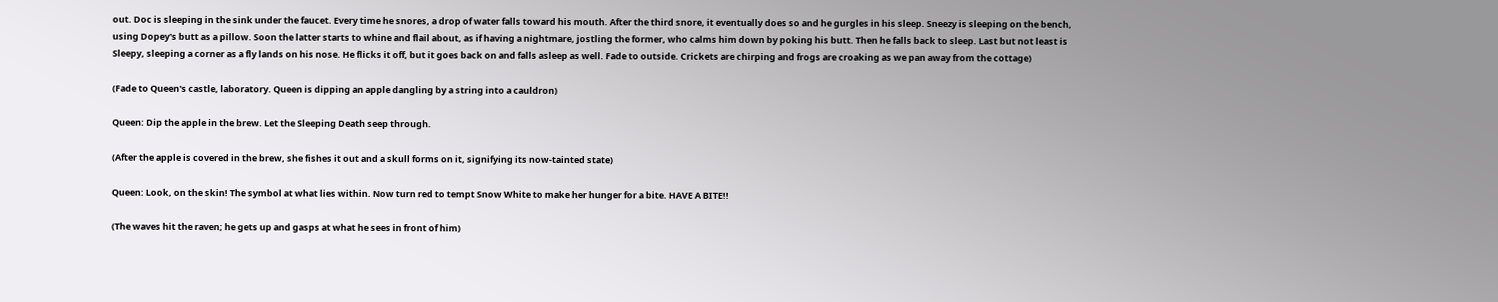out. Doc is sleeping in the sink under the faucet. Every time he snores, a drop of water falls toward his mouth. After the third snore, it eventually does so and he gurgles in his sleep. Sneezy is sleeping on the bench, using Dopey's butt as a pillow. Soon the latter starts to whine and flail about, as if having a nightmare, jostling the former, who calms him down by poking his butt. Then he falls back to sleep. Last but not least is Sleepy, sleeping a corner as a fly lands on his nose. He flicks it off, but it goes back on and falls asleep as well. Fade to outside. Crickets are chirping and frogs are croaking as we pan away from the cottage)

(Fade to Queen's castle, laboratory. Queen is dipping an apple dangling by a string into a cauldron)

Queen: Dip the apple in the brew. Let the Sleeping Death seep through.

(After the apple is covered in the brew, she fishes it out and a skull forms on it, signifying its now-tainted state)

Queen: Look, on the skin! The symbol at what lies within. Now turn red to tempt Snow White to make her hunger for a bite. HAVE A BITE!!

(The waves hit the raven; he gets up and gasps at what he sees in front of him)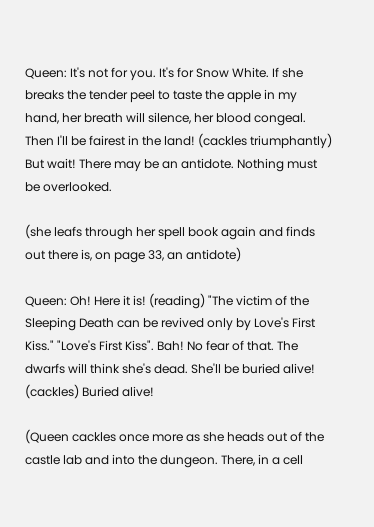Queen: It's not for you. It's for Snow White. If she breaks the tender peel to taste the apple in my hand, her breath will silence, her blood congeal. Then I'll be fairest in the land! (cackles triumphantly) But wait! There may be an antidote. Nothing must be overlooked.

(she leafs through her spell book again and finds out there is, on page 33, an antidote)

Queen: Oh! Here it is! (reading) "The victim of the Sleeping Death can be revived only by Love's First Kiss." "Love's First Kiss". Bah! No fear of that. The dwarfs will think she's dead. She'll be buried alive! (cackles) Buried alive!

(Queen cackles once more as she heads out of the castle lab and into the dungeon. There, in a cell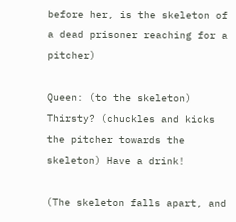before her, is the skeleton of a dead prisoner reaching for a pitcher)

Queen: (to the skeleton) Thirsty? (chuckles and kicks the pitcher towards the skeleton) Have a drink!

(The skeleton falls apart, and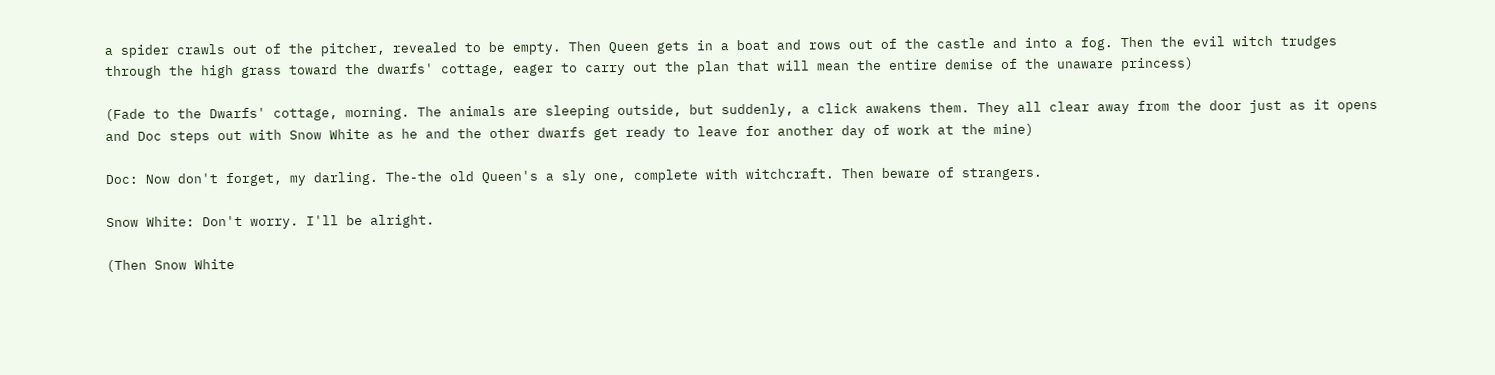a spider crawls out of the pitcher, revealed to be empty. Then Queen gets in a boat and rows out of the castle and into a fog. Then the evil witch trudges through the high grass toward the dwarfs' cottage, eager to carry out the plan that will mean the entire demise of the unaware princess)

(Fade to the Dwarfs' cottage, morning. The animals are sleeping outside, but suddenly, a click awakens them. They all clear away from the door just as it opens and Doc steps out with Snow White as he and the other dwarfs get ready to leave for another day of work at the mine)

Doc: Now don't forget, my darling. The-the old Queen's a sly one, complete with witchcraft. Then beware of strangers.

Snow White: Don't worry. I'll be alright.

(Then Snow White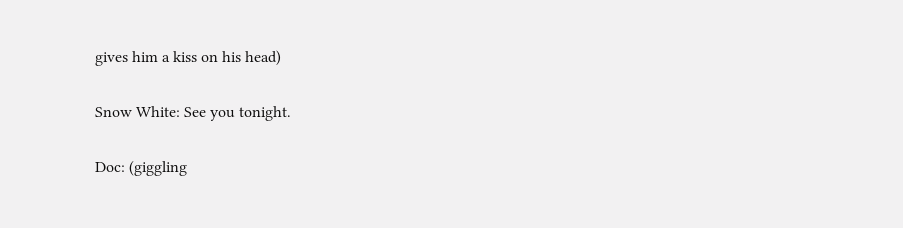gives him a kiss on his head)

Snow White: See you tonight.

Doc: (giggling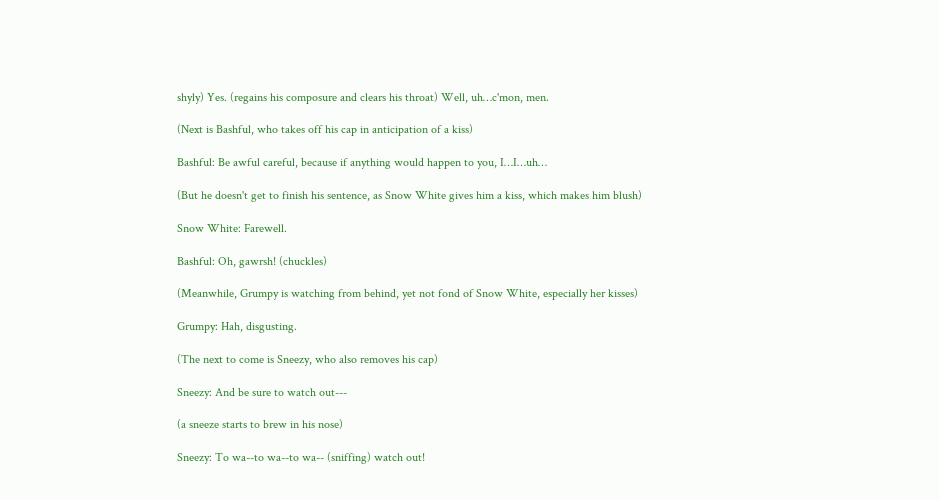shyly) Yes. (regains his composure and clears his throat) Well, uh…c'mon, men.

(Next is Bashful, who takes off his cap in anticipation of a kiss)

Bashful: Be awful careful, because if anything would happen to you, I…I…uh…

(But he doesn't get to finish his sentence, as Snow White gives him a kiss, which makes him blush)

Snow White: Farewell.

Bashful: Oh, gawrsh! (chuckles)

(Meanwhile, Grumpy is watching from behind, yet not fond of Snow White, especially her kisses)

Grumpy: Hah, disgusting.

(The next to come is Sneezy, who also removes his cap)

Sneezy: And be sure to watch out---

(a sneeze starts to brew in his nose)

Sneezy: To wa--to wa--to wa-- (sniffing) watch out!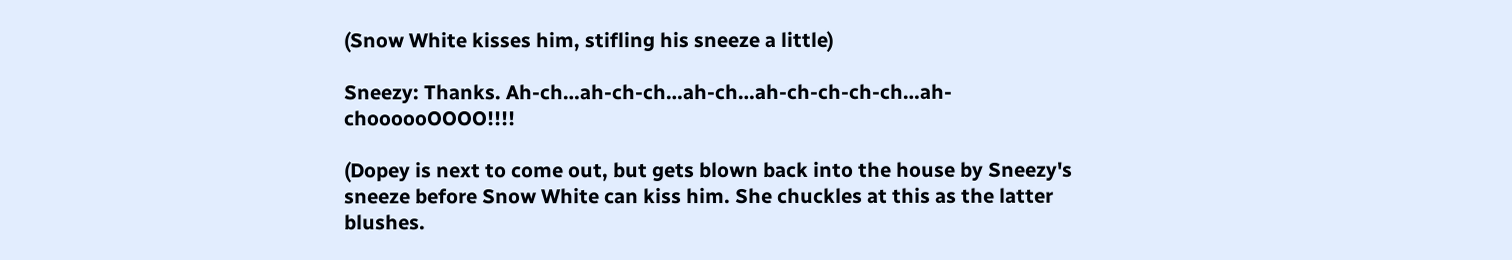(Snow White kisses him, stifling his sneeze a little)

Sneezy: Thanks. Ah-ch…ah-ch-ch…ah-ch…ah-ch-ch-ch-ch…ah-choooooOOOO!!!!

(Dopey is next to come out, but gets blown back into the house by Sneezy's sneeze before Snow White can kiss him. She chuckles at this as the latter blushes.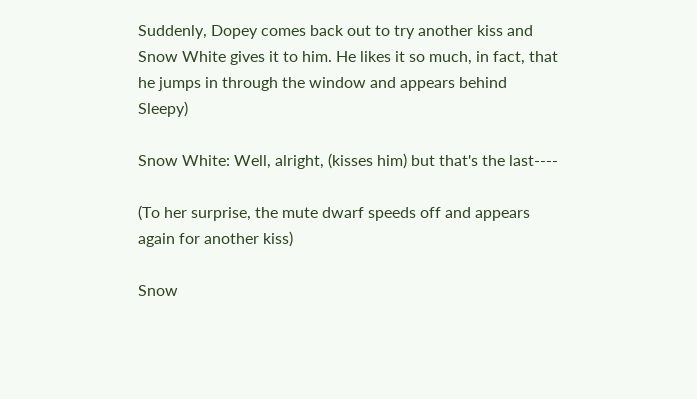Suddenly, Dopey comes back out to try another kiss and Snow White gives it to him. He likes it so much, in fact, that he jumps in through the window and appears behind Sleepy)

Snow White: Well, alright, (kisses him) but that's the last----

(To her surprise, the mute dwarf speeds off and appears again for another kiss)

Snow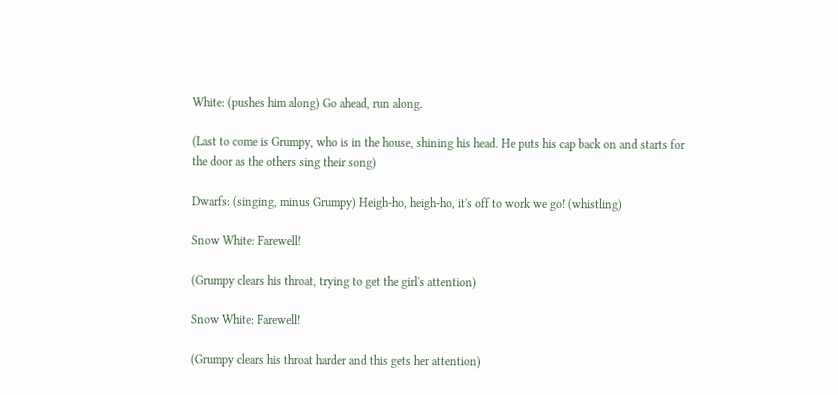White: (pushes him along) Go ahead, run along.

(Last to come is Grumpy, who is in the house, shining his head. He puts his cap back on and starts for the door as the others sing their song)

Dwarfs: (singing, minus Grumpy) Heigh-ho, heigh-ho, it's off to work we go! (whistling)

Snow White: Farewell!

(Grumpy clears his throat, trying to get the girl's attention)

Snow White: Farewell!

(Grumpy clears his throat harder and this gets her attention)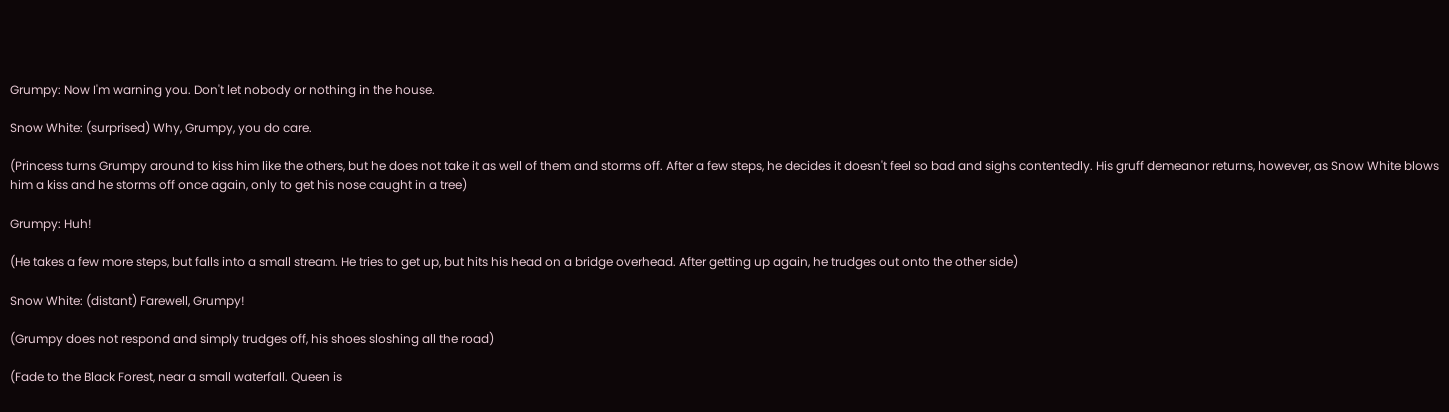Grumpy: Now I'm warning you. Don't let nobody or nothing in the house.

Snow White: (surprised) Why, Grumpy, you do care.

(Princess turns Grumpy around to kiss him like the others, but he does not take it as well of them and storms off. After a few steps, he decides it doesn't feel so bad and sighs contentedly. His gruff demeanor returns, however, as Snow White blows him a kiss and he storms off once again, only to get his nose caught in a tree)

Grumpy: Huh!

(He takes a few more steps, but falls into a small stream. He tries to get up, but hits his head on a bridge overhead. After getting up again, he trudges out onto the other side)

Snow White: (distant) Farewell, Grumpy!

(Grumpy does not respond and simply trudges off, his shoes sloshing all the road)

(Fade to the Black Forest, near a small waterfall. Queen is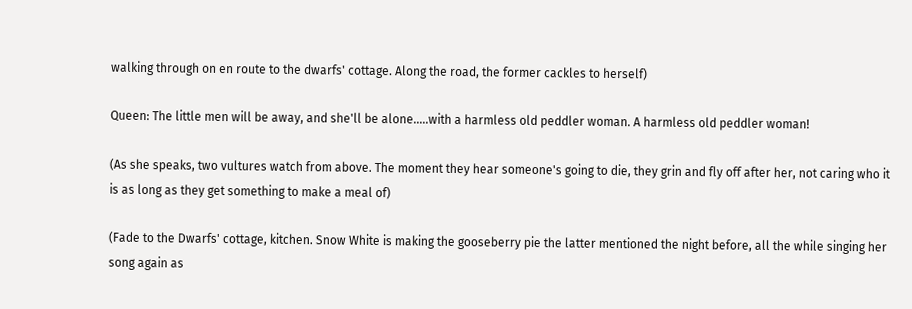walking through on en route to the dwarfs' cottage. Along the road, the former cackles to herself)

Queen: The little men will be away, and she'll be alone.....with a harmless old peddler woman. A harmless old peddler woman!

(As she speaks, two vultures watch from above. The moment they hear someone's going to die, they grin and fly off after her, not caring who it is as long as they get something to make a meal of)

(Fade to the Dwarfs' cottage, kitchen. Snow White is making the gooseberry pie the latter mentioned the night before, all the while singing her song again as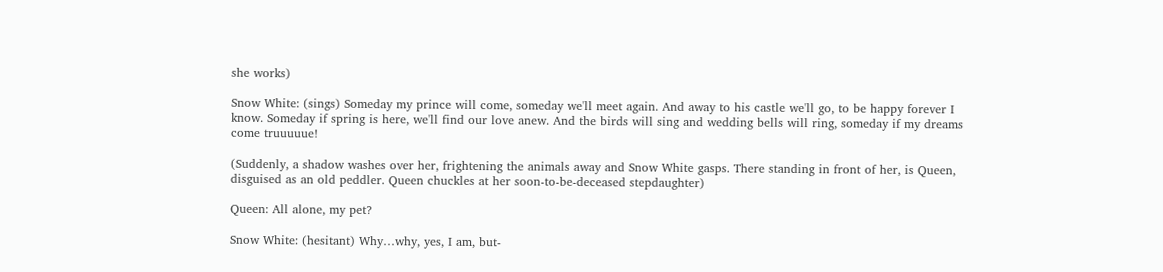she works)

Snow White: (sings) Someday my prince will come, someday we'll meet again. And away to his castle we'll go, to be happy forever I know. Someday if spring is here, we'll find our love anew. And the birds will sing and wedding bells will ring, someday if my dreams come truuuuue!

(Suddenly, a shadow washes over her, frightening the animals away and Snow White gasps. There standing in front of her, is Queen, disguised as an old peddler. Queen chuckles at her soon-to-be-deceased stepdaughter)

Queen: All alone, my pet?

Snow White: (hesitant) Why…why, yes, I am, but-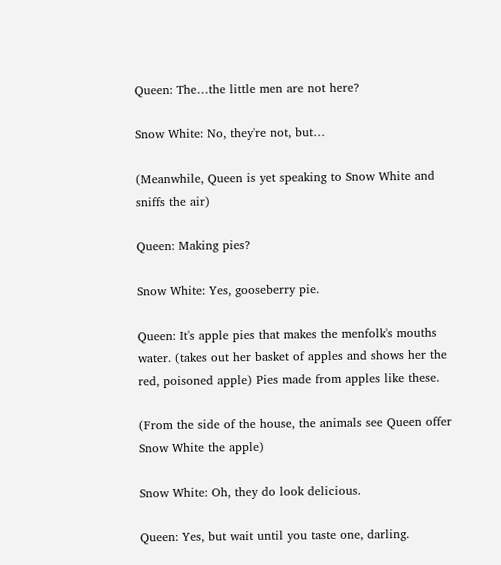Queen: The…the little men are not here?

Snow White: No, they're not, but…

(Meanwhile, Queen is yet speaking to Snow White and sniffs the air)

Queen: Making pies?

Snow White: Yes, gooseberry pie.

Queen: It's apple pies that makes the menfolk's mouths water. (takes out her basket of apples and shows her the red, poisoned apple) Pies made from apples like these.

(From the side of the house, the animals see Queen offer Snow White the apple)

Snow White: Oh, they do look delicious.

Queen: Yes, but wait until you taste one, darling.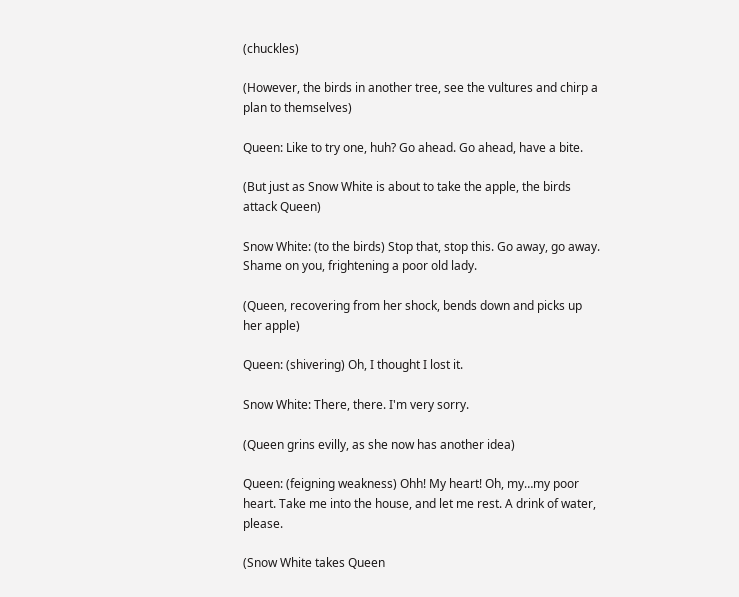(chuckles)

(However, the birds in another tree, see the vultures and chirp a plan to themselves)

Queen: Like to try one, huh? Go ahead. Go ahead, have a bite.

(But just as Snow White is about to take the apple, the birds attack Queen)

Snow White: (to the birds) Stop that, stop this. Go away, go away. Shame on you, frightening a poor old lady.

(Queen, recovering from her shock, bends down and picks up her apple)

Queen: (shivering) Oh, I thought I lost it.

Snow White: There, there. I'm very sorry.

(Queen grins evilly, as she now has another idea)

Queen: (feigning weakness) Ohh! My heart! Oh, my…my poor heart. Take me into the house, and let me rest. A drink of water, please.

(Snow White takes Queen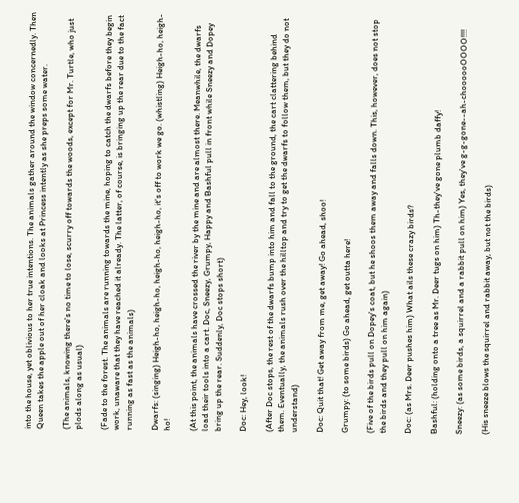into the house, yet oblivious to her true intentions. The animals gather around the window concernedly. Then Queen takes the apple out of her cloak and looks at Princess intently as she preps some water.

(The animals, knowing there's no time to lose, scurry off towards the woods, except for Mr. Turtle, who just plods along as usual)

(Fade to the forest. The animals are running towards the mine, hoping to catch the dwarfs before they begin work, unaware that they have reached it already. The latter, of course, is bringing up the rear due to the fact running as fast as the animals)

Dwarfs: (singing) Heigh-ho, heigh-ho, heigh-ho, heigh-ho, it's off to work we go. (whistling) Heigh-ho, heigh-ho!

(At this point, the animals have crossed the river by the mine and are almost there. Meanwhile, the dwarfs load their tools into a cart. Doc, Sneezy, Grumpy, Happy and Bashful pull in front while Sneezy and Dopey bring up the rear. Suddenly, Doc stops short)

Doc: Hey, look!

(After Doc stops, the rest of the dwarfs bump into him and fall to the ground, the cart clattering behind them. Eventually, the animals rush over the hilltop and try to get the dwarfs to follow them, but they do not understand)

Doc: Quit that! Get away from me, get away! Go ahead, shoo!

Grumpy: (to some birds) Go ahead, get outta here!

(Five of the birds pull on Dopey's coat, but he shoos them away and falls down. This, however, does not stop the birds and they pull on him again)

Doc: (as Mrs. Deer pushes him) What ails these crazy birds?

Bashful: (holding onto a tree as Mr. Deer tugs on him) Th-they've gone plumb daffy!

Sneezy: (as some birds, a squirrel and a rabbit pull on him) Yes, they've g-g-gone--ah-choooooOOOO!!!!

(His sneeze blows the squirrel and rabbit away, but not the birds)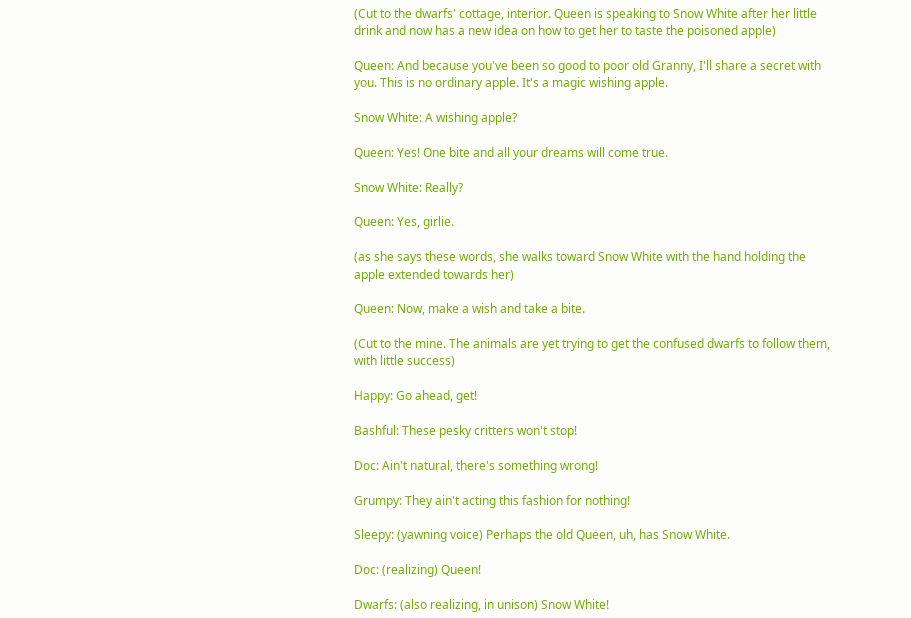(Cut to the dwarfs' cottage, interior. Queen is speaking to Snow White after her little drink and now has a new idea on how to get her to taste the poisoned apple)

Queen: And because you've been so good to poor old Granny, I'll share a secret with you. This is no ordinary apple. It's a magic wishing apple.

Snow White: A wishing apple?

Queen: Yes! One bite and all your dreams will come true.

Snow White: Really?

Queen: Yes, girlie.

(as she says these words, she walks toward Snow White with the hand holding the apple extended towards her)

Queen: Now, make a wish and take a bite.

(Cut to the mine. The animals are yet trying to get the confused dwarfs to follow them, with little success)

Happy: Go ahead, get!

Bashful: These pesky critters won't stop!

Doc: Ain't natural, there's something wrong!

Grumpy: They ain't acting this fashion for nothing!

Sleepy: (yawning voice) Perhaps the old Queen, uh, has Snow White.

Doc: (realizing) Queen!

Dwarfs: (also realizing, in unison) Snow White!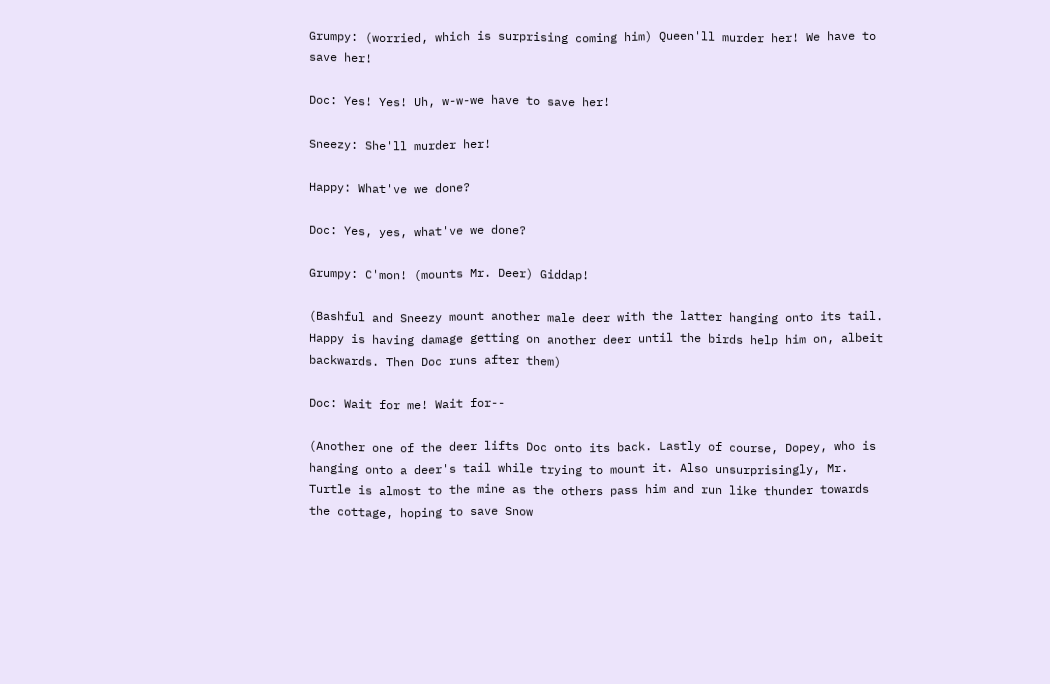Grumpy: (worried, which is surprising coming him) Queen'll murder her! We have to save her!

Doc: Yes! Yes! Uh, w-w-we have to save her!

Sneezy: She'll murder her!

Happy: What've we done?

Doc: Yes, yes, what've we done?

Grumpy: C'mon! (mounts Mr. Deer) Giddap!

(Bashful and Sneezy mount another male deer with the latter hanging onto its tail. Happy is having damage getting on another deer until the birds help him on, albeit backwards. Then Doc runs after them)

Doc: Wait for me! Wait for--

(Another one of the deer lifts Doc onto its back. Lastly of course, Dopey, who is hanging onto a deer's tail while trying to mount it. Also unsurprisingly, Mr. Turtle is almost to the mine as the others pass him and run like thunder towards the cottage, hoping to save Snow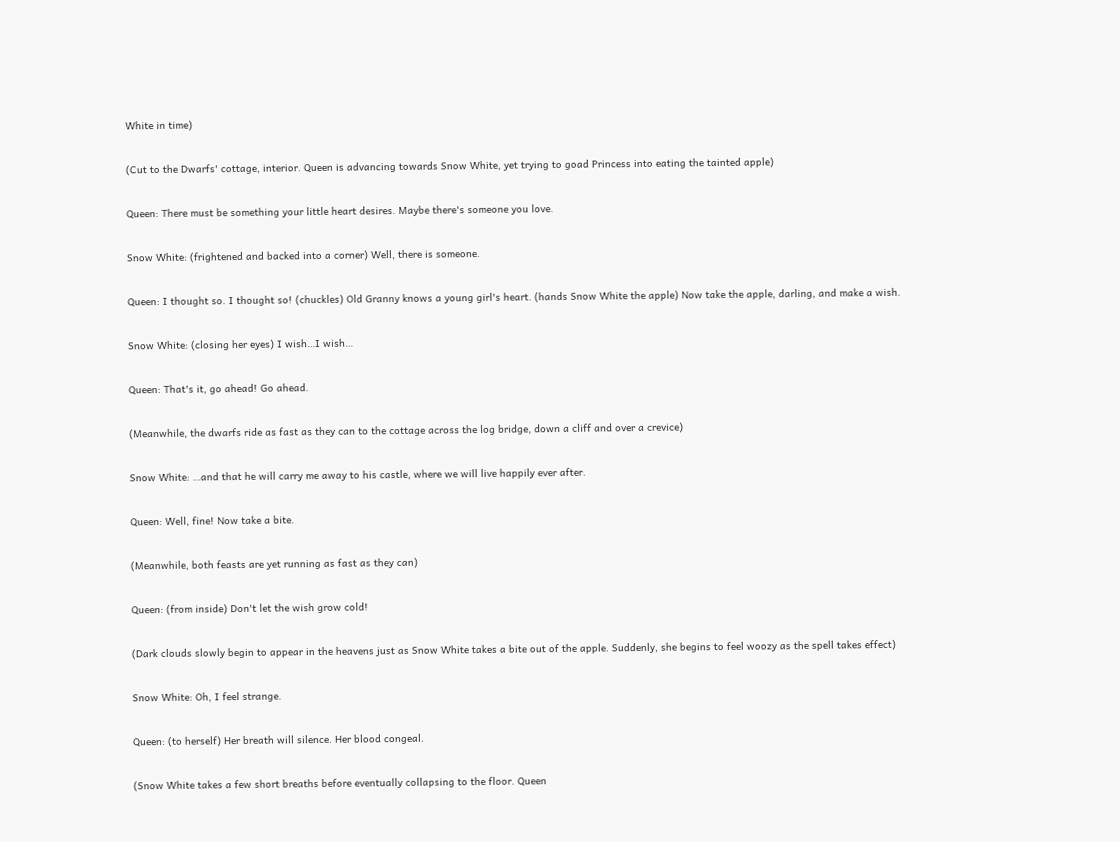White in time)

(Cut to the Dwarfs' cottage, interior. Queen is advancing towards Snow White, yet trying to goad Princess into eating the tainted apple)

Queen: There must be something your little heart desires. Maybe there's someone you love.

Snow White: (frightened and backed into a corner) Well, there is someone.

Queen: I thought so. I thought so! (chuckles) Old Granny knows a young girl's heart. (hands Snow White the apple) Now take the apple, darling, and make a wish.

Snow White: (closing her eyes) I wish…I wish…

Queen: That's it, go ahead! Go ahead.

(Meanwhile, the dwarfs ride as fast as they can to the cottage across the log bridge, down a cliff and over a crevice)

Snow White: …and that he will carry me away to his castle, where we will live happily ever after.

Queen: Well, fine! Now take a bite.

(Meanwhile, both feasts are yet running as fast as they can)

Queen: (from inside) Don't let the wish grow cold!

(Dark clouds slowly begin to appear in the heavens just as Snow White takes a bite out of the apple. Suddenly, she begins to feel woozy as the spell takes effect)

Snow White: Oh, I feel strange.

Queen: (to herself) Her breath will silence. Her blood congeal.

(Snow White takes a few short breaths before eventually collapsing to the floor. Queen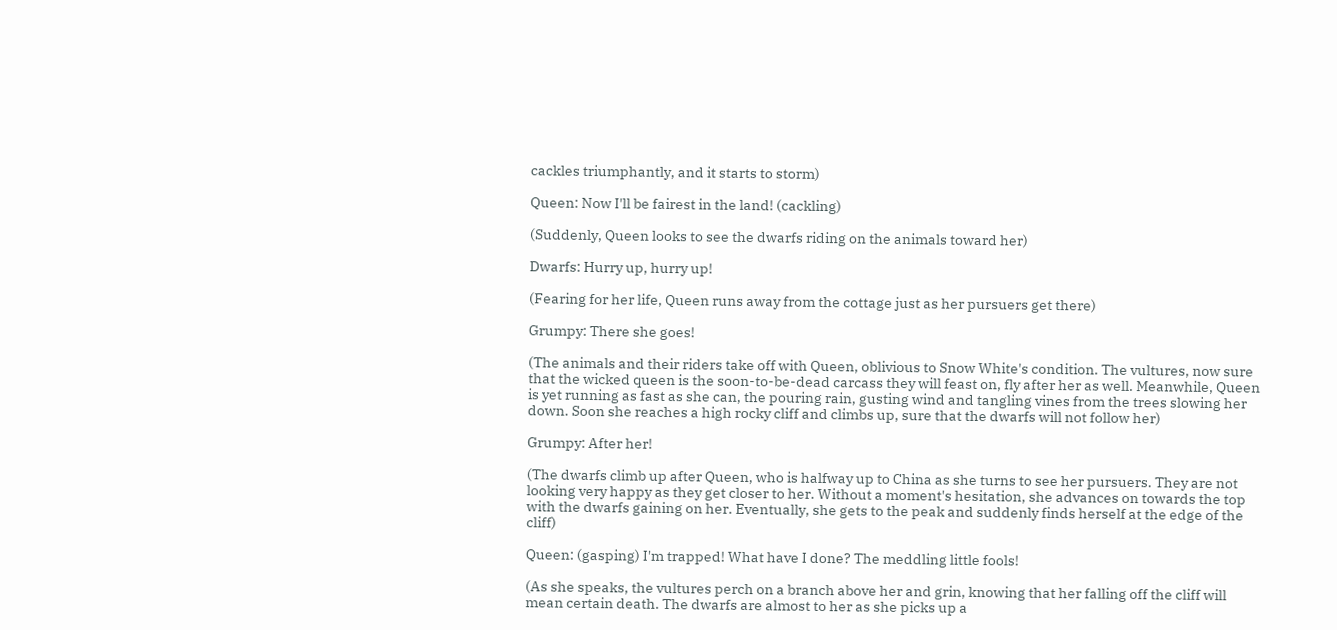cackles triumphantly, and it starts to storm)

Queen: Now I'll be fairest in the land! (cackling)

(Suddenly, Queen looks to see the dwarfs riding on the animals toward her)

Dwarfs: Hurry up, hurry up!

(Fearing for her life, Queen runs away from the cottage just as her pursuers get there)

Grumpy: There she goes!

(The animals and their riders take off with Queen, oblivious to Snow White's condition. The vultures, now sure that the wicked queen is the soon-to-be-dead carcass they will feast on, fly after her as well. Meanwhile, Queen is yet running as fast as she can, the pouring rain, gusting wind and tangling vines from the trees slowing her down. Soon she reaches a high rocky cliff and climbs up, sure that the dwarfs will not follow her)

Grumpy: After her!

(The dwarfs climb up after Queen, who is halfway up to China as she turns to see her pursuers. They are not looking very happy as they get closer to her. Without a moment's hesitation, she advances on towards the top with the dwarfs gaining on her. Eventually, she gets to the peak and suddenly finds herself at the edge of the cliff)

Queen: (gasping) I'm trapped! What have I done? The meddling little fools!

(As she speaks, the vultures perch on a branch above her and grin, knowing that her falling off the cliff will mean certain death. The dwarfs are almost to her as she picks up a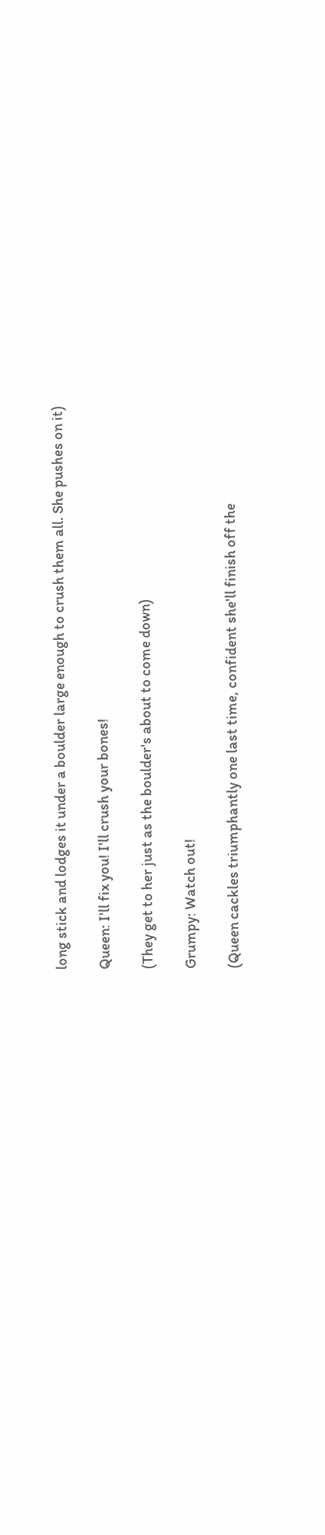long stick and lodges it under a boulder large enough to crush them all. She pushes on it)

Queen: I'll fix you! I'll crush your bones!

(They get to her just as the boulder's about to come down)

Grumpy: Watch out!

(Queen cackles triumphantly one last time, confident she'll finish off the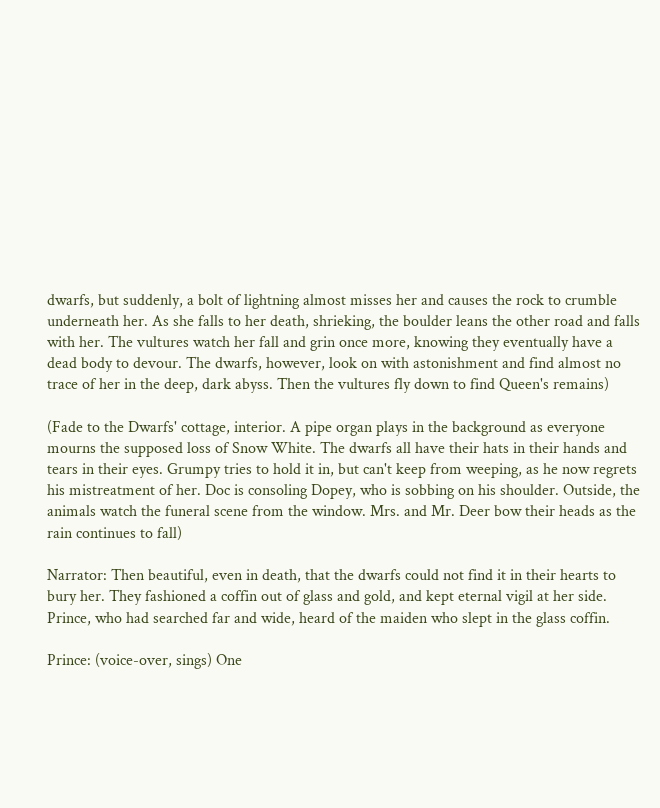dwarfs, but suddenly, a bolt of lightning almost misses her and causes the rock to crumble underneath her. As she falls to her death, shrieking, the boulder leans the other road and falls with her. The vultures watch her fall and grin once more, knowing they eventually have a dead body to devour. The dwarfs, however, look on with astonishment and find almost no trace of her in the deep, dark abyss. Then the vultures fly down to find Queen's remains)

(Fade to the Dwarfs' cottage, interior. A pipe organ plays in the background as everyone mourns the supposed loss of Snow White. The dwarfs all have their hats in their hands and tears in their eyes. Grumpy tries to hold it in, but can't keep from weeping, as he now regrets his mistreatment of her. Doc is consoling Dopey, who is sobbing on his shoulder. Outside, the animals watch the funeral scene from the window. Mrs. and Mr. Deer bow their heads as the rain continues to fall)

Narrator: Then beautiful, even in death, that the dwarfs could not find it in their hearts to bury her. They fashioned a coffin out of glass and gold, and kept eternal vigil at her side. Prince, who had searched far and wide, heard of the maiden who slept in the glass coffin.

Prince: (voice-over, sings) One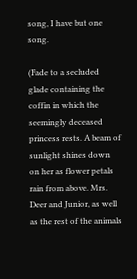song, I have but one song.

(Fade to a secluded glade containing the coffin in which the seemingly deceased princess rests. A beam of sunlight shines down on her as flower petals rain from above. Mrs. Deer and Junior, as well as the rest of the animals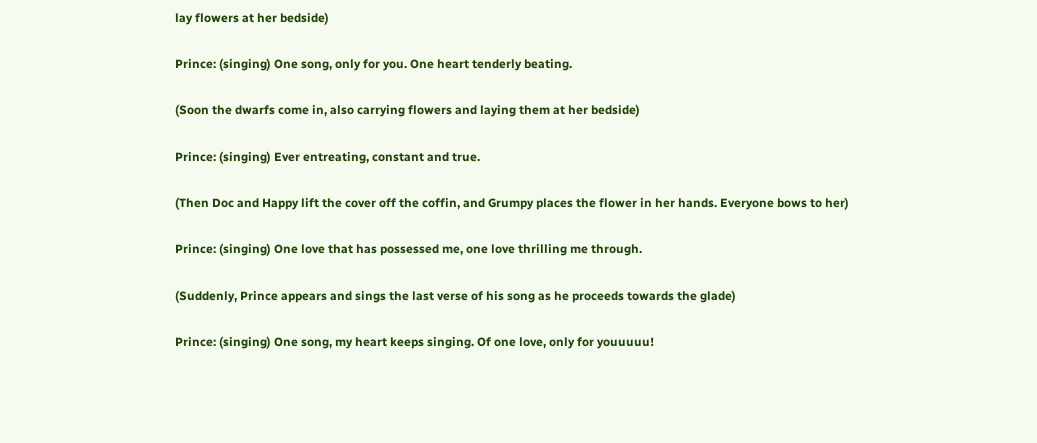lay flowers at her bedside)

Prince: (singing) One song, only for you. One heart tenderly beating.

(Soon the dwarfs come in, also carrying flowers and laying them at her bedside)

Prince: (singing) Ever entreating, constant and true.

(Then Doc and Happy lift the cover off the coffin, and Grumpy places the flower in her hands. Everyone bows to her)

Prince: (singing) One love that has possessed me, one love thrilling me through.

(Suddenly, Prince appears and sings the last verse of his song as he proceeds towards the glade)

Prince: (singing) One song, my heart keeps singing. Of one love, only for youuuuu!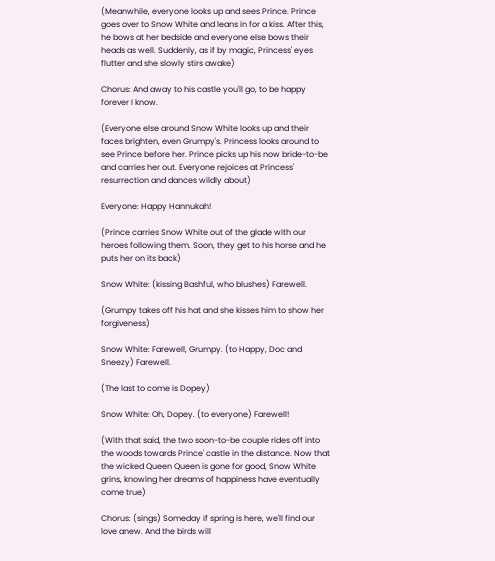(Meanwhile, everyone looks up and sees Prince. Prince goes over to Snow White and leans in for a kiss. After this, he bows at her bedside and everyone else bows their heads as well. Suddenly, as if by magic, Princess' eyes flutter and she slowly stirs awake)

Chorus: And away to his castle you'll go, to be happy forever I know.

(Everyone else around Snow White looks up and their faces brighten, even Grumpy's. Princess looks around to see Prince before her. Prince picks up his now bride-to-be and carries her out. Everyone rejoices at Princess' resurrection and dances wildly about)

Everyone: Happy Hannukah!

(Prince carries Snow White out of the glade with our heroes following them. Soon, they get to his horse and he puts her on its back)

Snow White: (kissing Bashful, who blushes) Farewell.

(Grumpy takes off his hat and she kisses him to show her forgiveness)

Snow White: Farewell, Grumpy. (to Happy, Doc and Sneezy) Farewell.

(The last to come is Dopey)

Snow White: Oh, Dopey. (to everyone) Farewell!

(With that said, the two soon-to-be couple rides off into the woods towards Prince' castle in the distance. Now that the wicked Queen Queen is gone for good, Snow White grins, knowing her dreams of happiness have eventually come true)

Chorus: (sings) Someday if spring is here, we'll find our love anew. And the birds will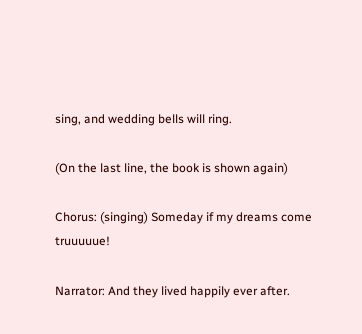sing, and wedding bells will ring.

(On the last line, the book is shown again)

Chorus: (singing) Someday if my dreams come truuuuue!

Narrator: And they lived happily ever after.